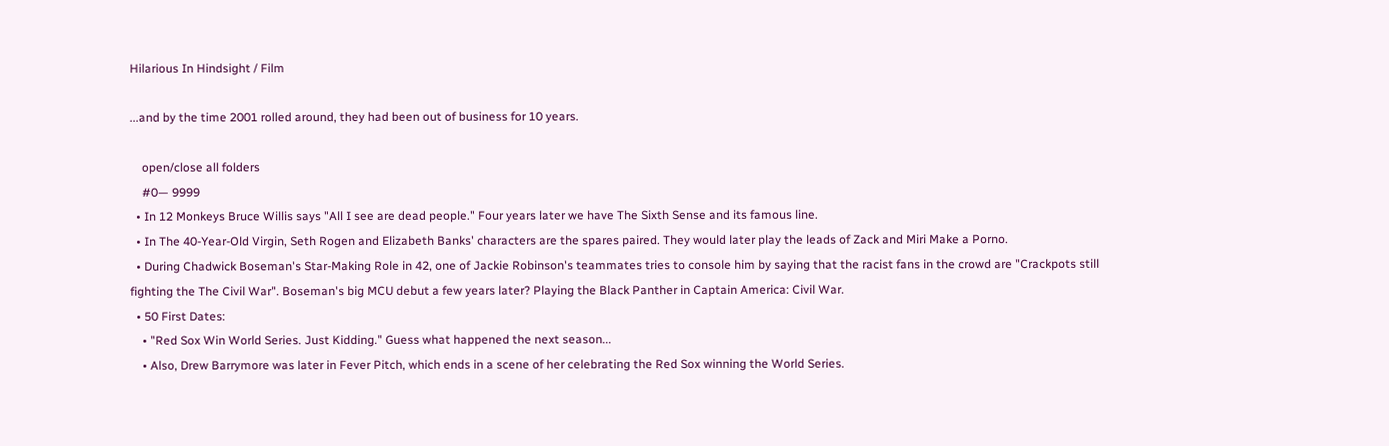Hilarious In Hindsight / Film

...and by the time 2001 rolled around, they had been out of business for 10 years.

    open/close all folders
    #0— 9999
  • In 12 Monkeys Bruce Willis says "All I see are dead people." Four years later we have The Sixth Sense and its famous line.
  • In The 40-Year-Old Virgin, Seth Rogen and Elizabeth Banks' characters are the spares paired. They would later play the leads of Zack and Miri Make a Porno.
  • During Chadwick Boseman's Star-Making Role in 42, one of Jackie Robinson's teammates tries to console him by saying that the racist fans in the crowd are "Crackpots still fighting the The Civil War". Boseman's big MCU debut a few years later? Playing the Black Panther in Captain America: Civil War.
  • 50 First Dates:
    • "Red Sox Win World Series. Just Kidding." Guess what happened the next season...
    • Also, Drew Barrymore was later in Fever Pitch, which ends in a scene of her celebrating the Red Sox winning the World Series.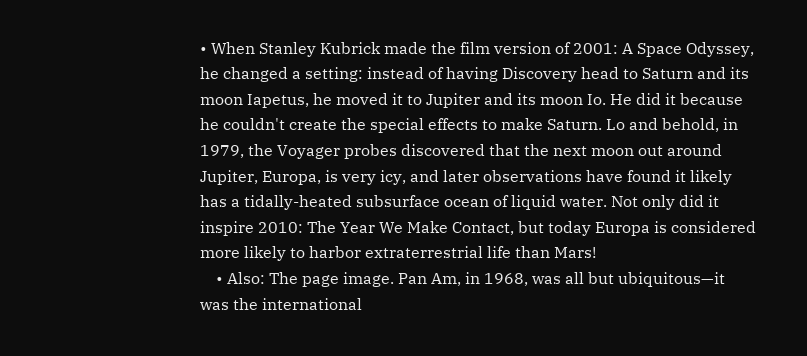• When Stanley Kubrick made the film version of 2001: A Space Odyssey, he changed a setting: instead of having Discovery head to Saturn and its moon Iapetus, he moved it to Jupiter and its moon Io. He did it because he couldn't create the special effects to make Saturn. Lo and behold, in 1979, the Voyager probes discovered that the next moon out around Jupiter, Europa, is very icy, and later observations have found it likely has a tidally-heated subsurface ocean of liquid water. Not only did it inspire 2010: The Year We Make Contact, but today Europa is considered more likely to harbor extraterrestrial life than Mars!
    • Also: The page image. Pan Am, in 1968, was all but ubiquitous—it was the international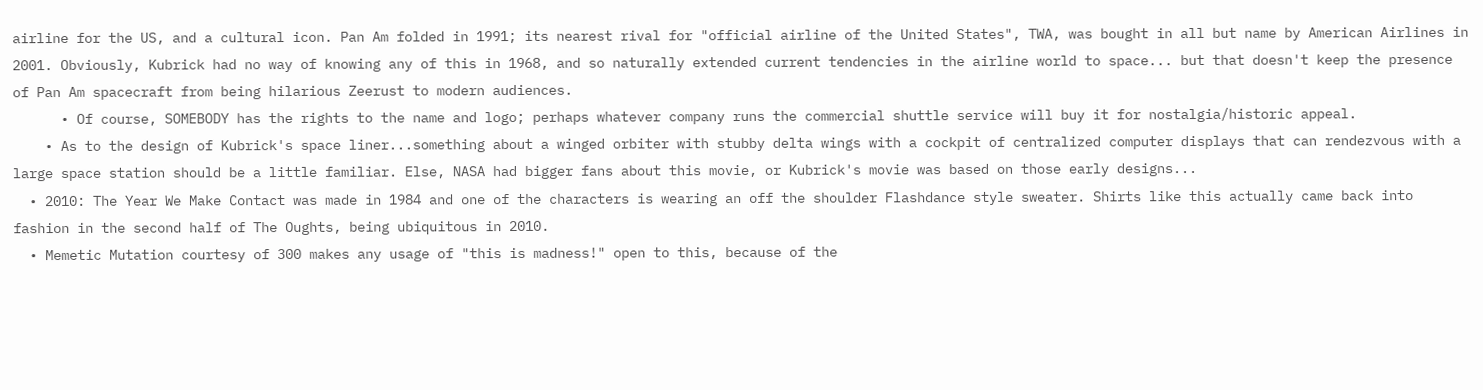airline for the US, and a cultural icon. Pan Am folded in 1991; its nearest rival for "official airline of the United States", TWA, was bought in all but name by American Airlines in 2001. Obviously, Kubrick had no way of knowing any of this in 1968, and so naturally extended current tendencies in the airline world to space... but that doesn't keep the presence of Pan Am spacecraft from being hilarious Zeerust to modern audiences.
      • Of course, SOMEBODY has the rights to the name and logo; perhaps whatever company runs the commercial shuttle service will buy it for nostalgia/historic appeal.
    • As to the design of Kubrick's space liner...something about a winged orbiter with stubby delta wings with a cockpit of centralized computer displays that can rendezvous with a large space station should be a little familiar. Else, NASA had bigger fans about this movie, or Kubrick's movie was based on those early designs...
  • 2010: The Year We Make Contact was made in 1984 and one of the characters is wearing an off the shoulder Flashdance style sweater. Shirts like this actually came back into fashion in the second half of The Oughts, being ubiquitous in 2010.
  • Memetic Mutation courtesy of 300 makes any usage of "this is madness!" open to this, because of the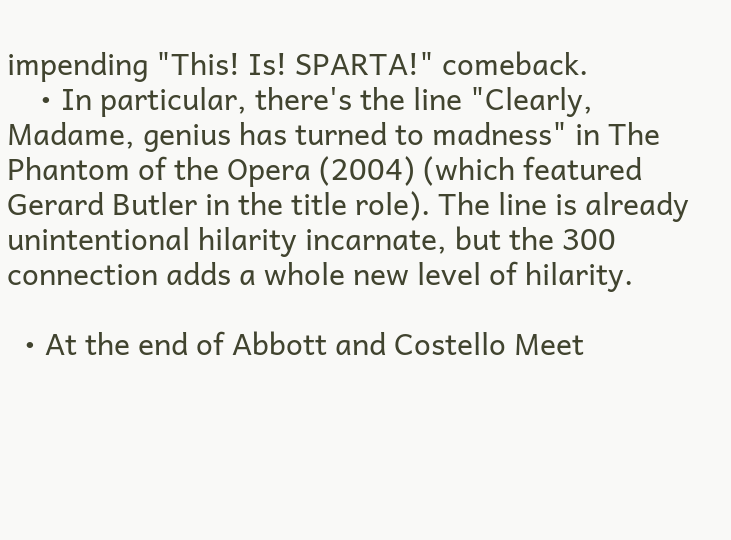impending "This! Is! SPARTA!" comeback.
    • In particular, there's the line "Clearly, Madame, genius has turned to madness" in The Phantom of the Opera (2004) (which featured Gerard Butler in the title role). The line is already unintentional hilarity incarnate, but the 300 connection adds a whole new level of hilarity.

  • At the end of Abbott and Costello Meet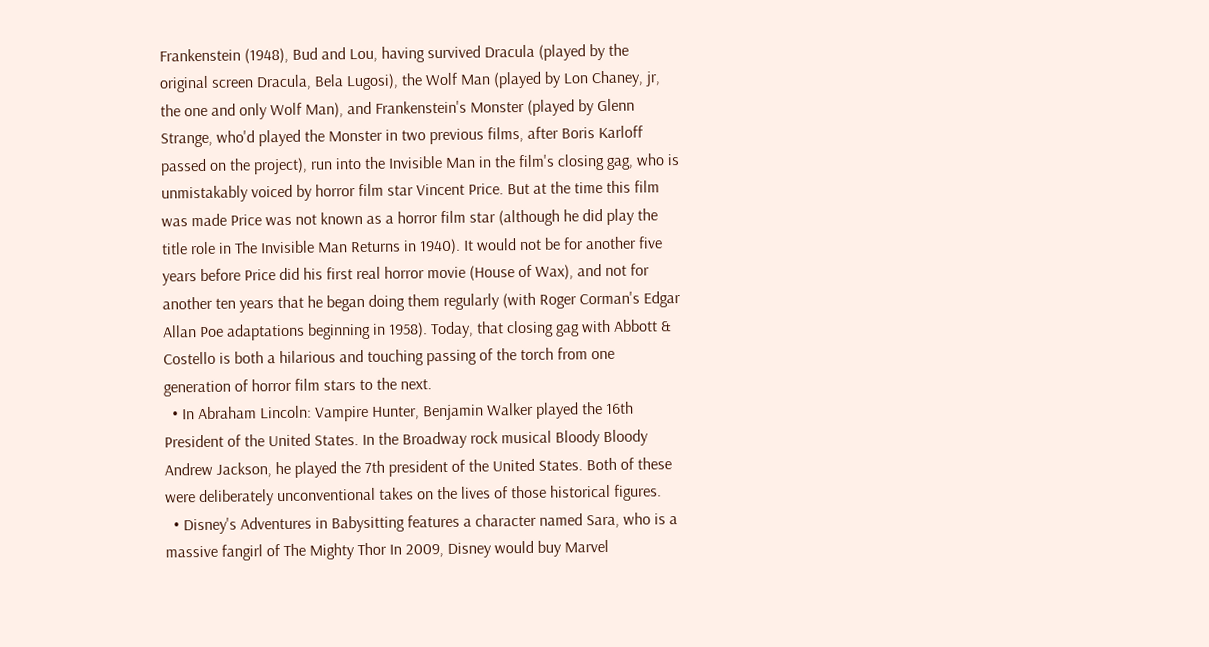Frankenstein (1948), Bud and Lou, having survived Dracula (played by the original screen Dracula, Bela Lugosi), the Wolf Man (played by Lon Chaney, jr, the one and only Wolf Man), and Frankenstein's Monster (played by Glenn Strange, who'd played the Monster in two previous films, after Boris Karloff passed on the project), run into the Invisible Man in the film's closing gag, who is unmistakably voiced by horror film star Vincent Price. But at the time this film was made Price was not known as a horror film star (although he did play the title role in The Invisible Man Returns in 1940). It would not be for another five years before Price did his first real horror movie (House of Wax), and not for another ten years that he began doing them regularly (with Roger Corman's Edgar Allan Poe adaptations beginning in 1958). Today, that closing gag with Abbott & Costello is both a hilarious and touching passing of the torch from one generation of horror film stars to the next.
  • In Abraham Lincoln: Vampire Hunter, Benjamin Walker played the 16th President of the United States. In the Broadway rock musical Bloody Bloody Andrew Jackson, he played the 7th president of the United States. Both of these were deliberately unconventional takes on the lives of those historical figures.
  • Disney's Adventures in Babysitting features a character named Sara, who is a massive fangirl of The Mighty Thor In 2009, Disney would buy Marvel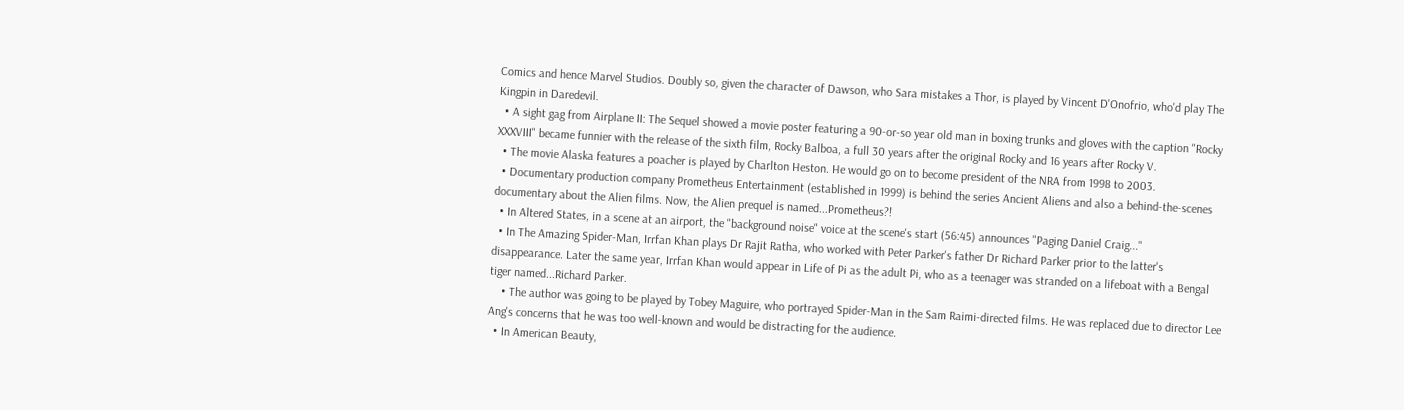Comics and hence Marvel Studios. Doubly so, given the character of Dawson, who Sara mistakes a Thor, is played by Vincent D'Onofrio, who'd play The Kingpin in Daredevil.
  • A sight gag from Airplane II: The Sequel showed a movie poster featuring a 90-or-so year old man in boxing trunks and gloves with the caption "Rocky XXXVIII" became funnier with the release of the sixth film, Rocky Balboa, a full 30 years after the original Rocky and 16 years after Rocky V.
  • The movie Alaska features a poacher is played by Charlton Heston. He would go on to become president of the NRA from 1998 to 2003.
  • Documentary production company Prometheus Entertainment (established in 1999) is behind the series Ancient Aliens and also a behind-the-scenes documentary about the Alien films. Now, the Alien prequel is named...Prometheus?!
  • In Altered States, in a scene at an airport, the "background noise" voice at the scene's start (56:45) announces "Paging Daniel Craig..."
  • In The Amazing Spider-Man, Irrfan Khan plays Dr Rajit Ratha, who worked with Peter Parker's father Dr Richard Parker prior to the latter's disappearance. Later the same year, Irrfan Khan would appear in Life of Pi as the adult Pi, who as a teenager was stranded on a lifeboat with a Bengal tiger named...Richard Parker.
    • The author was going to be played by Tobey Maguire, who portrayed Spider-Man in the Sam Raimi-directed films. He was replaced due to director Lee Ang's concerns that he was too well-known and would be distracting for the audience.
  • In American Beauty,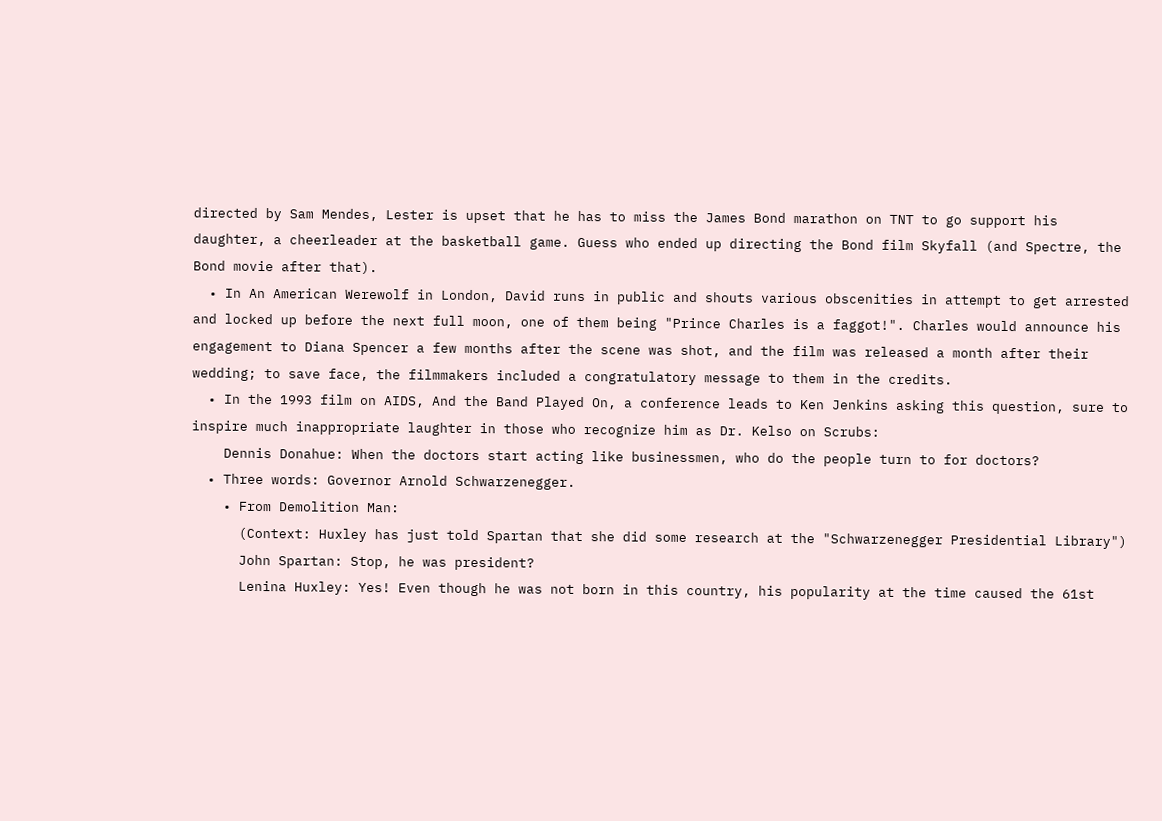directed by Sam Mendes, Lester is upset that he has to miss the James Bond marathon on TNT to go support his daughter, a cheerleader at the basketball game. Guess who ended up directing the Bond film Skyfall (and Spectre, the Bond movie after that).
  • In An American Werewolf in London, David runs in public and shouts various obscenities in attempt to get arrested and locked up before the next full moon, one of them being "Prince Charles is a faggot!". Charles would announce his engagement to Diana Spencer a few months after the scene was shot, and the film was released a month after their wedding; to save face, the filmmakers included a congratulatory message to them in the credits.
  • In the 1993 film on AIDS, And the Band Played On, a conference leads to Ken Jenkins asking this question, sure to inspire much inappropriate laughter in those who recognize him as Dr. Kelso on Scrubs:
    Dennis Donahue: When the doctors start acting like businessmen, who do the people turn to for doctors?
  • Three words: Governor Arnold Schwarzenegger.
    • From Demolition Man:
      (Context: Huxley has just told Spartan that she did some research at the "Schwarzenegger Presidential Library")
      John Spartan: Stop, he was president?
      Lenina Huxley: Yes! Even though he was not born in this country, his popularity at the time caused the 61st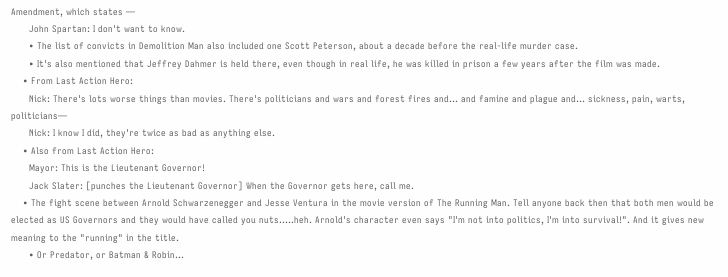Amendment, which states —
      John Spartan: I don't want to know.
      • The list of convicts in Demolition Man also included one Scott Peterson, about a decade before the real-life murder case.
      • It's also mentioned that Jeffrey Dahmer is held there, even though in real life, he was killed in prison a few years after the film was made.
    • From Last Action Hero:
      Nick: There's lots worse things than movies. There's politicians and wars and forest fires and... and famine and plague and... sickness, pain, warts, politicians—
      Nick: I know I did, they're twice as bad as anything else.
    • Also from Last Action Hero:
      Mayor: This is the Lieutenant Governor!
      Jack Slater: [punches the Lieutenant Governor] When the Governor gets here, call me.
    • The fight scene between Arnold Schwarzenegger and Jesse Ventura in the movie version of The Running Man. Tell anyone back then that both men would be elected as US Governors and they would have called you nuts.....heh. Arnold's character even says "I'm not into politics, I'm into survival!". And it gives new meaning to the "running" in the title.
      • Or Predator, or Batman & Robin...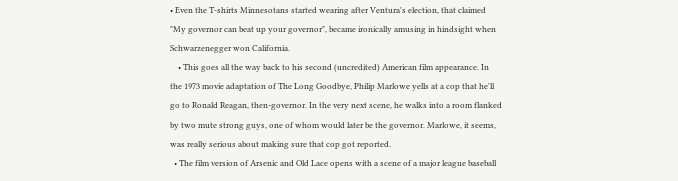• Even the T-shirts Minnesotans started wearing after Ventura's election, that claimed "My governor can beat up your governor", became ironically amusing in hindsight when Schwarzenegger won California.
    • This goes all the way back to his second (uncredited) American film appearance. In the 1973 movie adaptation of The Long Goodbye, Philip Marlowe yells at a cop that he'll go to Ronald Reagan, then-governor. In the very next scene, he walks into a room flanked by two mute strong guys, one of whom would later be the governor. Marlowe, it seems, was really serious about making sure that cop got reported.
  • The film version of Arsenic and Old Lace opens with a scene of a major league baseball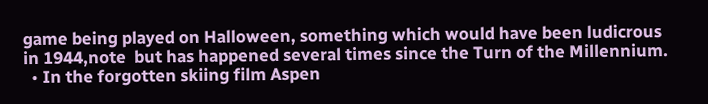game being played on Halloween, something which would have been ludicrous in 1944,note  but has happened several times since the Turn of the Millennium.
  • In the forgotten skiing film Aspen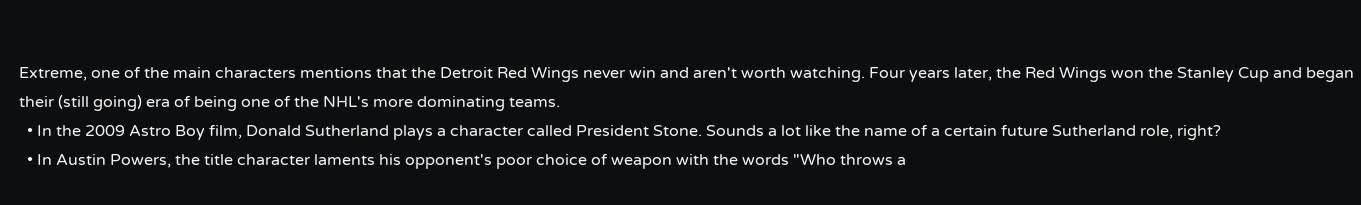Extreme, one of the main characters mentions that the Detroit Red Wings never win and aren't worth watching. Four years later, the Red Wings won the Stanley Cup and began their (still going) era of being one of the NHL's more dominating teams.
  • In the 2009 Astro Boy film, Donald Sutherland plays a character called President Stone. Sounds a lot like the name of a certain future Sutherland role, right?
  • In Austin Powers, the title character laments his opponent's poor choice of weapon with the words "Who throws a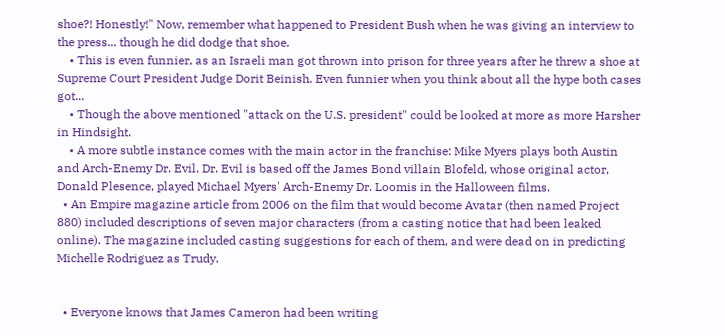shoe?! Honestly!" Now, remember what happened to President Bush when he was giving an interview to the press... though he did dodge that shoe.
    • This is even funnier, as an Israeli man got thrown into prison for three years after he threw a shoe at Supreme Court President Judge Dorit Beinish. Even funnier when you think about all the hype both cases got...
    • Though the above mentioned "attack on the U.S. president" could be looked at more as more Harsher in Hindsight.
    • A more subtle instance comes with the main actor in the franchise: Mike Myers plays both Austin and Arch-Enemy Dr. Evil. Dr. Evil is based off the James Bond villain Blofeld, whose original actor, Donald Plesence, played Michael Myers' Arch-Enemy Dr. Loomis in the Halloween films.
  • An Empire magazine article from 2006 on the film that would become Avatar (then named Project 880) included descriptions of seven major characters (from a casting notice that had been leaked online). The magazine included casting suggestions for each of them, and were dead on in predicting Michelle Rodriguez as Trudy.


  • Everyone knows that James Cameron had been writing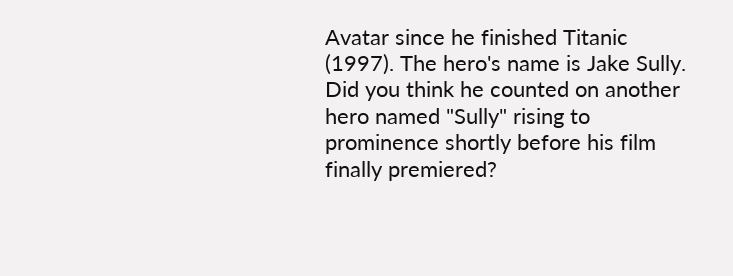Avatar since he finished Titanic (1997). The hero's name is Jake Sully. Did you think he counted on another hero named "Sully" rising to prominence shortly before his film finally premiered?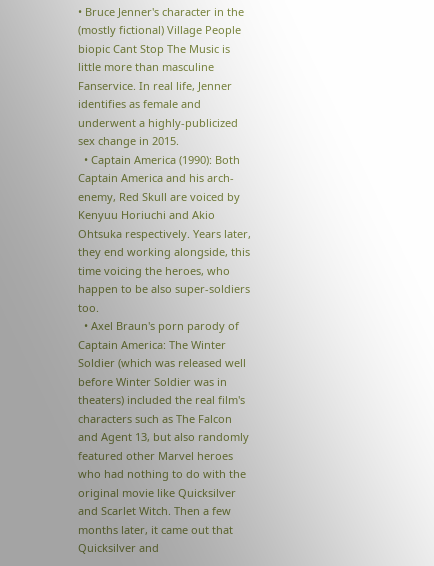• Bruce Jenner's character in the (mostly fictional) Village People biopic Cant Stop The Music is little more than masculine Fanservice. In real life, Jenner identifies as female and underwent a highly-publicized sex change in 2015.
  • Captain America (1990): Both Captain America and his arch-enemy, Red Skull are voiced by Kenyuu Horiuchi and Akio Ohtsuka respectively. Years later, they end working alongside, this time voicing the heroes, who happen to be also super-soldiers too.
  • Axel Braun's porn parody of Captain America: The Winter Soldier (which was released well before Winter Soldier was in theaters) included the real film's characters such as The Falcon and Agent 13, but also randomly featured other Marvel heroes who had nothing to do with the original movie like Quicksilver and Scarlet Witch. Then a few months later, it came out that Quicksilver and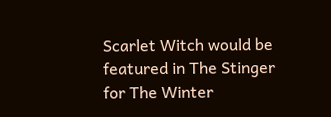Scarlet Witch would be featured in The Stinger for The Winter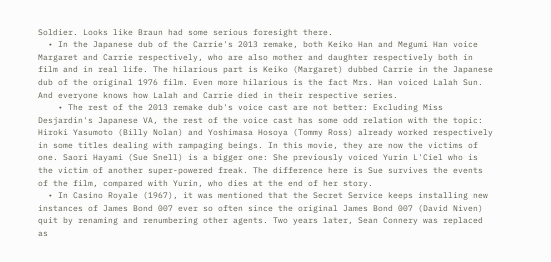Soldier. Looks like Braun had some serious foresight there.
  • In the Japanese dub of the Carrie's 2013 remake, both Keiko Han and Megumi Han voice Margaret and Carrie respectively, who are also mother and daughter respectively both in film and in real life. The hilarious part is Keiko (Margaret) dubbed Carrie in the Japanese dub of the original 1976 film. Even more hilarious is the fact Mrs. Han voiced Lalah Sun. And everyone knows how Lalah and Carrie died in their respective series.
    • The rest of the 2013 remake dub's voice cast are not better: Excluding Miss Desjardin's Japanese VA, the rest of the voice cast has some odd relation with the topic: Hiroki Yasumoto (Billy Nolan) and Yoshimasa Hosoya (Tommy Ross) already worked respectively in some titles dealing with rampaging beings. In this movie, they are now the victims of one. Saori Hayami (Sue Snell) is a bigger one: She previously voiced Yurin L'Ciel who is the victim of another super-powered freak. The difference here is Sue survives the events of the film, compared with Yurin, who dies at the end of her story.
  • In Casino Royale (1967), it was mentioned that the Secret Service keeps installing new instances of James Bond 007 ever so often since the original James Bond 007 (David Niven) quit by renaming and renumbering other agents. Two years later, Sean Connery was replaced as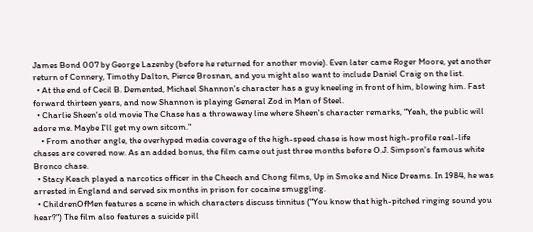James Bond 007 by George Lazenby (before he returned for another movie). Even later came Roger Moore, yet another return of Connery, Timothy Dalton, Pierce Brosnan, and you might also want to include Daniel Craig on the list.
  • At the end of Cecil B. Demented, Michael Shannon's character has a guy kneeling in front of him, blowing him. Fast forward thirteen years, and now Shannon is playing General Zod in Man of Steel.
  • Charlie Sheen's old movie The Chase has a throwaway line where Sheen's character remarks, "Yeah, the public will adore me. Maybe I'll get my own sitcom."
    • From another angle, the overhyped media coverage of the high-speed chase is how most high-profile real-life chases are covered now. As an added bonus, the film came out just three months before O.J. Simpson's famous white Bronco chase.
  • Stacy Keach played a narcotics officer in the Cheech and Chong films, Up in Smoke and Nice Dreams. In 1984, he was arrested in England and served six months in prison for cocaine smuggling.
  • ChildrenOfMen features a scene in which characters discuss tinnitus ("You know that high-pitched ringing sound you hear?") The film also features a suicide pill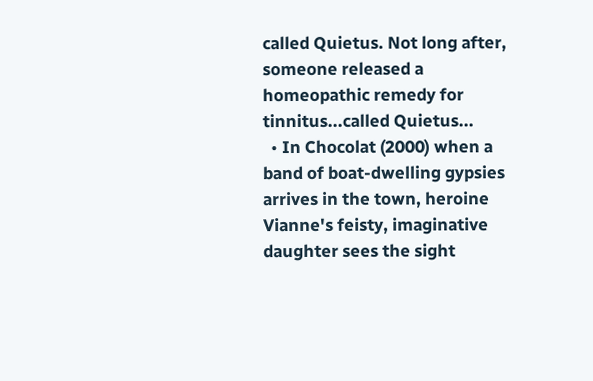called Quietus. Not long after, someone released a homeopathic remedy for tinnitus...called Quietus...
  • In Chocolat (2000) when a band of boat-dwelling gypsies arrives in the town, heroine Vianne's feisty, imaginative daughter sees the sight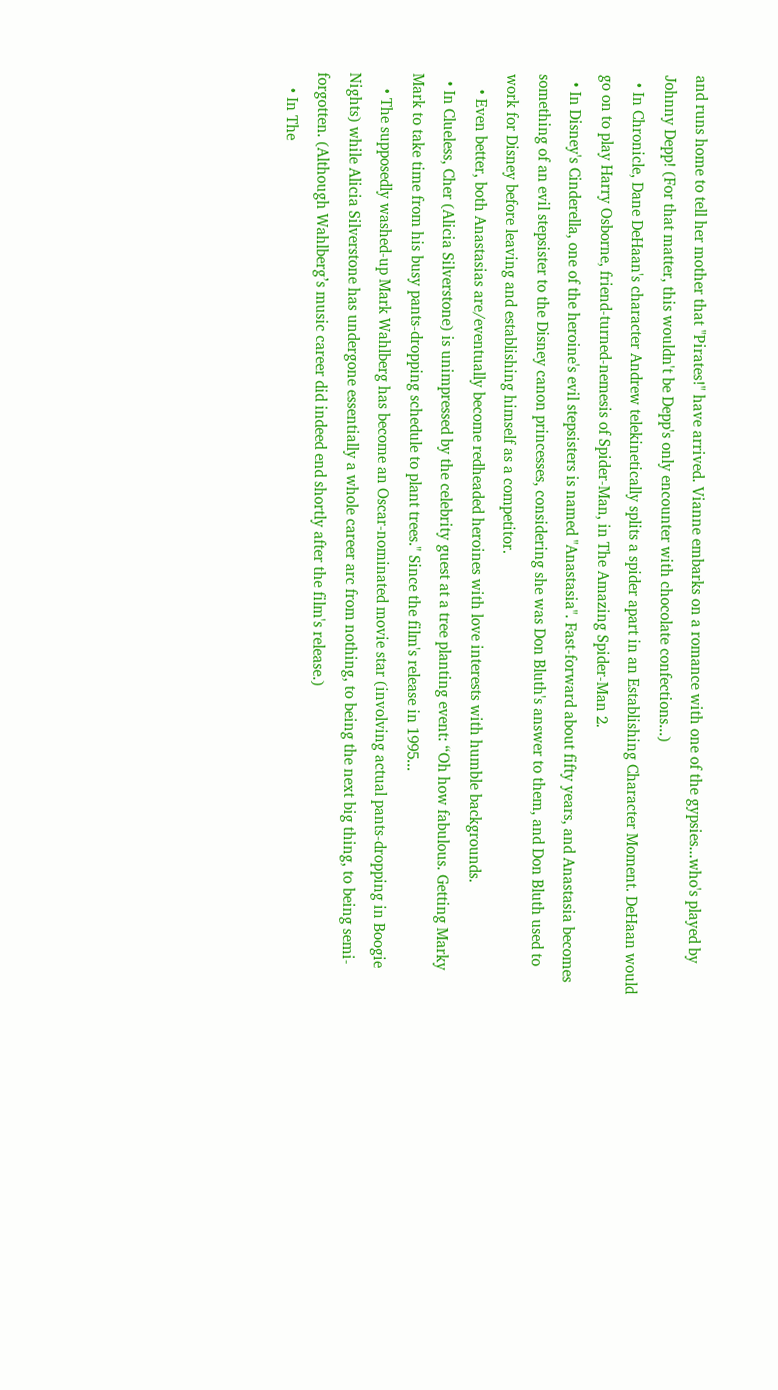and runs home to tell her mother that "Pirates!" have arrived. Vianne embarks on a romance with one of the gypsies...who's played by Johnny Depp! (For that matter, this wouldn't be Depp's only encounter with chocolate confections...)
  • In Chronicle, Dane DeHaan's character Andrew telekinetically splits a spider apart in an Establishing Character Moment. DeHaan would go on to play Harry Osborne, friend-turned-nemesis of Spider-Man, in The Amazing Spider-Man 2.
  • In Disney's Cinderella, one of the heroine's evil stepsisters is named "Anastasia". Fast-forward about fifty years, and Anastasia becomes something of an evil stepsister to the Disney canon princesses, considering she was Don Bluth's answer to them, and Don Bluth used to work for Disney before leaving and establishing himself as a competitor.
    • Even better, both Anastasias are/eventually become redheaded heroines with love interests with humble backgrounds.
  • In Clueless, Cher (Alicia Silverstone) is unimpressed by the celebrity guest at a tree planting event: “Oh how fabulous. Getting Marky Mark to take time from his busy pants-dropping schedule to plant trees." Since the film's release in 1995...
    • The supposedly washed-up Mark Wahlberg has become an Oscar-nominated movie star (involving actual pants-dropping in Boogie Nights) while Alicia Silverstone has undergone essentially a whole career arc from nothing, to being the next big thing, to being semi-forgotten. (Although Wahlberg’s music career did indeed end shortly after the film's release.)
    • In The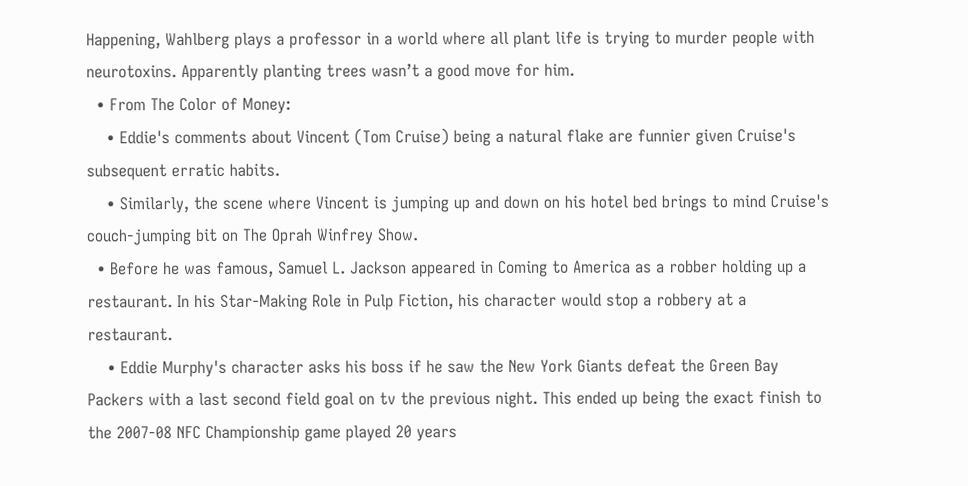Happening, Wahlberg plays a professor in a world where all plant life is trying to murder people with neurotoxins. Apparently planting trees wasn’t a good move for him.
  • From The Color of Money:
    • Eddie's comments about Vincent (Tom Cruise) being a natural flake are funnier given Cruise's subsequent erratic habits.
    • Similarly, the scene where Vincent is jumping up and down on his hotel bed brings to mind Cruise's couch-jumping bit on The Oprah Winfrey Show.
  • Before he was famous, Samuel L. Jackson appeared in Coming to America as a robber holding up a restaurant. In his Star-Making Role in Pulp Fiction, his character would stop a robbery at a restaurant.
    • Eddie Murphy's character asks his boss if he saw the New York Giants defeat the Green Bay Packers with a last second field goal on tv the previous night. This ended up being the exact finish to the 2007-08 NFC Championship game played 20 years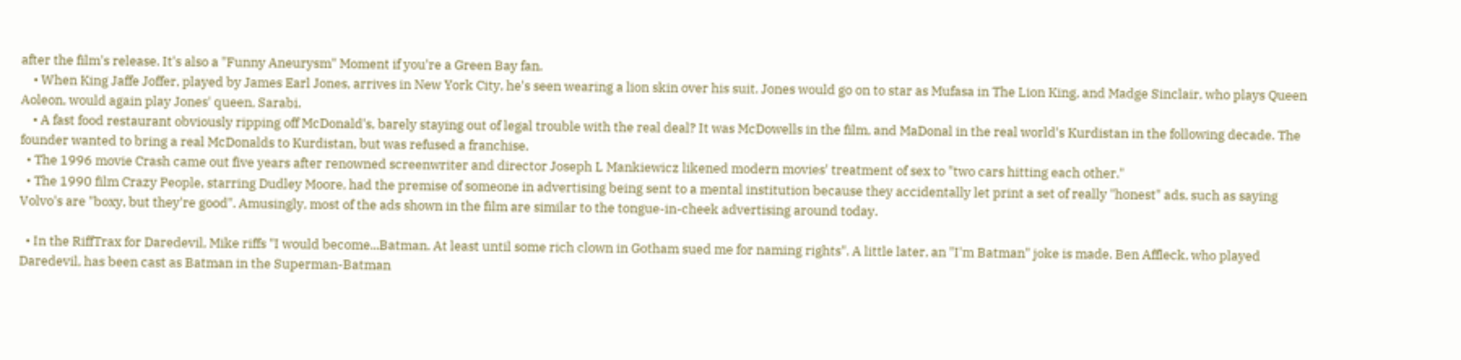after the film's release. It's also a "Funny Aneurysm" Moment if you're a Green Bay fan.
    • When King Jaffe Joffer, played by James Earl Jones, arrives in New York City, he's seen wearing a lion skin over his suit. Jones would go on to star as Mufasa in The Lion King, and Madge Sinclair, who plays Queen Aoleon, would again play Jones' queen, Sarabi.
    • A fast food restaurant obviously ripping off McDonald's, barely staying out of legal trouble with the real deal? It was McDowells in the film, and MaDonal in the real world's Kurdistan in the following decade. The founder wanted to bring a real McDonalds to Kurdistan, but was refused a franchise.
  • The 1996 movie Crash came out five years after renowned screenwriter and director Joseph L Mankiewicz likened modern movies' treatment of sex to "two cars hitting each other."
  • The 1990 film Crazy People, starring Dudley Moore, had the premise of someone in advertising being sent to a mental institution because they accidentally let print a set of really "honest" ads, such as saying Volvo's are "boxy, but they're good". Amusingly, most of the ads shown in the film are similar to the tongue-in-cheek advertising around today.

  • In the RiffTrax for Daredevil, Mike riffs "I would become...Batman. At least until some rich clown in Gotham sued me for naming rights". A little later, an "I'm Batman" joke is made. Ben Affleck, who played Daredevil, has been cast as Batman in the Superman-Batman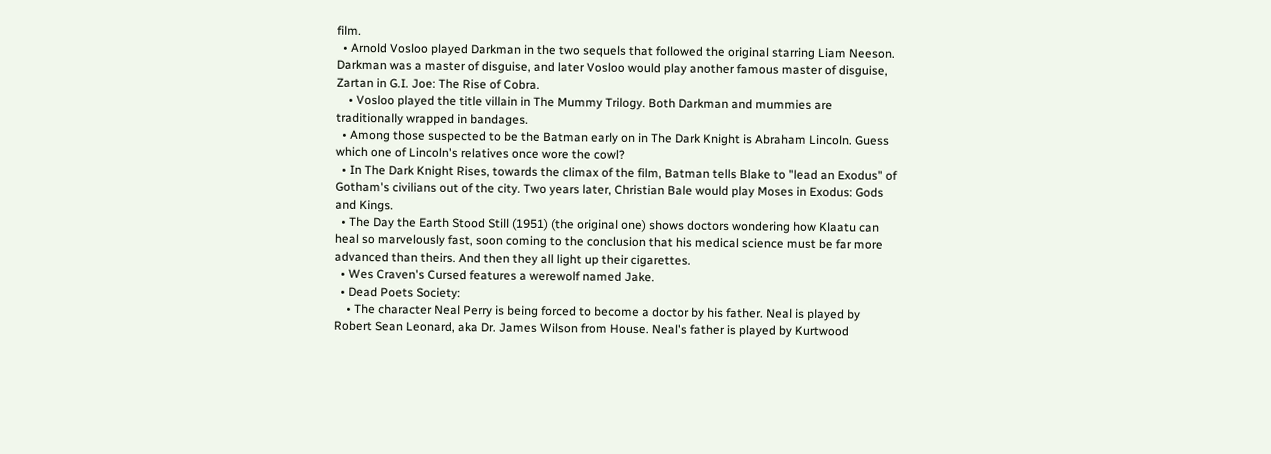film.
  • Arnold Vosloo played Darkman in the two sequels that followed the original starring Liam Neeson. Darkman was a master of disguise, and later Vosloo would play another famous master of disguise, Zartan in G.I. Joe: The Rise of Cobra.
    • Vosloo played the title villain in The Mummy Trilogy. Both Darkman and mummies are traditionally wrapped in bandages.
  • Among those suspected to be the Batman early on in The Dark Knight is Abraham Lincoln. Guess which one of Lincoln's relatives once wore the cowl?
  • In The Dark Knight Rises, towards the climax of the film, Batman tells Blake to "lead an Exodus" of Gotham's civilians out of the city. Two years later, Christian Bale would play Moses in Exodus: Gods and Kings.
  • The Day the Earth Stood Still (1951) (the original one) shows doctors wondering how Klaatu can heal so marvelously fast, soon coming to the conclusion that his medical science must be far more advanced than theirs. And then they all light up their cigarettes.
  • Wes Craven's Cursed features a werewolf named Jake.
  • Dead Poets Society:
    • The character Neal Perry is being forced to become a doctor by his father. Neal is played by Robert Sean Leonard, aka Dr. James Wilson from House. Neal's father is played by Kurtwood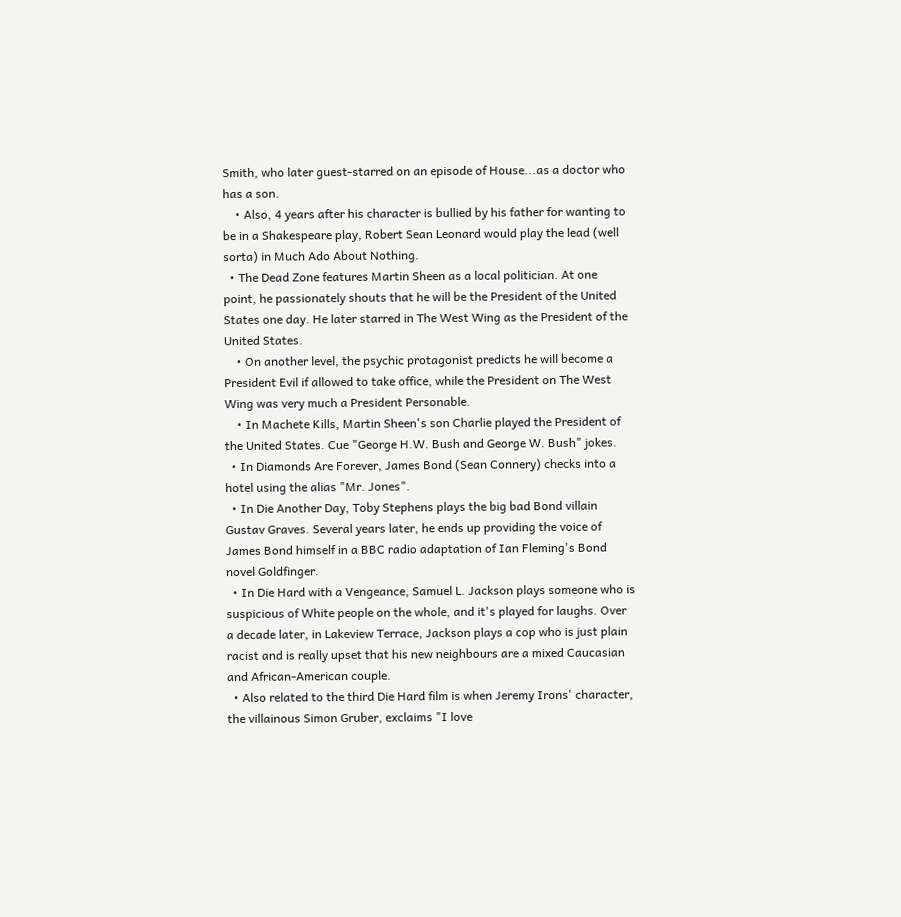Smith, who later guest-starred on an episode of House...as a doctor who has a son.
    • Also, 4 years after his character is bullied by his father for wanting to be in a Shakespeare play, Robert Sean Leonard would play the lead (well sorta) in Much Ado About Nothing.
  • The Dead Zone features Martin Sheen as a local politician. At one point, he passionately shouts that he will be the President of the United States one day. He later starred in The West Wing as the President of the United States.
    • On another level, the psychic protagonist predicts he will become a President Evil if allowed to take office, while the President on The West Wing was very much a President Personable.
    • In Machete Kills, Martin Sheen's son Charlie played the President of the United States. Cue "George H.W. Bush and George W. Bush" jokes.
  • In Diamonds Are Forever, James Bond (Sean Connery) checks into a hotel using the alias "Mr. Jones".
  • In Die Another Day, Toby Stephens plays the big bad Bond villain Gustav Graves. Several years later, he ends up providing the voice of James Bond himself in a BBC radio adaptation of Ian Fleming's Bond novel Goldfinger.
  • In Die Hard with a Vengeance, Samuel L. Jackson plays someone who is suspicious of White people on the whole, and it's played for laughs. Over a decade later, in Lakeview Terrace, Jackson plays a cop who is just plain racist and is really upset that his new neighbours are a mixed Caucasian and African-American couple.
  • Also related to the third Die Hard film is when Jeremy Irons' character, the villainous Simon Gruber, exclaims "I love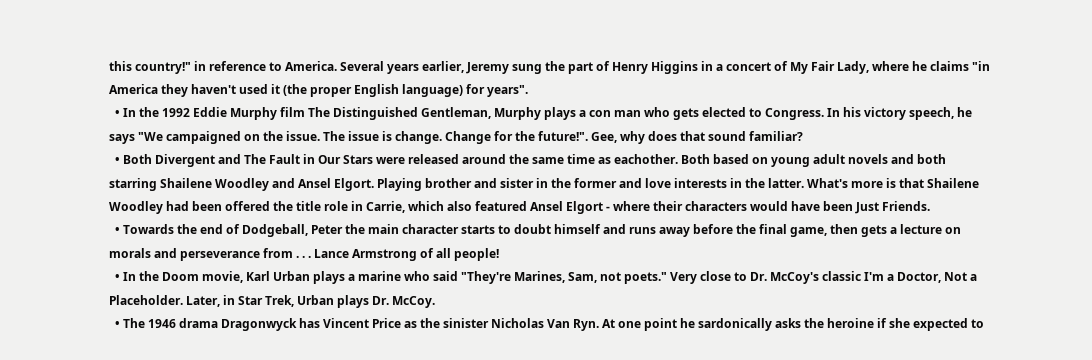this country!" in reference to America. Several years earlier, Jeremy sung the part of Henry Higgins in a concert of My Fair Lady, where he claims "in America they haven't used it (the proper English language) for years".
  • In the 1992 Eddie Murphy film The Distinguished Gentleman, Murphy plays a con man who gets elected to Congress. In his victory speech, he says "We campaigned on the issue. The issue is change. Change for the future!". Gee, why does that sound familiar?
  • Both Divergent and The Fault in Our Stars were released around the same time as eachother. Both based on young adult novels and both starring Shailene Woodley and Ansel Elgort. Playing brother and sister in the former and love interests in the latter. What's more is that Shailene Woodley had been offered the title role in Carrie, which also featured Ansel Elgort - where their characters would have been Just Friends.
  • Towards the end of Dodgeball, Peter the main character starts to doubt himself and runs away before the final game, then gets a lecture on morals and perseverance from . . . Lance Armstrong of all people!
  • In the Doom movie, Karl Urban plays a marine who said "They're Marines, Sam, not poets." Very close to Dr. McCoy's classic I'm a Doctor, Not a Placeholder. Later, in Star Trek, Urban plays Dr. McCoy.
  • The 1946 drama Dragonwyck has Vincent Price as the sinister Nicholas Van Ryn. At one point he sardonically asks the heroine if she expected to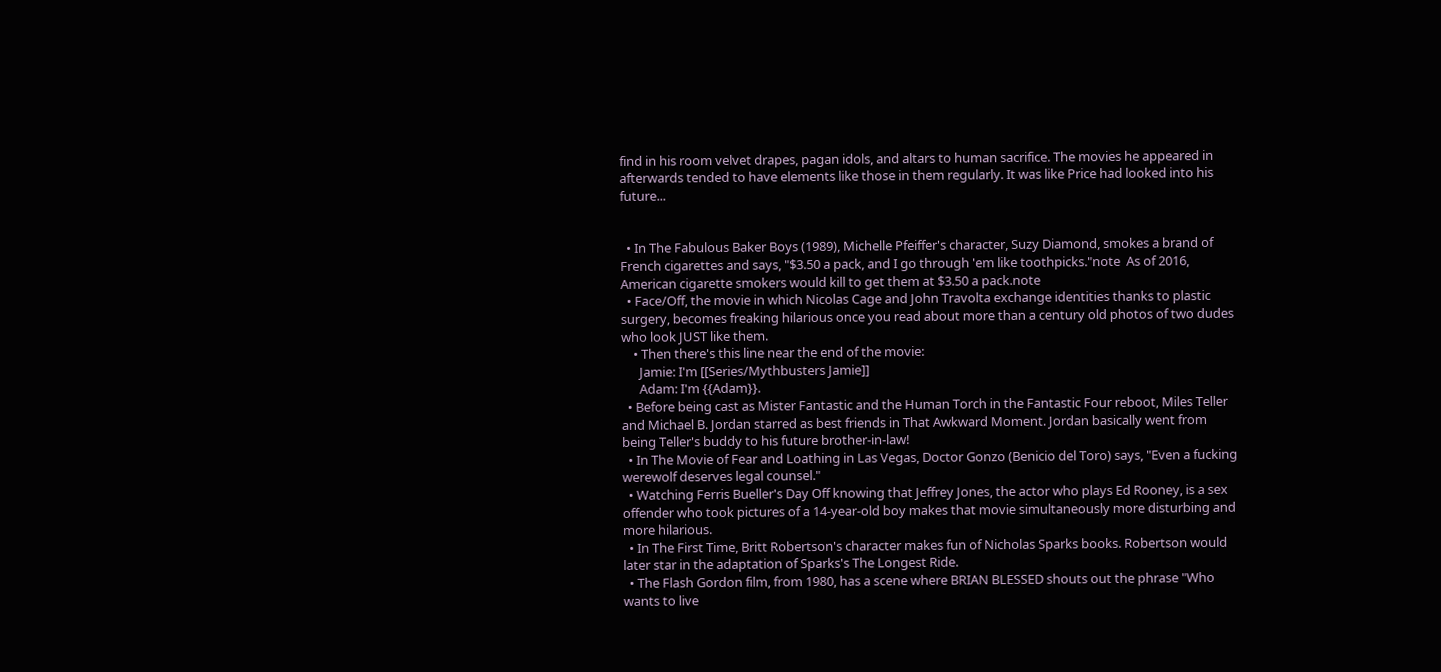find in his room velvet drapes, pagan idols, and altars to human sacrifice. The movies he appeared in afterwards tended to have elements like those in them regularly. It was like Price had looked into his future...


  • In The Fabulous Baker Boys (1989), Michelle Pfeiffer's character, Suzy Diamond, smokes a brand of French cigarettes and says, "$3.50 a pack, and I go through 'em like toothpicks."note  As of 2016, American cigarette smokers would kill to get them at $3.50 a pack.note
  • Face/Off, the movie in which Nicolas Cage and John Travolta exchange identities thanks to plastic surgery, becomes freaking hilarious once you read about more than a century old photos of two dudes who look JUST like them.
    • Then there's this line near the end of the movie:
      Jamie: I'm [[Series/Mythbusters Jamie]]
      Adam: I'm {{Adam}}.
  • Before being cast as Mister Fantastic and the Human Torch in the Fantastic Four reboot, Miles Teller and Michael B. Jordan starred as best friends in That Awkward Moment. Jordan basically went from being Teller's buddy to his future brother-in-law!
  • In The Movie of Fear and Loathing in Las Vegas, Doctor Gonzo (Benicio del Toro) says, "Even a fucking werewolf deserves legal counsel."
  • Watching Ferris Bueller's Day Off knowing that Jeffrey Jones, the actor who plays Ed Rooney, is a sex offender who took pictures of a 14-year-old boy makes that movie simultaneously more disturbing and more hilarious.
  • In The First Time, Britt Robertson's character makes fun of Nicholas Sparks books. Robertson would later star in the adaptation of Sparks's The Longest Ride.
  • The Flash Gordon film, from 1980, has a scene where BRIAN BLESSED shouts out the phrase "Who wants to live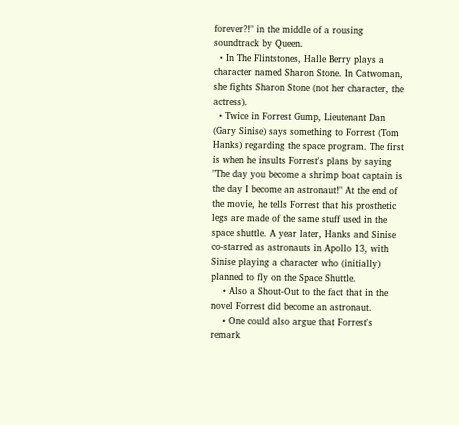forever?!" in the middle of a rousing soundtrack by Queen.
  • In The Flintstones, Halle Berry plays a character named Sharon Stone. In Catwoman, she fights Sharon Stone (not her character, the actress).
  • Twice in Forrest Gump, Lieutenant Dan (Gary Sinise) says something to Forrest (Tom Hanks) regarding the space program. The first is when he insults Forrest's plans by saying "The day you become a shrimp boat captain is the day I become an astronaut!" At the end of the movie, he tells Forrest that his prosthetic legs are made of the same stuff used in the space shuttle. A year later, Hanks and Sinise co-starred as astronauts in Apollo 13, with Sinise playing a character who (initially) planned to fly on the Space Shuttle.
    • Also a Shout-Out to the fact that in the novel Forrest did become an astronaut.
    • One could also argue that Forrest's remark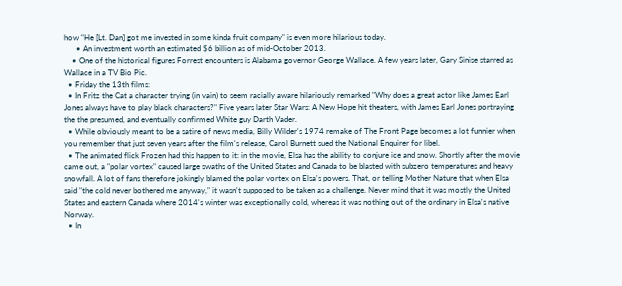how "He [Lt. Dan] got me invested in some kinda fruit company" is even more hilarious today.
      • An investment worth an estimated $6 billion as of mid-October 2013.
    • One of the historical figures Forrest encounters is Alabama governor George Wallace. A few years later, Gary Sinise starred as Wallace in a TV Bio Pic.
  • Friday the 13th films:
  • In Fritz the Cat a character trying (in vain) to seem racially aware hilariously remarked "Why does a great actor like James Earl Jones always have to play black characters?" Five years later Star Wars: A New Hope hit theaters, with James Earl Jones portraying the the presumed, and eventually confirmed White guy Darth Vader.
  • While obviously meant to be a satire of news media, Billy Wilder's 1974 remake of The Front Page becomes a lot funnier when you remember that just seven years after the film's release, Carol Burnett sued the National Enquirer for libel.
  • The animated flick Frozen had this happen to it: in the movie, Elsa has the ability to conjure ice and snow. Shortly after the movie came out, a "polar vortex" caused large swaths of the United States and Canada to be blasted with subzero temperatures and heavy snowfall. A lot of fans therefore jokingly blamed the polar vortex on Elsa's powers. That, or telling Mother Nature that when Elsa said "the cold never bothered me anyway," it wasn't supposed to be taken as a challenge. Never mind that it was mostly the United States and eastern Canada where 2014's winter was exceptionally cold, whereas it was nothing out of the ordinary in Elsa's native Norway.
  • In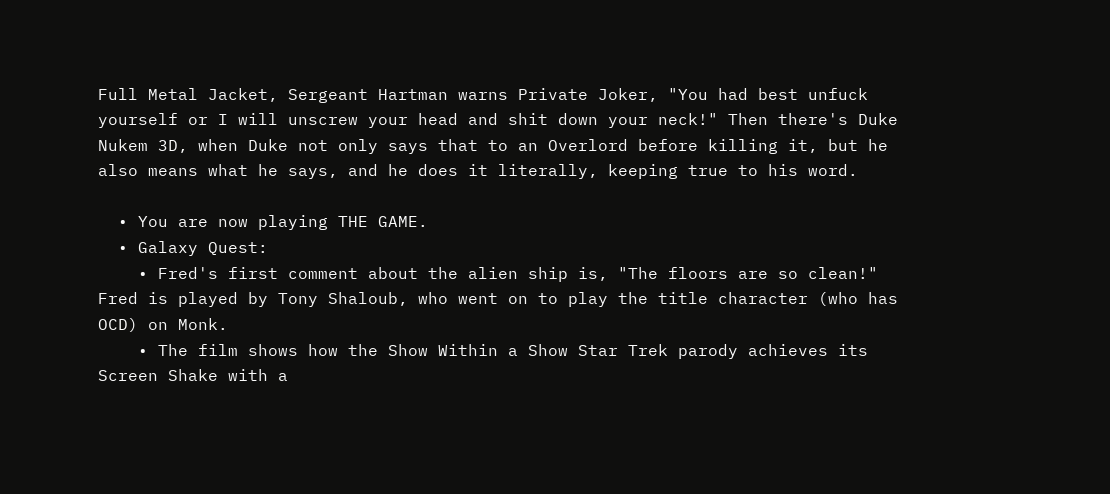Full Metal Jacket, Sergeant Hartman warns Private Joker, "You had best unfuck yourself or I will unscrew your head and shit down your neck!" Then there's Duke Nukem 3D, when Duke not only says that to an Overlord before killing it, but he also means what he says, and he does it literally, keeping true to his word.

  • You are now playing THE GAME.
  • Galaxy Quest:
    • Fred's first comment about the alien ship is, "The floors are so clean!" Fred is played by Tony Shaloub, who went on to play the title character (who has OCD) on Monk.
    • The film shows how the Show Within a Show Star Trek parody achieves its Screen Shake with a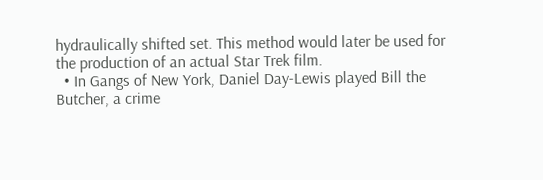hydraulically shifted set. This method would later be used for the production of an actual Star Trek film.
  • In Gangs of New York, Daniel Day-Lewis played Bill the Butcher, a crime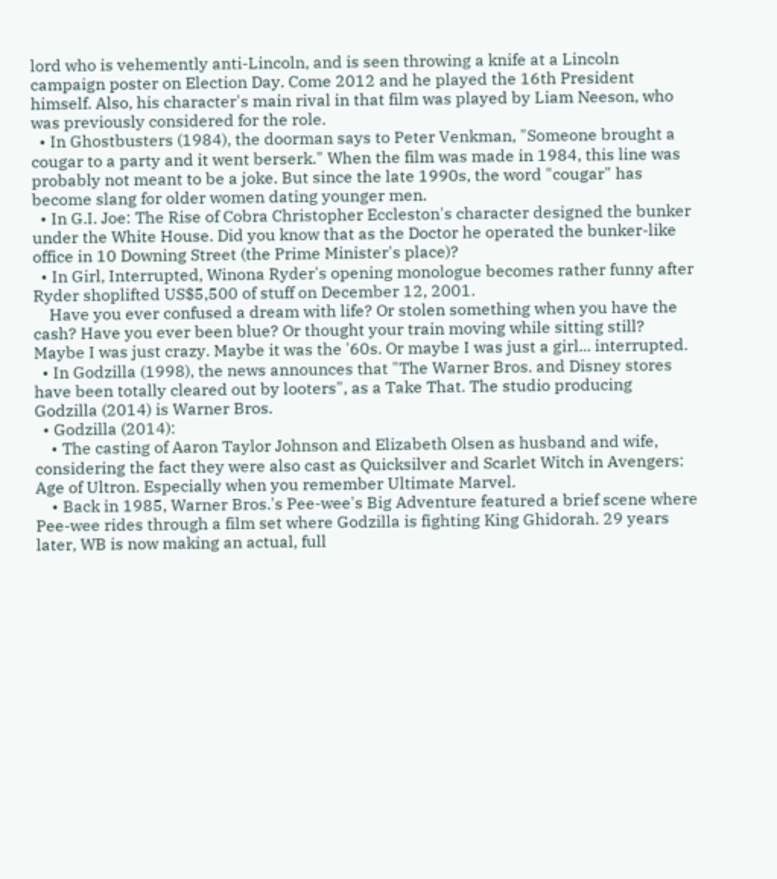lord who is vehemently anti-Lincoln, and is seen throwing a knife at a Lincoln campaign poster on Election Day. Come 2012 and he played the 16th President himself. Also, his character's main rival in that film was played by Liam Neeson, who was previously considered for the role.
  • In Ghostbusters (1984), the doorman says to Peter Venkman, "Someone brought a cougar to a party and it went berserk." When the film was made in 1984, this line was probably not meant to be a joke. But since the late 1990s, the word "cougar" has become slang for older women dating younger men.
  • In G.I. Joe: The Rise of Cobra Christopher Eccleston's character designed the bunker under the White House. Did you know that as the Doctor he operated the bunker-like office in 10 Downing Street (the Prime Minister's place)?
  • In Girl, Interrupted, Winona Ryder's opening monologue becomes rather funny after Ryder shoplifted US$5,500 of stuff on December 12, 2001.
    Have you ever confused a dream with life? Or stolen something when you have the cash? Have you ever been blue? Or thought your train moving while sitting still? Maybe I was just crazy. Maybe it was the '60s. Or maybe I was just a girl... interrupted.
  • In Godzilla (1998), the news announces that "The Warner Bros. and Disney stores have been totally cleared out by looters", as a Take That. The studio producing Godzilla (2014) is Warner Bros.
  • Godzilla (2014):
    • The casting of Aaron Taylor Johnson and Elizabeth Olsen as husband and wife, considering the fact they were also cast as Quicksilver and Scarlet Witch in Avengers: Age of Ultron. Especially when you remember Ultimate Marvel.
    • Back in 1985, Warner Bros.'s Pee-wee's Big Adventure featured a brief scene where Pee-wee rides through a film set where Godzilla is fighting King Ghidorah. 29 years later, WB is now making an actual, full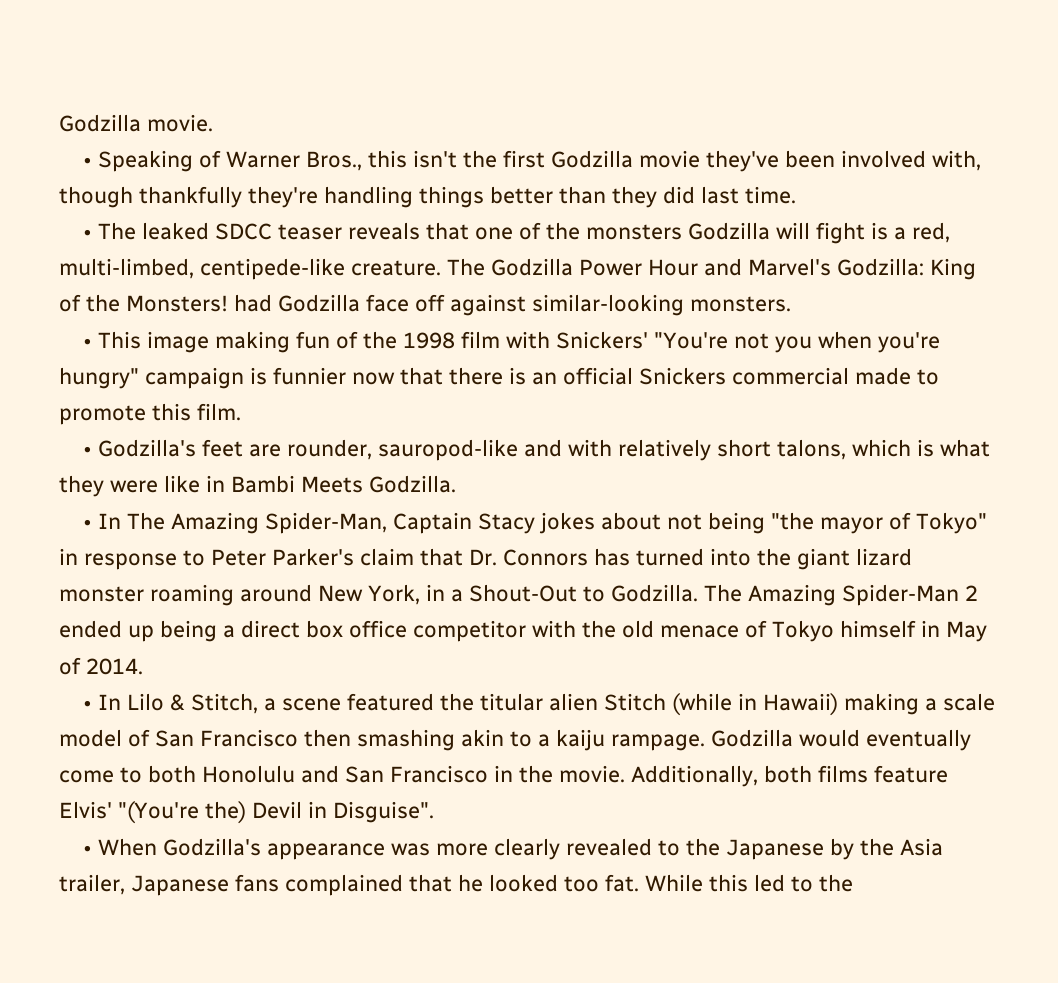Godzilla movie.
    • Speaking of Warner Bros., this isn't the first Godzilla movie they've been involved with, though thankfully they're handling things better than they did last time.
    • The leaked SDCC teaser reveals that one of the monsters Godzilla will fight is a red, multi-limbed, centipede-like creature. The Godzilla Power Hour and Marvel's Godzilla: King of the Monsters! had Godzilla face off against similar-looking monsters.
    • This image making fun of the 1998 film with Snickers' "You're not you when you're hungry" campaign is funnier now that there is an official Snickers commercial made to promote this film.
    • Godzilla's feet are rounder, sauropod-like and with relatively short talons, which is what they were like in Bambi Meets Godzilla.
    • In The Amazing Spider-Man, Captain Stacy jokes about not being "the mayor of Tokyo" in response to Peter Parker's claim that Dr. Connors has turned into the giant lizard monster roaming around New York, in a Shout-Out to Godzilla. The Amazing Spider-Man 2 ended up being a direct box office competitor with the old menace of Tokyo himself in May of 2014.
    • In Lilo & Stitch, a scene featured the titular alien Stitch (while in Hawaii) making a scale model of San Francisco then smashing akin to a kaiju rampage. Godzilla would eventually come to both Honolulu and San Francisco in the movie. Additionally, both films feature Elvis' "(You're the) Devil in Disguise".
    • When Godzilla's appearance was more clearly revealed to the Japanese by the Asia trailer, Japanese fans complained that he looked too fat. While this led to the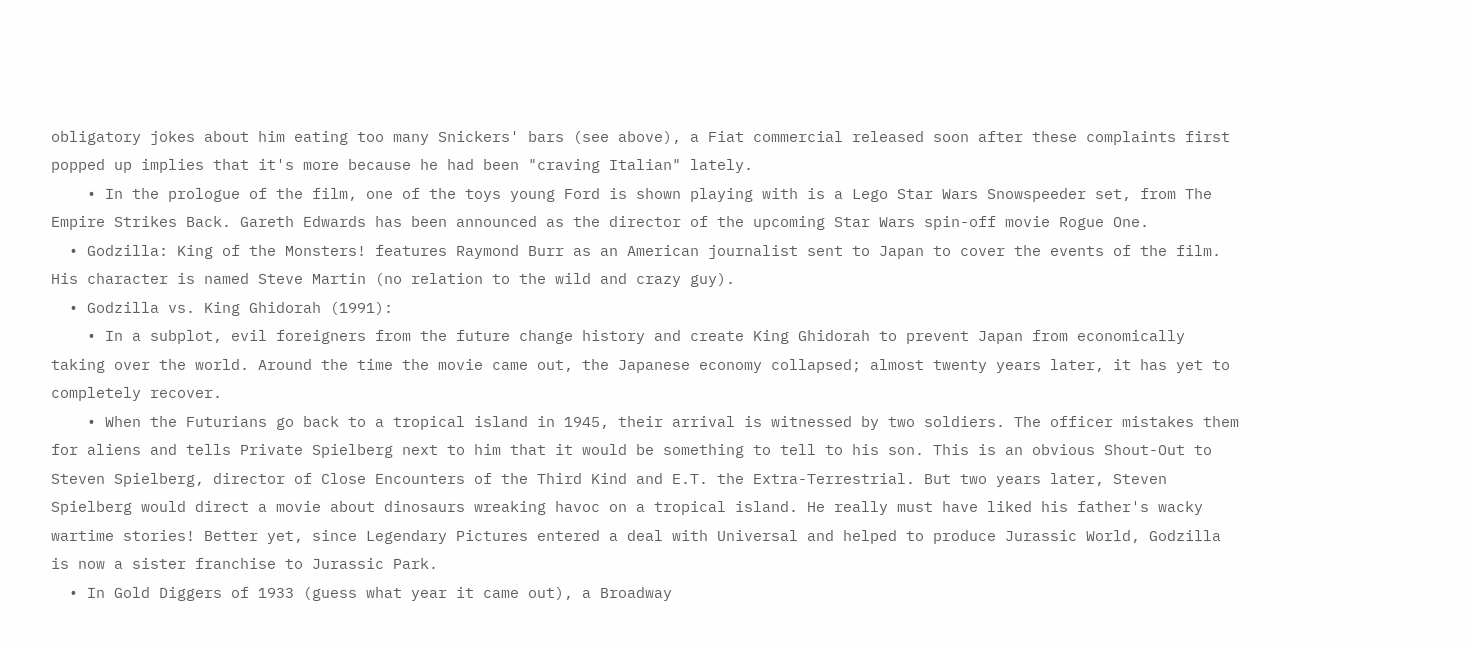obligatory jokes about him eating too many Snickers' bars (see above), a Fiat commercial released soon after these complaints first popped up implies that it's more because he had been "craving Italian" lately.
    • In the prologue of the film, one of the toys young Ford is shown playing with is a Lego Star Wars Snowspeeder set, from The Empire Strikes Back. Gareth Edwards has been announced as the director of the upcoming Star Wars spin-off movie Rogue One.
  • Godzilla: King of the Monsters! features Raymond Burr as an American journalist sent to Japan to cover the events of the film. His character is named Steve Martin (no relation to the wild and crazy guy).
  • Godzilla vs. King Ghidorah (1991):
    • In a subplot, evil foreigners from the future change history and create King Ghidorah to prevent Japan from economically taking over the world. Around the time the movie came out, the Japanese economy collapsed; almost twenty years later, it has yet to completely recover.
    • When the Futurians go back to a tropical island in 1945, their arrival is witnessed by two soldiers. The officer mistakes them for aliens and tells Private Spielberg next to him that it would be something to tell to his son. This is an obvious Shout-Out to Steven Spielberg, director of Close Encounters of the Third Kind and E.T. the Extra-Terrestrial. But two years later, Steven Spielberg would direct a movie about dinosaurs wreaking havoc on a tropical island. He really must have liked his father's wacky wartime stories! Better yet, since Legendary Pictures entered a deal with Universal and helped to produce Jurassic World, Godzilla is now a sister franchise to Jurassic Park.
  • In Gold Diggers of 1933 (guess what year it came out), a Broadway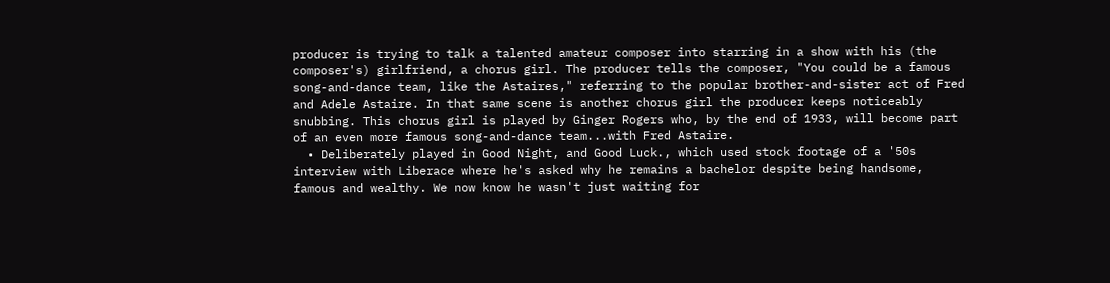producer is trying to talk a talented amateur composer into starring in a show with his (the composer's) girlfriend, a chorus girl. The producer tells the composer, "You could be a famous song-and-dance team, like the Astaires," referring to the popular brother-and-sister act of Fred and Adele Astaire. In that same scene is another chorus girl the producer keeps noticeably snubbing. This chorus girl is played by Ginger Rogers who, by the end of 1933, will become part of an even more famous song-and-dance team...with Fred Astaire.
  • Deliberately played in Good Night, and Good Luck., which used stock footage of a '50s interview with Liberace where he's asked why he remains a bachelor despite being handsome, famous and wealthy. We now know he wasn't just waiting for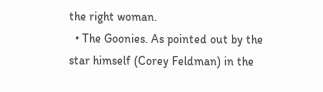the right woman.
  • The Goonies. As pointed out by the star himself (Corey Feldman) in the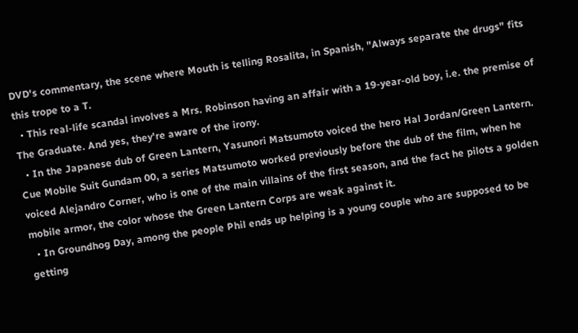DVD's commentary, the scene where Mouth is telling Rosalita, in Spanish, "Always separate the drugs" fits this trope to a T.
  • This real-life scandal involves a Mrs. Robinson having an affair with a 19-year-old boy, i.e. the premise of The Graduate. And yes, they're aware of the irony.
  • In the Japanese dub of Green Lantern, Yasunori Matsumoto voiced the hero Hal Jordan/Green Lantern. Cue Mobile Suit Gundam 00, a series Matsumoto worked previously before the dub of the film, when he voiced Alejandro Corner, who is one of the main villains of the first season, and the fact he pilots a golden mobile armor, the color whose the Green Lantern Corps are weak against it.
  • In Groundhog Day, among the people Phil ends up helping is a young couple who are supposed to be getting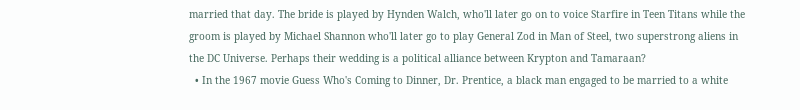married that day. The bride is played by Hynden Walch, who'll later go on to voice Starfire in Teen Titans while the groom is played by Michael Shannon who'll later go to play General Zod in Man of Steel, two superstrong aliens in the DC Universe. Perhaps their wedding is a political alliance between Krypton and Tamaraan?
  • In the 1967 movie Guess Who's Coming to Dinner, Dr. Prentice, a black man engaged to be married to a white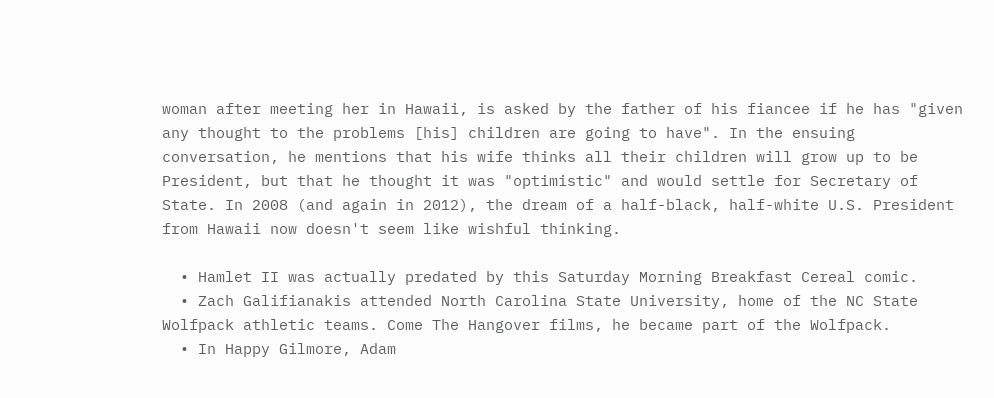woman after meeting her in Hawaii, is asked by the father of his fiancee if he has "given any thought to the problems [his] children are going to have". In the ensuing conversation, he mentions that his wife thinks all their children will grow up to be President, but that he thought it was "optimistic" and would settle for Secretary of State. In 2008 (and again in 2012), the dream of a half-black, half-white U.S. President from Hawaii now doesn't seem like wishful thinking.

  • Hamlet II was actually predated by this Saturday Morning Breakfast Cereal comic.
  • Zach Galifianakis attended North Carolina State University, home of the NC State Wolfpack athletic teams. Come The Hangover films, he became part of the Wolfpack.
  • In Happy Gilmore, Adam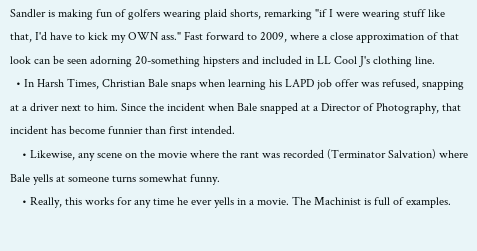Sandler is making fun of golfers wearing plaid shorts, remarking "if I were wearing stuff like that, I'd have to kick my OWN ass." Fast forward to 2009, where a close approximation of that look can be seen adorning 20-something hipsters and included in LL Cool J's clothing line.
  • In Harsh Times, Christian Bale snaps when learning his LAPD job offer was refused, snapping at a driver next to him. Since the incident when Bale snapped at a Director of Photography, that incident has become funnier than first intended.
    • Likewise, any scene on the movie where the rant was recorded (Terminator Salvation) where Bale yells at someone turns somewhat funny.
    • Really, this works for any time he ever yells in a movie. The Machinist is full of examples.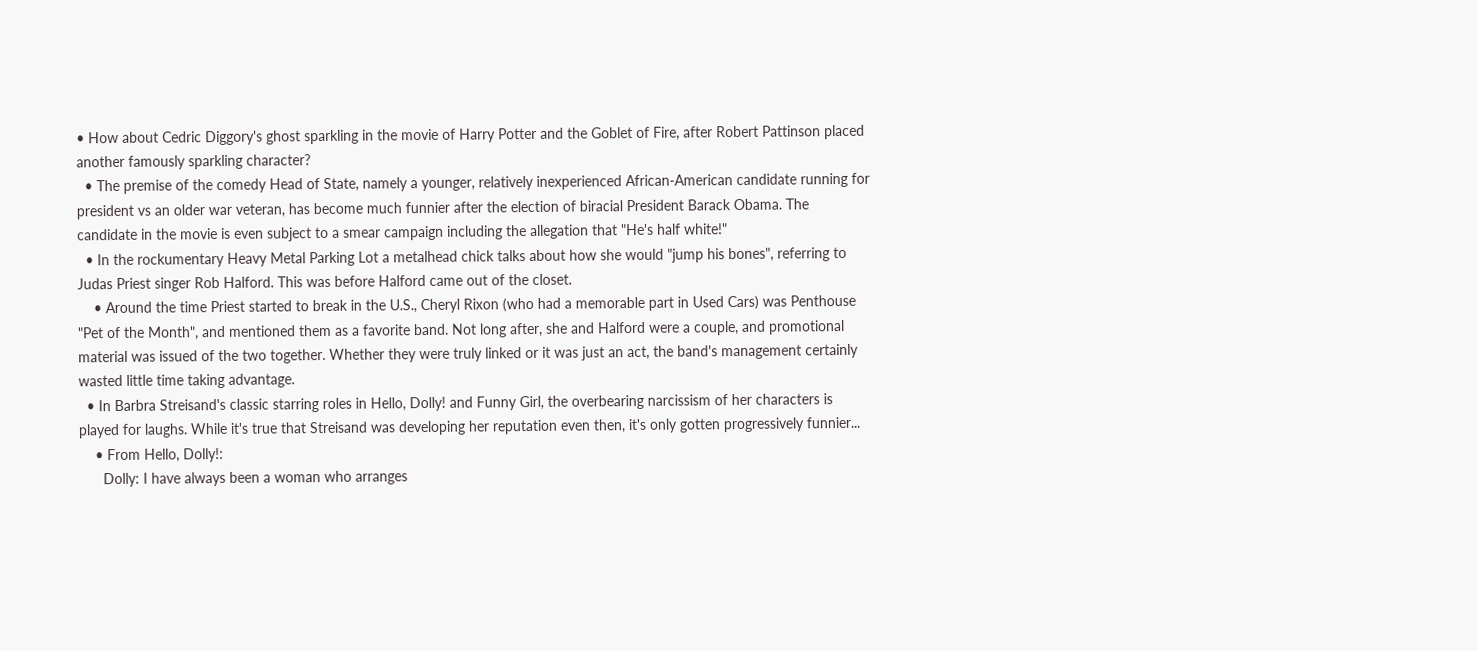• How about Cedric Diggory's ghost sparkling in the movie of Harry Potter and the Goblet of Fire, after Robert Pattinson placed another famously sparkling character?
  • The premise of the comedy Head of State, namely a younger, relatively inexperienced African-American candidate running for president vs an older war veteran, has become much funnier after the election of biracial President Barack Obama. The candidate in the movie is even subject to a smear campaign including the allegation that "He's half white!"
  • In the rockumentary Heavy Metal Parking Lot a metalhead chick talks about how she would "jump his bones", referring to Judas Priest singer Rob Halford. This was before Halford came out of the closet.
    • Around the time Priest started to break in the U.S., Cheryl Rixon (who had a memorable part in Used Cars) was Penthouse "Pet of the Month", and mentioned them as a favorite band. Not long after, she and Halford were a couple, and promotional material was issued of the two together. Whether they were truly linked or it was just an act, the band's management certainly wasted little time taking advantage.
  • In Barbra Streisand's classic starring roles in Hello, Dolly! and Funny Girl, the overbearing narcissism of her characters is played for laughs. While it's true that Streisand was developing her reputation even then, it's only gotten progressively funnier...
    • From Hello, Dolly!:
      Dolly: I have always been a woman who arranges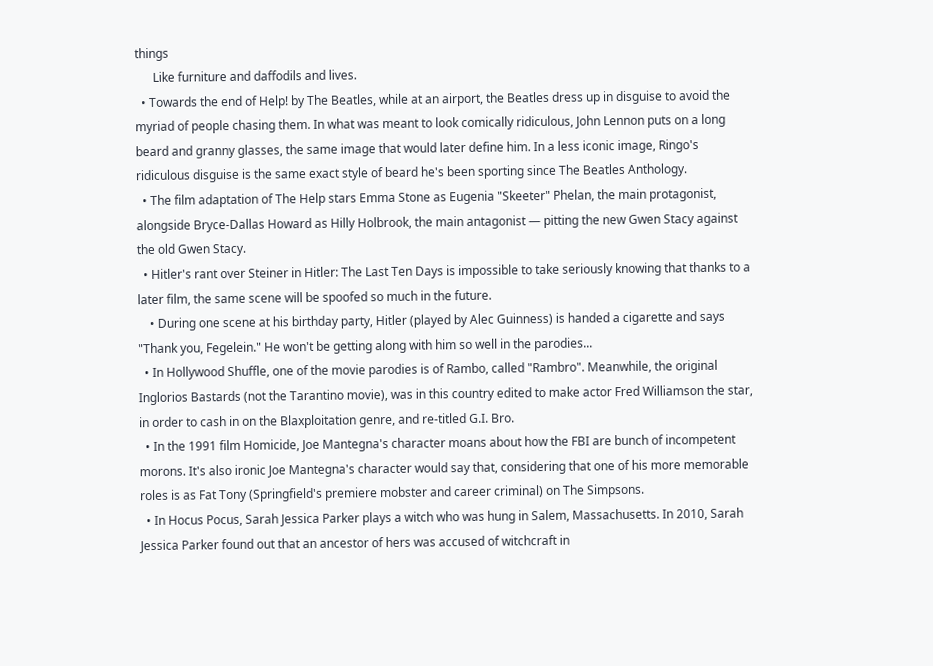things
      Like furniture and daffodils and lives.
  • Towards the end of Help! by The Beatles, while at an airport, the Beatles dress up in disguise to avoid the myriad of people chasing them. In what was meant to look comically ridiculous, John Lennon puts on a long beard and granny glasses, the same image that would later define him. In a less iconic image, Ringo's ridiculous disguise is the same exact style of beard he's been sporting since The Beatles Anthology.
  • The film adaptation of The Help stars Emma Stone as Eugenia "Skeeter" Phelan, the main protagonist, alongside Bryce-Dallas Howard as Hilly Holbrook, the main antagonist — pitting the new Gwen Stacy against the old Gwen Stacy.
  • Hitler's rant over Steiner in Hitler: The Last Ten Days is impossible to take seriously knowing that thanks to a later film, the same scene will be spoofed so much in the future.
    • During one scene at his birthday party, Hitler (played by Alec Guinness) is handed a cigarette and says "Thank you, Fegelein." He won't be getting along with him so well in the parodies...
  • In Hollywood Shuffle, one of the movie parodies is of Rambo, called "Rambro". Meanwhile, the original Inglorios Bastards (not the Tarantino movie), was in this country edited to make actor Fred Williamson the star, in order to cash in on the Blaxploitation genre, and re-titled G.I. Bro.
  • In the 1991 film Homicide, Joe Mantegna's character moans about how the FBI are bunch of incompetent morons. It's also ironic Joe Mantegna's character would say that, considering that one of his more memorable roles is as Fat Tony (Springfield's premiere mobster and career criminal) on The Simpsons.
  • In Hocus Pocus, Sarah Jessica Parker plays a witch who was hung in Salem, Massachusetts. In 2010, Sarah Jessica Parker found out that an ancestor of hers was accused of witchcraft in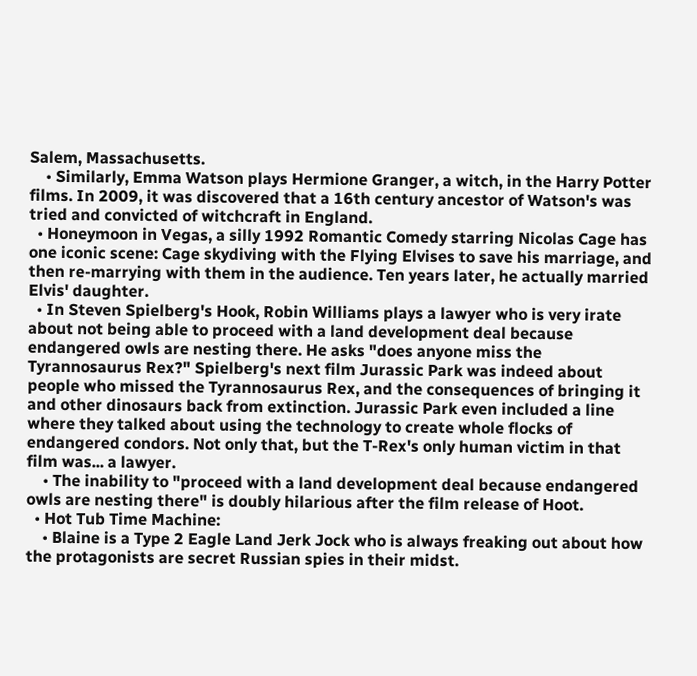Salem, Massachusetts.
    • Similarly, Emma Watson plays Hermione Granger, a witch, in the Harry Potter films. In 2009, it was discovered that a 16th century ancestor of Watson's was tried and convicted of witchcraft in England.
  • Honeymoon in Vegas, a silly 1992 Romantic Comedy starring Nicolas Cage has one iconic scene: Cage skydiving with the Flying Elvises to save his marriage, and then re-marrying with them in the audience. Ten years later, he actually married Elvis' daughter.
  • In Steven Spielberg's Hook, Robin Williams plays a lawyer who is very irate about not being able to proceed with a land development deal because endangered owls are nesting there. He asks "does anyone miss the Tyrannosaurus Rex?" Spielberg's next film Jurassic Park was indeed about people who missed the Tyrannosaurus Rex, and the consequences of bringing it and other dinosaurs back from extinction. Jurassic Park even included a line where they talked about using the technology to create whole flocks of endangered condors. Not only that, but the T-Rex's only human victim in that film was... a lawyer.
    • The inability to "proceed with a land development deal because endangered owls are nesting there" is doubly hilarious after the film release of Hoot.
  • Hot Tub Time Machine:
    • Blaine is a Type 2 Eagle Land Jerk Jock who is always freaking out about how the protagonists are secret Russian spies in their midst.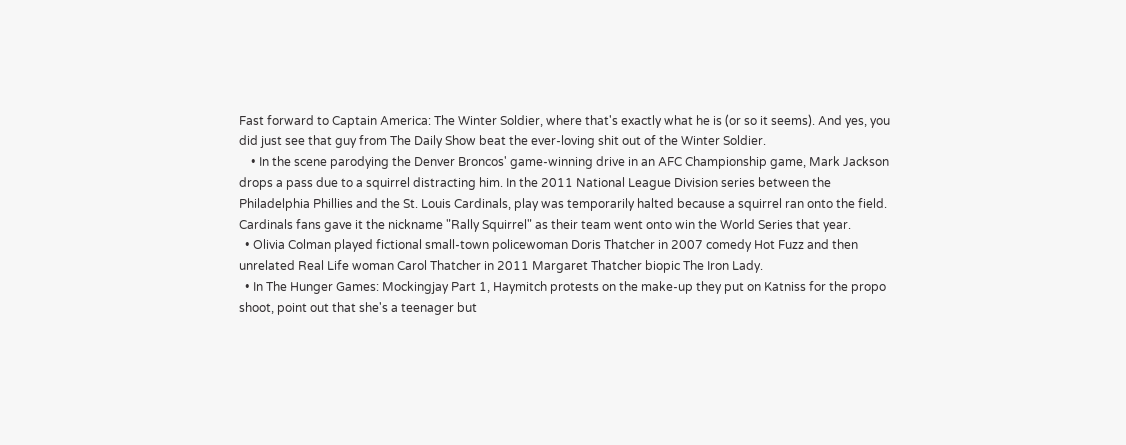Fast forward to Captain America: The Winter Soldier, where that's exactly what he is (or so it seems). And yes, you did just see that guy from The Daily Show beat the ever-loving shit out of the Winter Soldier.
    • In the scene parodying the Denver Broncos' game-winning drive in an AFC Championship game, Mark Jackson drops a pass due to a squirrel distracting him. In the 2011 National League Division series between the Philadelphia Phillies and the St. Louis Cardinals, play was temporarily halted because a squirrel ran onto the field. Cardinals fans gave it the nickname "Rally Squirrel" as their team went onto win the World Series that year.
  • Olivia Colman played fictional small-town policewoman Doris Thatcher in 2007 comedy Hot Fuzz and then unrelated Real Life woman Carol Thatcher in 2011 Margaret Thatcher biopic The Iron Lady.
  • In The Hunger Games: Mockingjay Part 1, Haymitch protests on the make-up they put on Katniss for the propo shoot, point out that she's a teenager but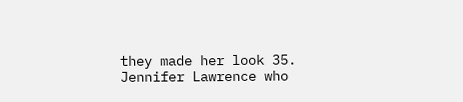they made her look 35. Jennifer Lawrence who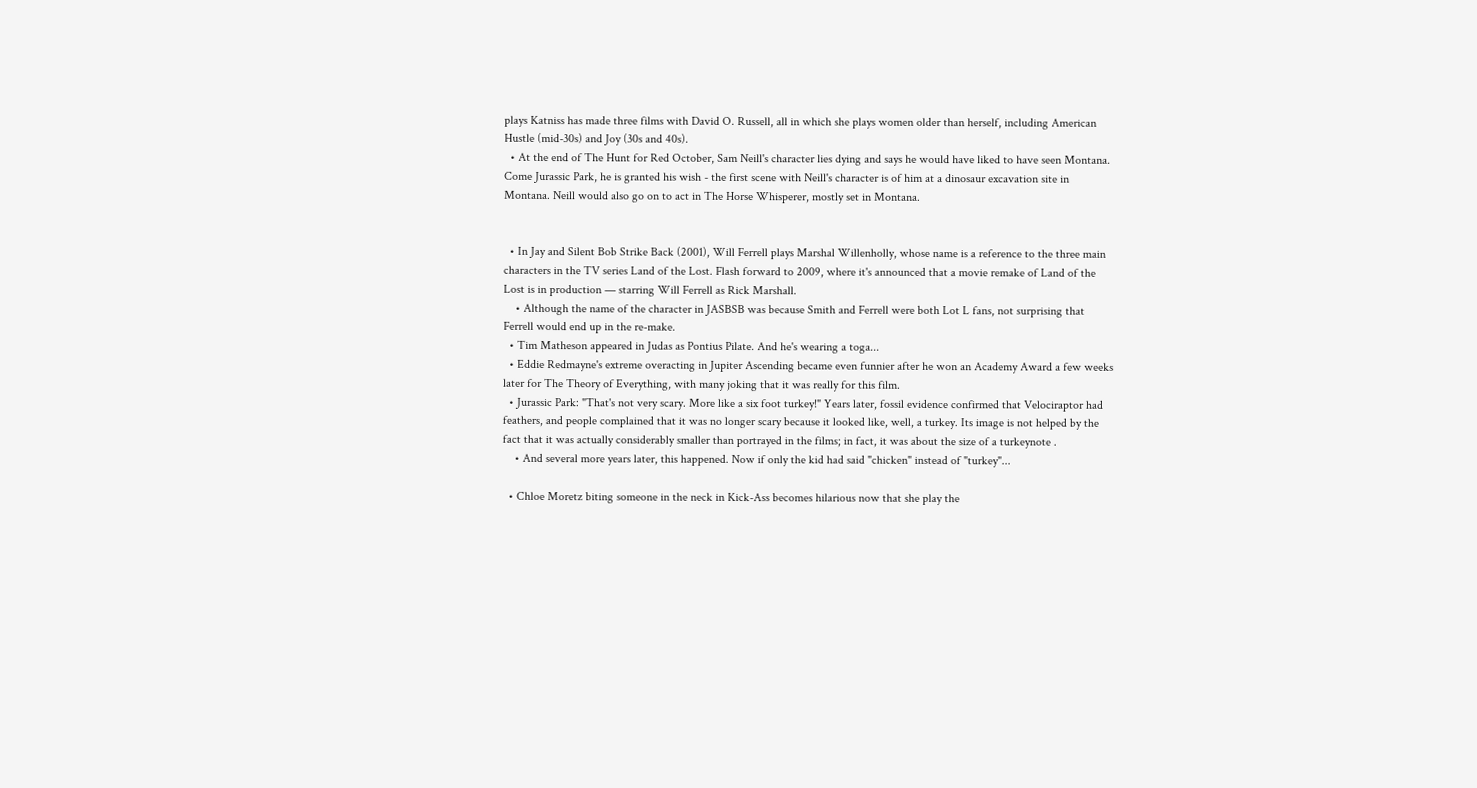plays Katniss has made three films with David O. Russell, all in which she plays women older than herself, including American Hustle (mid-30s) and Joy (30s and 40s).
  • At the end of The Hunt for Red October, Sam Neill's character lies dying and says he would have liked to have seen Montana. Come Jurassic Park, he is granted his wish - the first scene with Neill's character is of him at a dinosaur excavation site in Montana. Neill would also go on to act in The Horse Whisperer, mostly set in Montana.


  • In Jay and Silent Bob Strike Back (2001), Will Ferrell plays Marshal Willenholly, whose name is a reference to the three main characters in the TV series Land of the Lost. Flash forward to 2009, where it's announced that a movie remake of Land of the Lost is in production — starring Will Ferrell as Rick Marshall.
    • Although the name of the character in JASBSB was because Smith and Ferrell were both Lot L fans, not surprising that Ferrell would end up in the re-make.
  • Tim Matheson appeared in Judas as Pontius Pilate. And he's wearing a toga...
  • Eddie Redmayne's extreme overacting in Jupiter Ascending became even funnier after he won an Academy Award a few weeks later for The Theory of Everything, with many joking that it was really for this film.
  • Jurassic Park: "That's not very scary. More like a six foot turkey!" Years later, fossil evidence confirmed that Velociraptor had feathers, and people complained that it was no longer scary because it looked like, well, a turkey. Its image is not helped by the fact that it was actually considerably smaller than portrayed in the films; in fact, it was about the size of a turkeynote .
    • And several more years later, this happened. Now if only the kid had said "chicken" instead of "turkey"...

  • Chloe Moretz biting someone in the neck in Kick-Ass becomes hilarious now that she play the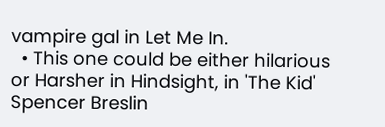vampire gal in Let Me In.
  • This one could be either hilarious or Harsher in Hindsight, in 'The Kid' Spencer Breslin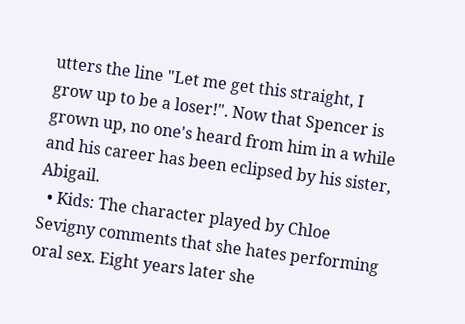utters the line "Let me get this straight, I grow up to be a loser!". Now that Spencer is grown up, no one's heard from him in a while and his career has been eclipsed by his sister, Abigail.
  • Kids: The character played by Chloe Sevigny comments that she hates performing oral sex. Eight years later she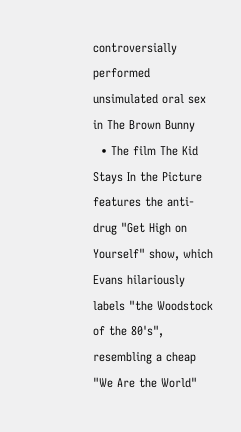controversially performed unsimulated oral sex in The Brown Bunny
  • The film The Kid Stays In the Picture features the anti-drug "Get High on Yourself" show, which Evans hilariously labels "the Woodstock of the 80's", resembling a cheap "We Are the World"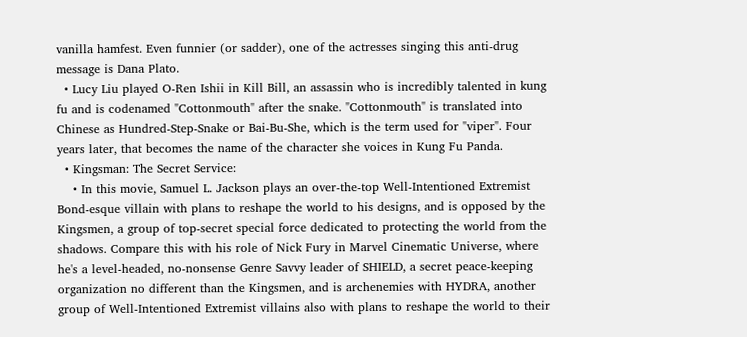vanilla hamfest. Even funnier (or sadder), one of the actresses singing this anti-drug message is Dana Plato.
  • Lucy Liu played O-Ren Ishii in Kill Bill, an assassin who is incredibly talented in kung fu and is codenamed "Cottonmouth" after the snake. "Cottonmouth" is translated into Chinese as Hundred-Step-Snake or Bai-Bu-She, which is the term used for "viper". Four years later, that becomes the name of the character she voices in Kung Fu Panda.
  • Kingsman: The Secret Service:
    • In this movie, Samuel L. Jackson plays an over-the-top Well-Intentioned Extremist Bond-esque villain with plans to reshape the world to his designs, and is opposed by the Kingsmen, a group of top-secret special force dedicated to protecting the world from the shadows. Compare this with his role of Nick Fury in Marvel Cinematic Universe, where he's a level-headed, no-nonsense Genre Savvy leader of SHIELD, a secret peace-keeping organization no different than the Kingsmen, and is archenemies with HYDRA, another group of Well-Intentioned Extremist villains also with plans to reshape the world to their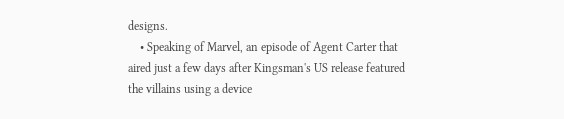designs.
    • Speaking of Marvel, an episode of Agent Carter that aired just a few days after Kingsman's US release featured the villains using a device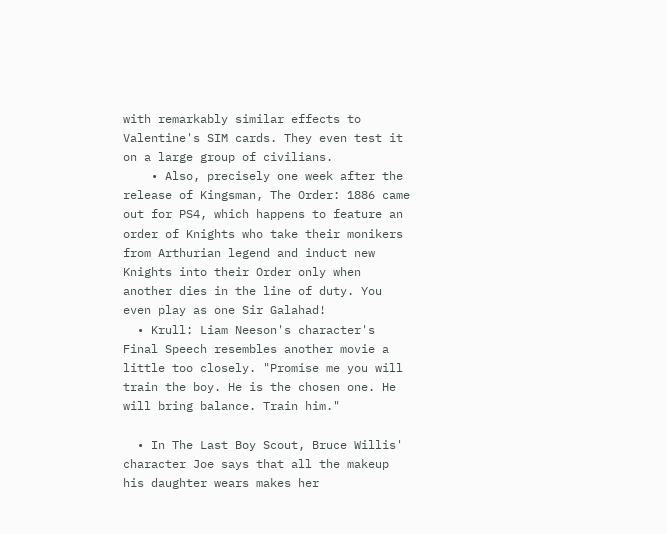with remarkably similar effects to Valentine's SIM cards. They even test it on a large group of civilians.
    • Also, precisely one week after the release of Kingsman, The Order: 1886 came out for PS4, which happens to feature an order of Knights who take their monikers from Arthurian legend and induct new Knights into their Order only when another dies in the line of duty. You even play as one Sir Galahad!
  • Krull: Liam Neeson's character's Final Speech resembles another movie a little too closely. "Promise me you will train the boy. He is the chosen one. He will bring balance. Train him."

  • In The Last Boy Scout, Bruce Willis' character Joe says that all the makeup his daughter wears makes her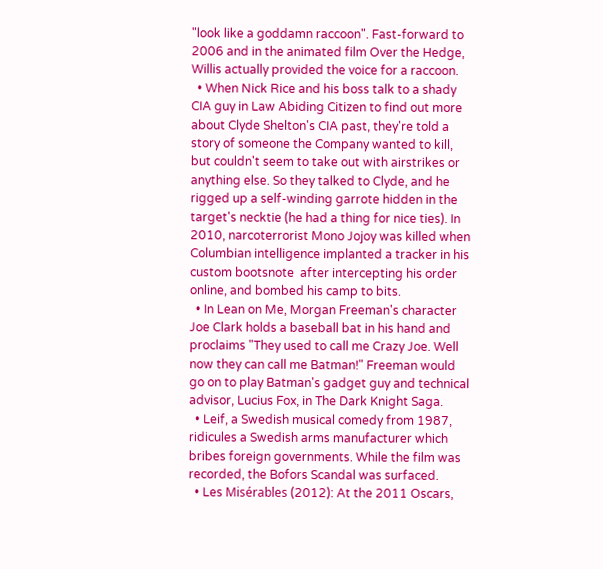"look like a goddamn raccoon". Fast-forward to 2006 and in the animated film Over the Hedge, Willis actually provided the voice for a raccoon.
  • When Nick Rice and his boss talk to a shady CIA guy in Law Abiding Citizen to find out more about Clyde Shelton's CIA past, they're told a story of someone the Company wanted to kill, but couldn't seem to take out with airstrikes or anything else. So they talked to Clyde, and he rigged up a self-winding garrote hidden in the target's necktie (he had a thing for nice ties). In 2010, narcoterrorist Mono Jojoy was killed when Columbian intelligence implanted a tracker in his custom bootsnote  after intercepting his order online, and bombed his camp to bits.
  • In Lean on Me, Morgan Freeman's character Joe Clark holds a baseball bat in his hand and proclaims "They used to call me Crazy Joe. Well now they can call me Batman!" Freeman would go on to play Batman's gadget guy and technical advisor, Lucius Fox, in The Dark Knight Saga.
  • Leif, a Swedish musical comedy from 1987, ridicules a Swedish arms manufacturer which bribes foreign governments. While the film was recorded, the Bofors Scandal was surfaced.
  • Les Misérables (2012): At the 2011 Oscars,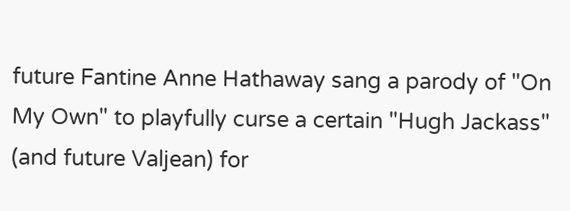future Fantine Anne Hathaway sang a parody of "On My Own" to playfully curse a certain "Hugh Jackass" (and future Valjean) for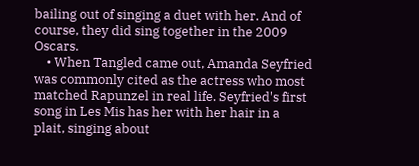bailing out of singing a duet with her. And of course, they did sing together in the 2009 Oscars.
    • When Tangled came out, Amanda Seyfried was commonly cited as the actress who most matched Rapunzel in real life. Seyfried's first song in Les Mis has her with her hair in a plait, singing about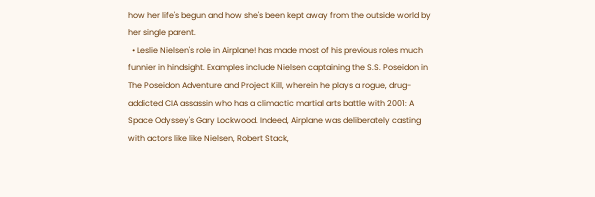how her life's begun and how she's been kept away from the outside world by her single parent.
  • Leslie Nielsen's role in Airplane! has made most of his previous roles much funnier in hindsight. Examples include Nielsen captaining the S.S. Poseidon in The Poseidon Adventure and Project Kill, wherein he plays a rogue, drug-addicted CIA assassin who has a climactic martial arts battle with 2001: A Space Odyssey's Gary Lockwood. Indeed, Airplane was deliberately casting with actors like like Nielsen, Robert Stack,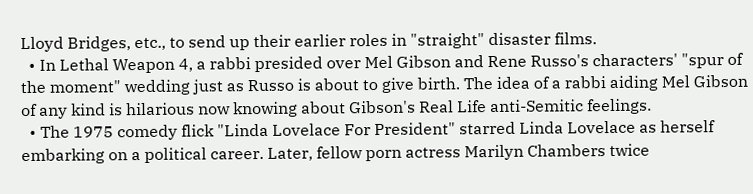Lloyd Bridges, etc., to send up their earlier roles in "straight" disaster films.
  • In Lethal Weapon 4, a rabbi presided over Mel Gibson and Rene Russo's characters' "spur of the moment" wedding just as Russo is about to give birth. The idea of a rabbi aiding Mel Gibson of any kind is hilarious now knowing about Gibson's Real Life anti-Semitic feelings.
  • The 1975 comedy flick "Linda Lovelace For President" starred Linda Lovelace as herself embarking on a political career. Later, fellow porn actress Marilyn Chambers twice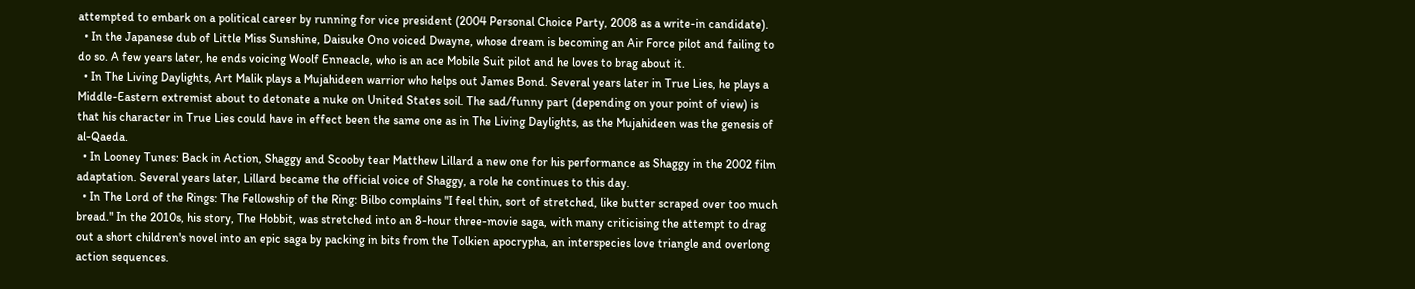attempted to embark on a political career by running for vice president (2004 Personal Choice Party, 2008 as a write-in candidate).
  • In the Japanese dub of Little Miss Sunshine, Daisuke Ono voiced Dwayne, whose dream is becoming an Air Force pilot and failing to do so. A few years later, he ends voicing Woolf Enneacle, who is an ace Mobile Suit pilot and he loves to brag about it.
  • In The Living Daylights, Art Malik plays a Mujahideen warrior who helps out James Bond. Several years later in True Lies, he plays a Middle-Eastern extremist about to detonate a nuke on United States soil. The sad/funny part (depending on your point of view) is that his character in True Lies could have in effect been the same one as in The Living Daylights, as the Mujahideen was the genesis of al-Qaeda.
  • In Looney Tunes: Back in Action, Shaggy and Scooby tear Matthew Lillard a new one for his performance as Shaggy in the 2002 film adaptation. Several years later, Lillard became the official voice of Shaggy, a role he continues to this day.
  • In The Lord of the Rings: The Fellowship of the Ring: Bilbo complains "I feel thin, sort of stretched, like butter scraped over too much bread." In the 2010s, his story, The Hobbit, was stretched into an 8-hour three-movie saga, with many criticising the attempt to drag out a short children's novel into an epic saga by packing in bits from the Tolkien apocrypha, an interspecies love triangle and overlong action sequences.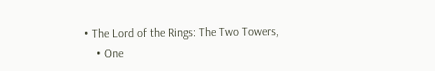• The Lord of the Rings: The Two Towers,
    • One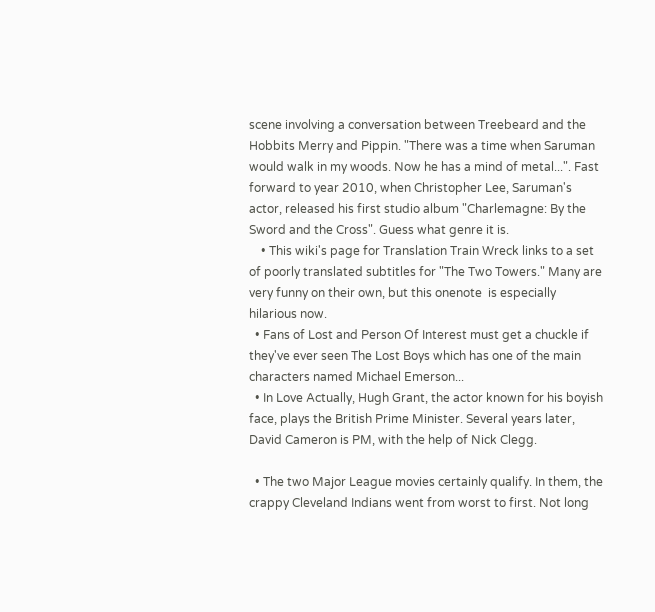scene involving a conversation between Treebeard and the Hobbits Merry and Pippin. "There was a time when Saruman would walk in my woods. Now he has a mind of metal...". Fast forward to year 2010, when Christopher Lee, Saruman's actor, released his first studio album "Charlemagne: By the Sword and the Cross". Guess what genre it is.
    • This wiki's page for Translation Train Wreck links to a set of poorly translated subtitles for "The Two Towers." Many are very funny on their own, but this onenote  is especially hilarious now.
  • Fans of Lost and Person Of Interest must get a chuckle if they've ever seen The Lost Boys which has one of the main characters named Michael Emerson...
  • In Love Actually, Hugh Grant, the actor known for his boyish face, plays the British Prime Minister. Several years later, David Cameron is PM, with the help of Nick Clegg.

  • The two Major League movies certainly qualify. In them, the crappy Cleveland Indians went from worst to first. Not long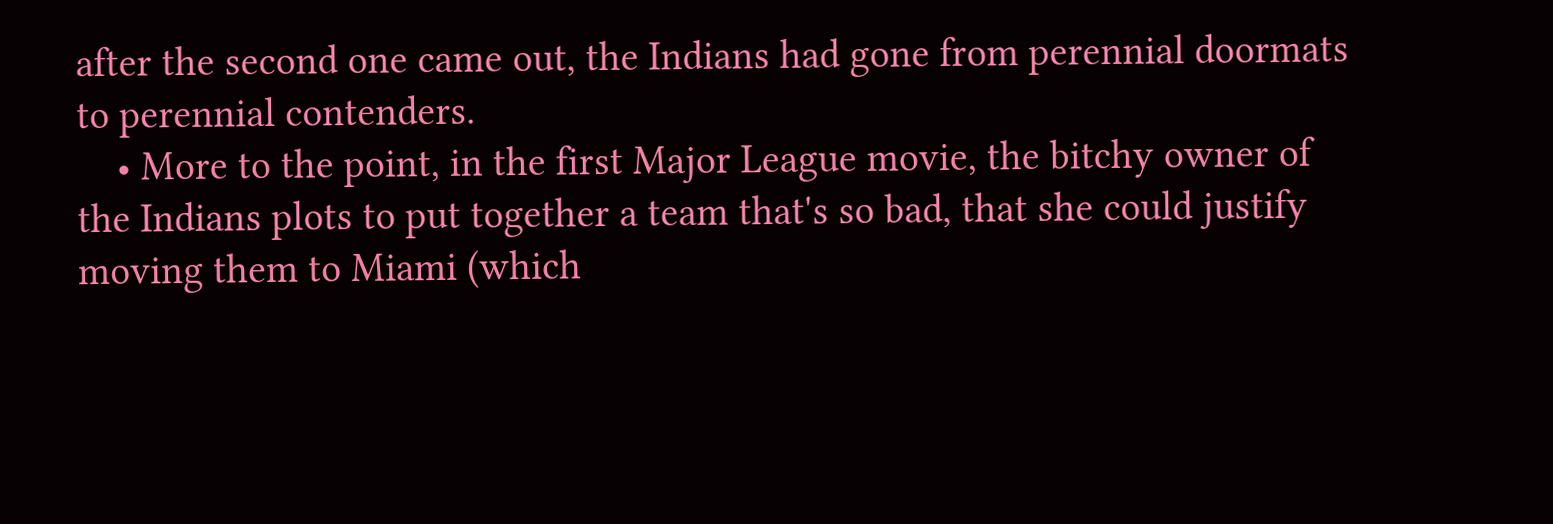after the second one came out, the Indians had gone from perennial doormats to perennial contenders.
    • More to the point, in the first Major League movie, the bitchy owner of the Indians plots to put together a team that's so bad, that she could justify moving them to Miami (which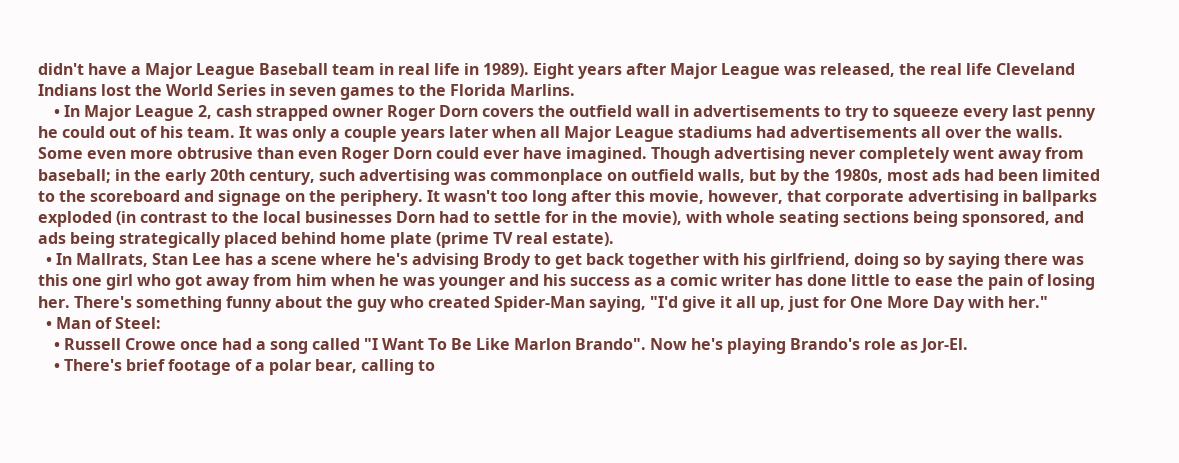didn't have a Major League Baseball team in real life in 1989). Eight years after Major League was released, the real life Cleveland Indians lost the World Series in seven games to the Florida Marlins.
    • In Major League 2, cash strapped owner Roger Dorn covers the outfield wall in advertisements to try to squeeze every last penny he could out of his team. It was only a couple years later when all Major League stadiums had advertisements all over the walls. Some even more obtrusive than even Roger Dorn could ever have imagined. Though advertising never completely went away from baseball; in the early 20th century, such advertising was commonplace on outfield walls, but by the 1980s, most ads had been limited to the scoreboard and signage on the periphery. It wasn't too long after this movie, however, that corporate advertising in ballparks exploded (in contrast to the local businesses Dorn had to settle for in the movie), with whole seating sections being sponsored, and ads being strategically placed behind home plate (prime TV real estate).
  • In Mallrats, Stan Lee has a scene where he's advising Brody to get back together with his girlfriend, doing so by saying there was this one girl who got away from him when he was younger and his success as a comic writer has done little to ease the pain of losing her. There's something funny about the guy who created Spider-Man saying, "I'd give it all up, just for One More Day with her."
  • Man of Steel:
    • Russell Crowe once had a song called "I Want To Be Like Marlon Brando". Now he's playing Brando's role as Jor-El.
    • There's brief footage of a polar bear, calling to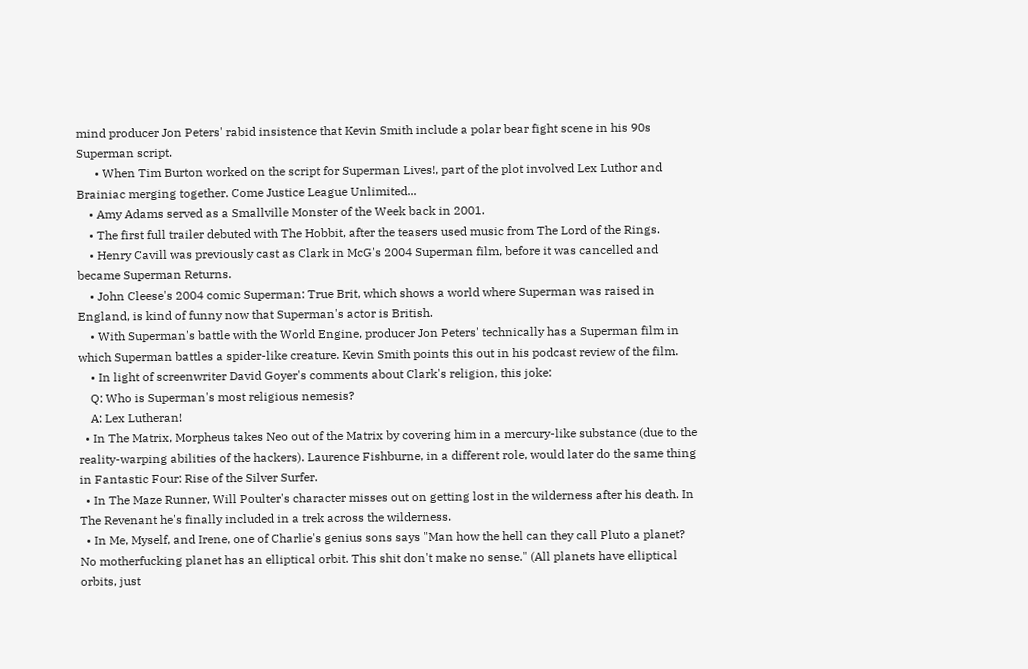mind producer Jon Peters' rabid insistence that Kevin Smith include a polar bear fight scene in his 90s Superman script.
      • When Tim Burton worked on the script for Superman Lives!, part of the plot involved Lex Luthor and Brainiac merging together. Come Justice League Unlimited...
    • Amy Adams served as a Smallville Monster of the Week back in 2001.
    • The first full trailer debuted with The Hobbit, after the teasers used music from The Lord of the Rings.
    • Henry Cavill was previously cast as Clark in McG's 2004 Superman film, before it was cancelled and became Superman Returns.
    • John Cleese's 2004 comic Superman: True Brit, which shows a world where Superman was raised in England, is kind of funny now that Superman's actor is British.
    • With Superman's battle with the World Engine, producer Jon Peters' technically has a Superman film in which Superman battles a spider-like creature. Kevin Smith points this out in his podcast review of the film.
    • In light of screenwriter David Goyer's comments about Clark's religion, this joke:
    Q: Who is Superman's most religious nemesis?
    A: Lex Lutheran!
  • In The Matrix, Morpheus takes Neo out of the Matrix by covering him in a mercury-like substance (due to the reality-warping abilities of the hackers). Laurence Fishburne, in a different role, would later do the same thing in Fantastic Four: Rise of the Silver Surfer.
  • In The Maze Runner, Will Poulter's character misses out on getting lost in the wilderness after his death. In The Revenant he's finally included in a trek across the wilderness.
  • In Me, Myself, and Irene, one of Charlie's genius sons says "Man how the hell can they call Pluto a planet? No motherfucking planet has an elliptical orbit. This shit don't make no sense." (All planets have elliptical orbits, just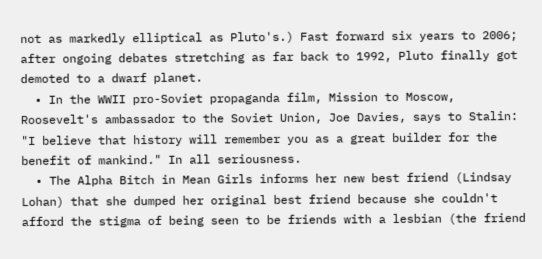not as markedly elliptical as Pluto's.) Fast forward six years to 2006; after ongoing debates stretching as far back to 1992, Pluto finally got demoted to a dwarf planet.
  • In the WWII pro-Soviet propaganda film, Mission to Moscow, Roosevelt's ambassador to the Soviet Union, Joe Davies, says to Stalin: "I believe that history will remember you as a great builder for the benefit of mankind." In all seriousness.
  • The Alpha Bitch in Mean Girls informs her new best friend (Lindsay Lohan) that she dumped her original best friend because she couldn't afford the stigma of being seen to be friends with a lesbian (the friend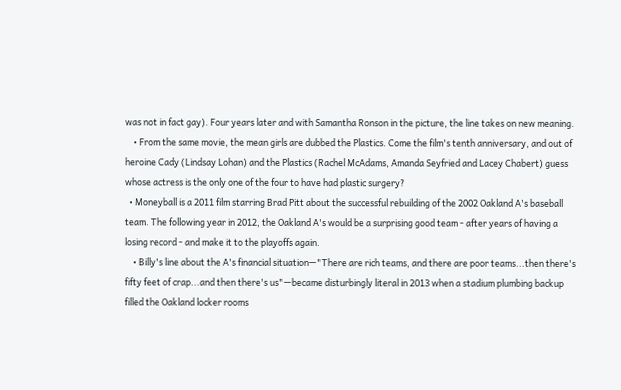was not in fact gay). Four years later and with Samantha Ronson in the picture, the line takes on new meaning.
    • From the same movie, the mean girls are dubbed the Plastics. Come the film's tenth anniversary, and out of heroine Cady (Lindsay Lohan) and the Plastics (Rachel McAdams, Amanda Seyfried and Lacey Chabert) guess whose actress is the only one of the four to have had plastic surgery?
  • Moneyball is a 2011 film starring Brad Pitt about the successful rebuilding of the 2002 Oakland A's baseball team. The following year in 2012, the Oakland A's would be a surprising good team - after years of having a losing record - and make it to the playoffs again.
    • Billy's line about the A's financial situation—"There are rich teams, and there are poor teams...then there's fifty feet of crap...and then there's us"—became disturbingly literal in 2013 when a stadium plumbing backup filled the Oakland locker rooms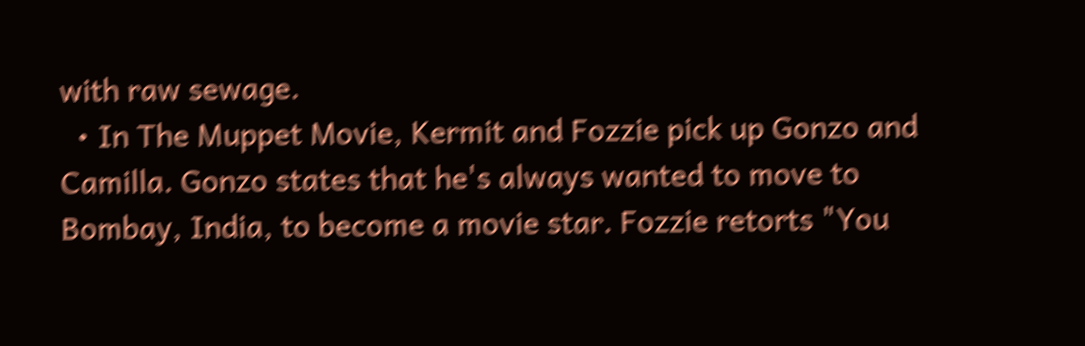with raw sewage.
  • In The Muppet Movie, Kermit and Fozzie pick up Gonzo and Camilla. Gonzo states that he's always wanted to move to Bombay, India, to become a movie star. Fozzie retorts "You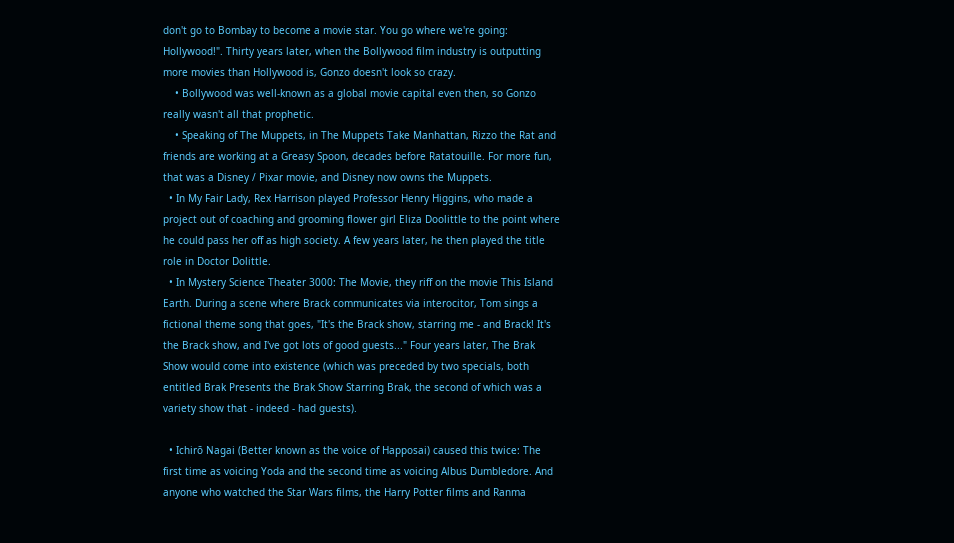don't go to Bombay to become a movie star. You go where we're going: Hollywood!". Thirty years later, when the Bollywood film industry is outputting more movies than Hollywood is, Gonzo doesn't look so crazy.
    • Bollywood was well-known as a global movie capital even then, so Gonzo really wasn't all that prophetic.
    • Speaking of The Muppets, in The Muppets Take Manhattan, Rizzo the Rat and friends are working at a Greasy Spoon, decades before Ratatouille. For more fun, that was a Disney / Pixar movie, and Disney now owns the Muppets.
  • In My Fair Lady, Rex Harrison played Professor Henry Higgins, who made a project out of coaching and grooming flower girl Eliza Doolittle to the point where he could pass her off as high society. A few years later, he then played the title role in Doctor Dolittle.
  • In Mystery Science Theater 3000: The Movie, they riff on the movie This Island Earth. During a scene where Brack communicates via interocitor, Tom sings a fictional theme song that goes, "It's the Brack show, starring me - and Brack! It's the Brack show, and I've got lots of good guests..." Four years later, The Brak Show would come into existence (which was preceded by two specials, both entitled Brak Presents the Brak Show Starring Brak, the second of which was a variety show that - indeed - had guests).

  • Ichirō Nagai (Better known as the voice of Happosai) caused this twice: The first time as voicing Yoda and the second time as voicing Albus Dumbledore. And anyone who watched the Star Wars films, the Harry Potter films and Ranma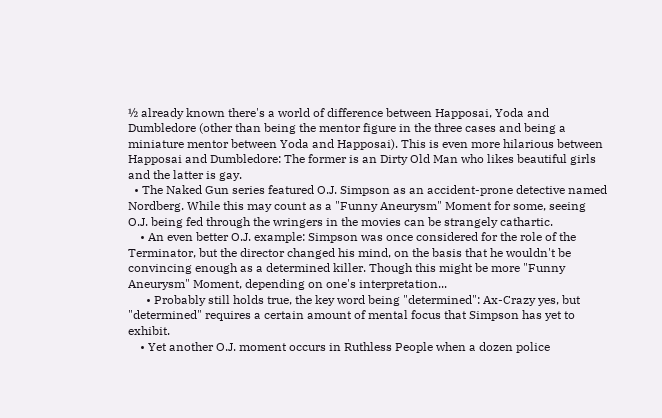½ already known there's a world of difference between Happosai, Yoda and Dumbledore (other than being the mentor figure in the three cases and being a miniature mentor between Yoda and Happosai). This is even more hilarious between Happosai and Dumbledore: The former is an Dirty Old Man who likes beautiful girls and the latter is gay.
  • The Naked Gun series featured O.J. Simpson as an accident-prone detective named Nordberg. While this may count as a "Funny Aneurysm" Moment for some, seeing O.J. being fed through the wringers in the movies can be strangely cathartic.
    • An even better O.J. example: Simpson was once considered for the role of the Terminator, but the director changed his mind, on the basis that he wouldn't be convincing enough as a determined killer. Though this might be more "Funny Aneurysm" Moment, depending on one's interpretation...
      • Probably still holds true, the key word being "determined": Ax-Crazy yes, but "determined" requires a certain amount of mental focus that Simpson has yet to exhibit.
    • Yet another O.J. moment occurs in Ruthless People when a dozen police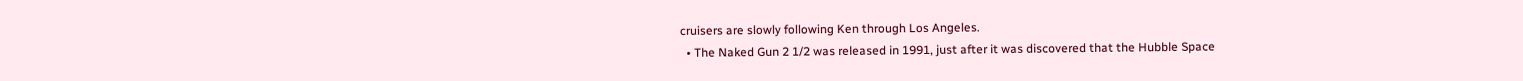cruisers are slowly following Ken through Los Angeles.
  • The Naked Gun 2 1/2 was released in 1991, just after it was discovered that the Hubble Space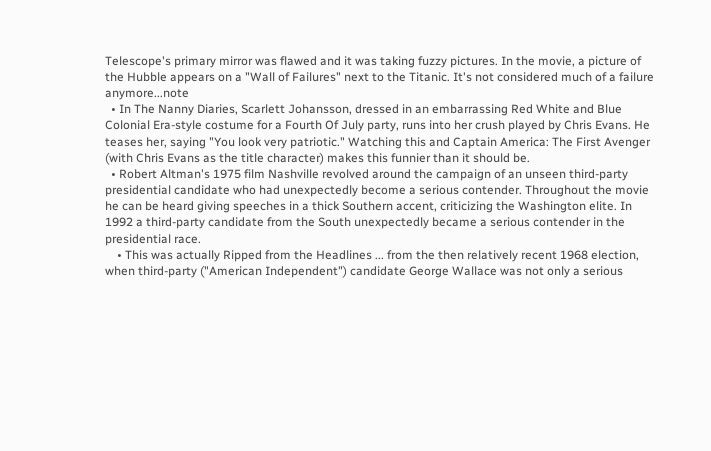Telescope's primary mirror was flawed and it was taking fuzzy pictures. In the movie, a picture of the Hubble appears on a "Wall of Failures" next to the Titanic. It's not considered much of a failure anymore...note
  • In The Nanny Diaries, Scarlett Johansson, dressed in an embarrassing Red White and Blue Colonial Era-style costume for a Fourth Of July party, runs into her crush played by Chris Evans. He teases her, saying "You look very patriotic." Watching this and Captain America: The First Avenger (with Chris Evans as the title character) makes this funnier than it should be.
  • Robert Altman's 1975 film Nashville revolved around the campaign of an unseen third-party presidential candidate who had unexpectedly become a serious contender. Throughout the movie he can be heard giving speeches in a thick Southern accent, criticizing the Washington elite. In 1992 a third-party candidate from the South unexpectedly became a serious contender in the presidential race.
    • This was actually Ripped from the Headlines ... from the then relatively recent 1968 election, when third-party ("American Independent") candidate George Wallace was not only a serious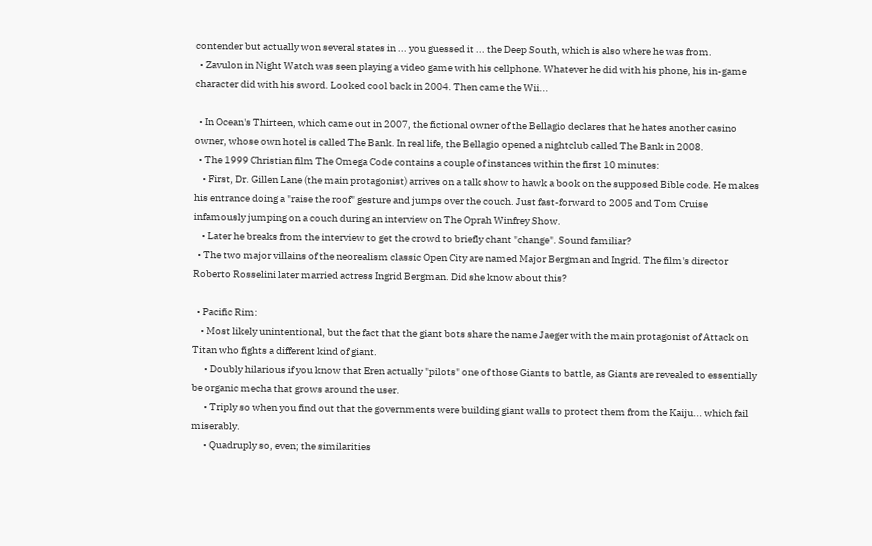contender but actually won several states in ... you guessed it ... the Deep South, which is also where he was from.
  • Zavulon in Night Watch was seen playing a video game with his cellphone. Whatever he did with his phone, his in-game character did with his sword. Looked cool back in 2004. Then came the Wii...

  • In Ocean's Thirteen, which came out in 2007, the fictional owner of the Bellagio declares that he hates another casino owner, whose own hotel is called The Bank. In real life, the Bellagio opened a nightclub called The Bank in 2008.
  • The 1999 Christian film The Omega Code contains a couple of instances within the first 10 minutes:
    • First, Dr. Gillen Lane (the main protagonist) arrives on a talk show to hawk a book on the supposed Bible code. He makes his entrance doing a "raise the roof" gesture and jumps over the couch. Just fast-forward to 2005 and Tom Cruise infamously jumping on a couch during an interview on The Oprah Winfrey Show.
    • Later he breaks from the interview to get the crowd to briefly chant "change". Sound familiar?
  • The two major villains of the neorealism classic Open City are named Major Bergman and Ingrid. The film's director Roberto Rosselini later married actress Ingrid Bergman. Did she know about this?

  • Pacific Rim:
    • Most likely unintentional, but the fact that the giant bots share the name Jaeger with the main protagonist of Attack on Titan who fights a different kind of giant.
      • Doubly hilarious if you know that Eren actually "pilots" one of those Giants to battle, as Giants are revealed to essentially be organic mecha that grows around the user.
      • Triply so when you find out that the governments were building giant walls to protect them from the Kaiju... which fail miserably.
      • Quadruply so, even; the similarities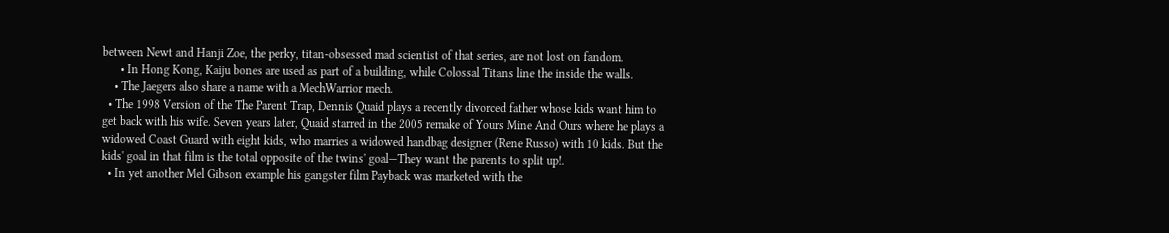between Newt and Hanji Zoe, the perky, titan-obsessed mad scientist of that series, are not lost on fandom.
      • In Hong Kong, Kaiju bones are used as part of a building, while Colossal Titans line the inside the walls.
    • The Jaegers also share a name with a MechWarrior mech.
  • The 1998 Version of the The Parent Trap, Dennis Quaid plays a recently divorced father whose kids want him to get back with his wife. Seven years later, Quaid starred in the 2005 remake of Yours Mine And Ours where he plays a widowed Coast Guard with eight kids, who marries a widowed handbag designer (Rene Russo) with 10 kids. But the kids' goal in that film is the total opposite of the twins' goal—They want the parents to split up!.
  • In yet another Mel Gibson example his gangster film Payback was marketed with the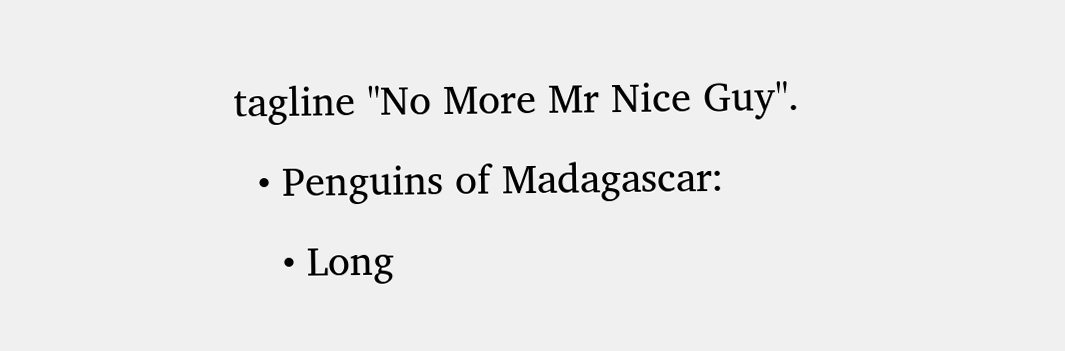tagline "No More Mr Nice Guy".
  • Penguins of Madagascar:
    • Long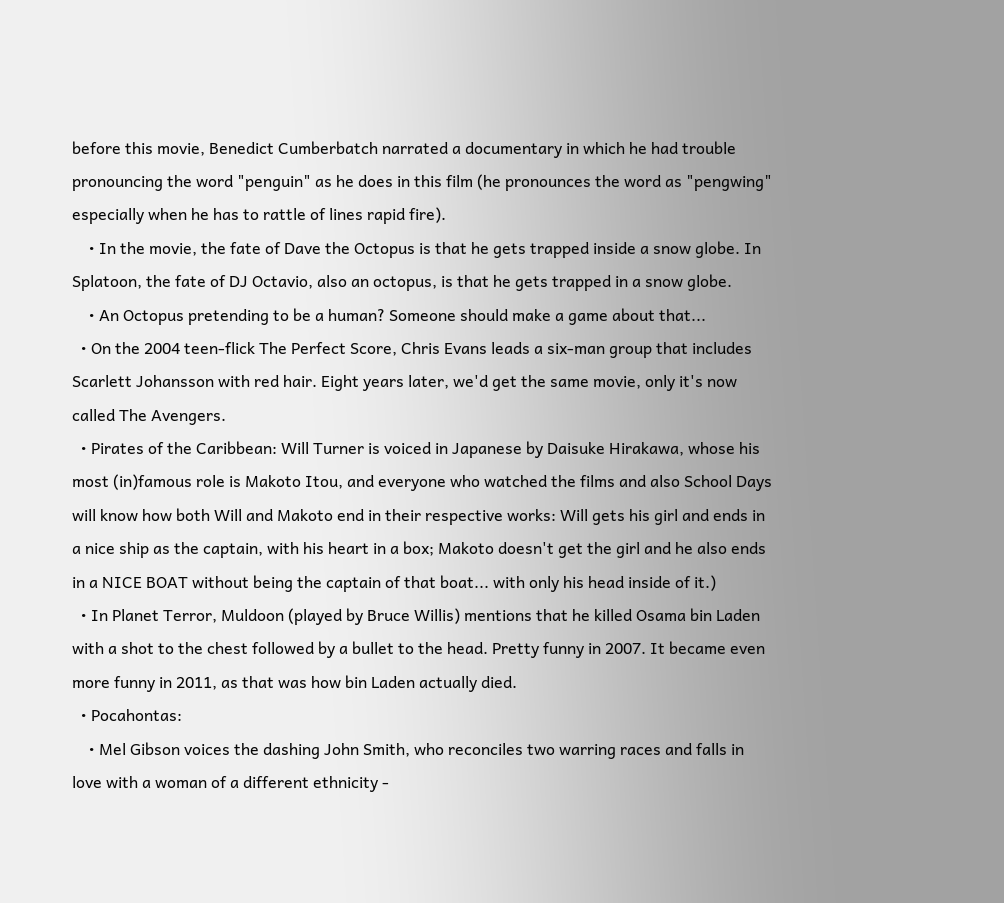before this movie, Benedict Cumberbatch narrated a documentary in which he had trouble pronouncing the word "penguin" as he does in this film (he pronounces the word as "pengwing" especially when he has to rattle of lines rapid fire).
    • In the movie, the fate of Dave the Octopus is that he gets trapped inside a snow globe. In Splatoon, the fate of DJ Octavio, also an octopus, is that he gets trapped in a snow globe.
    • An Octopus pretending to be a human? Someone should make a game about that...
  • On the 2004 teen-flick The Perfect Score, Chris Evans leads a six-man group that includes Scarlett Johansson with red hair. Eight years later, we'd get the same movie, only it's now called The Avengers.
  • Pirates of the Caribbean: Will Turner is voiced in Japanese by Daisuke Hirakawa, whose his most (in)famous role is Makoto Itou, and everyone who watched the films and also School Days will know how both Will and Makoto end in their respective works: Will gets his girl and ends in a nice ship as the captain, with his heart in a box; Makoto doesn't get the girl and he also ends in a NICE BOAT without being the captain of that boat... with only his head inside of it.)
  • In Planet Terror, Muldoon (played by Bruce Willis) mentions that he killed Osama bin Laden with a shot to the chest followed by a bullet to the head. Pretty funny in 2007. It became even more funny in 2011, as that was how bin Laden actually died.
  • Pocahontas:
    • Mel Gibson voices the dashing John Smith, who reconciles two warring races and falls in love with a woman of a different ethnicity -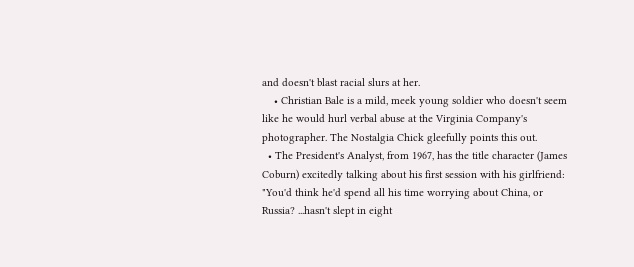and doesn't blast racial slurs at her.
    • Christian Bale is a mild, meek young soldier who doesn't seem like he would hurl verbal abuse at the Virginia Company's photographer. The Nostalgia Chick gleefully points this out.
  • The President's Analyst, from 1967, has the title character (James Coburn) excitedly talking about his first session with his girlfriend: "You'd think he'd spend all his time worrying about China, or Russia? ...hasn't slept in eight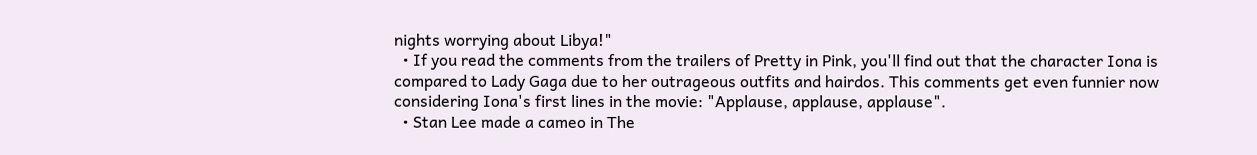nights worrying about Libya!"
  • If you read the comments from the trailers of Pretty in Pink, you'll find out that the character Iona is compared to Lady Gaga due to her outrageous outfits and hairdos. This comments get even funnier now considering Iona's first lines in the movie: "Applause, applause, applause".
  • Stan Lee made a cameo in The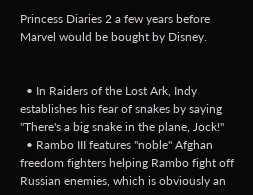Princess Diaries 2 a few years before Marvel would be bought by Disney.


  • In Raiders of the Lost Ark, Indy establishes his fear of snakes by saying "There's a big snake in the plane, Jock!"
  • Rambo III features "noble" Afghan freedom fighters helping Rambo fight off Russian enemies, which is obviously an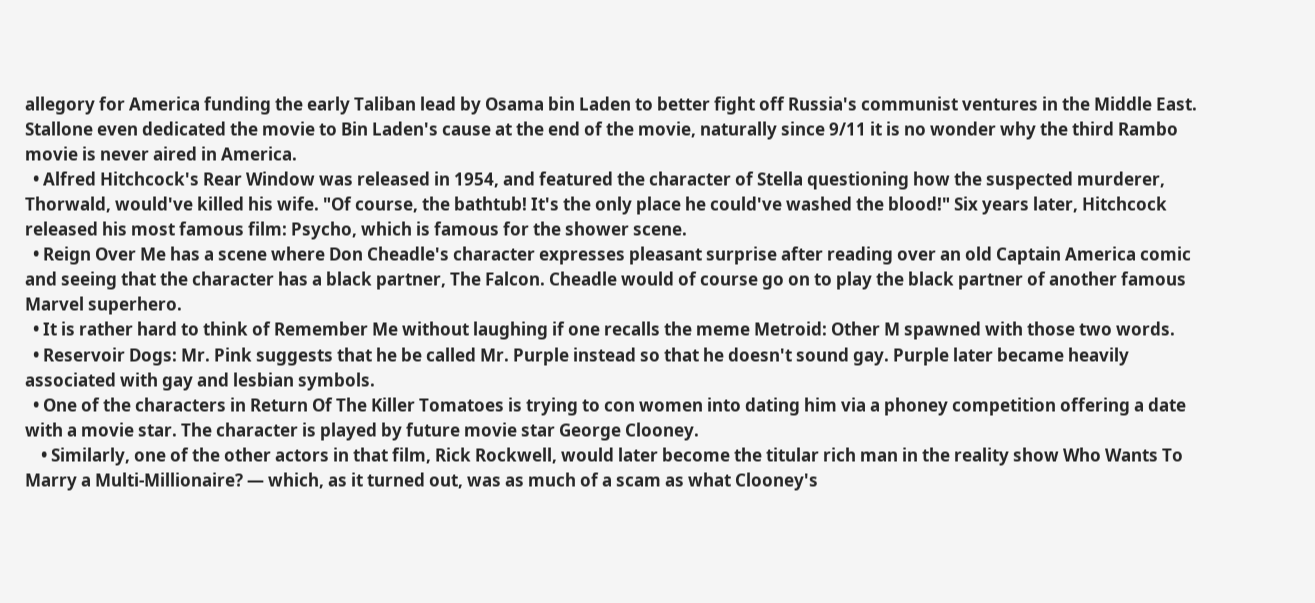allegory for America funding the early Taliban lead by Osama bin Laden to better fight off Russia's communist ventures in the Middle East. Stallone even dedicated the movie to Bin Laden's cause at the end of the movie, naturally since 9/11 it is no wonder why the third Rambo movie is never aired in America.
  • Alfred Hitchcock's Rear Window was released in 1954, and featured the character of Stella questioning how the suspected murderer, Thorwald, would've killed his wife. "Of course, the bathtub! It's the only place he could've washed the blood!" Six years later, Hitchcock released his most famous film: Psycho, which is famous for the shower scene.
  • Reign Over Me has a scene where Don Cheadle's character expresses pleasant surprise after reading over an old Captain America comic and seeing that the character has a black partner, The Falcon. Cheadle would of course go on to play the black partner of another famous Marvel superhero.
  • It is rather hard to think of Remember Me without laughing if one recalls the meme Metroid: Other M spawned with those two words.
  • Reservoir Dogs: Mr. Pink suggests that he be called Mr. Purple instead so that he doesn't sound gay. Purple later became heavily associated with gay and lesbian symbols.
  • One of the characters in Return Of The Killer Tomatoes is trying to con women into dating him via a phoney competition offering a date with a movie star. The character is played by future movie star George Clooney.
    • Similarly, one of the other actors in that film, Rick Rockwell, would later become the titular rich man in the reality show Who Wants To Marry a Multi-Millionaire? — which, as it turned out, was as much of a scam as what Clooney's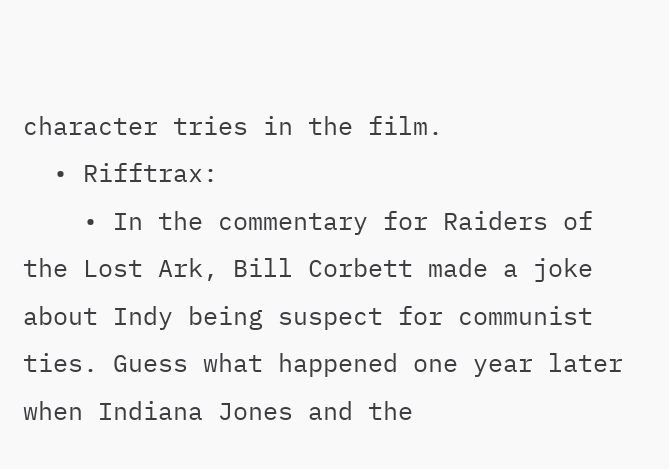character tries in the film.
  • Rifftrax:
    • In the commentary for Raiders of the Lost Ark, Bill Corbett made a joke about Indy being suspect for communist ties. Guess what happened one year later when Indiana Jones and the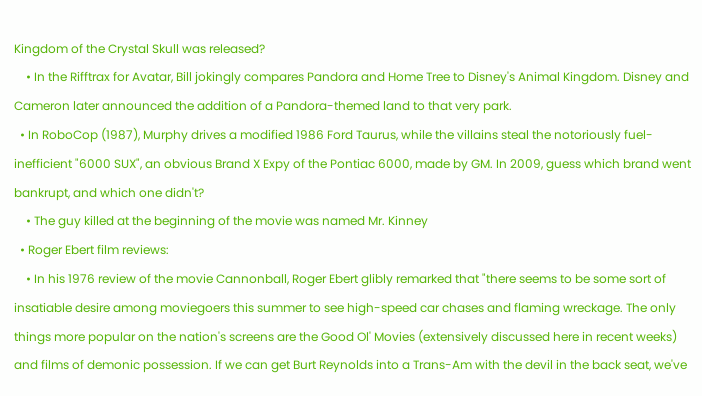Kingdom of the Crystal Skull was released?
    • In the Rifftrax for Avatar, Bill jokingly compares Pandora and Home Tree to Disney's Animal Kingdom. Disney and Cameron later announced the addition of a Pandora-themed land to that very park.
  • In RoboCop (1987), Murphy drives a modified 1986 Ford Taurus, while the villains steal the notoriously fuel-inefficient "6000 SUX", an obvious Brand X Expy of the Pontiac 6000, made by GM. In 2009, guess which brand went bankrupt, and which one didn't?
    • The guy killed at the beginning of the movie was named Mr. Kinney
  • Roger Ebert film reviews:
    • In his 1976 review of the movie Cannonball, Roger Ebert glibly remarked that "there seems to be some sort of insatiable desire among moviegoers this summer to see high-speed car chases and flaming wreckage. The only things more popular on the nation's screens are the Good Ol' Movies (extensively discussed here in recent weeks) and films of demonic possession. If we can get Burt Reynolds into a Trans-Am with the devil in the back seat, we've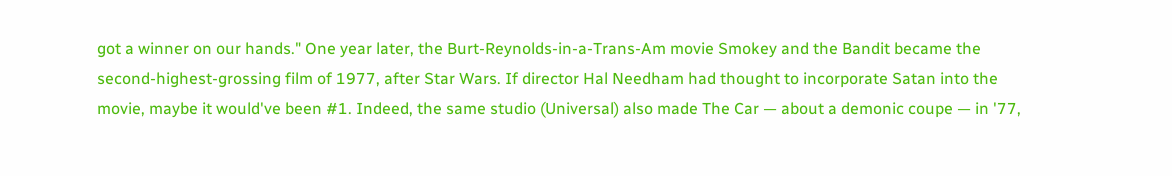got a winner on our hands." One year later, the Burt-Reynolds-in-a-Trans-Am movie Smokey and the Bandit became the second-highest-grossing film of 1977, after Star Wars. If director Hal Needham had thought to incorporate Satan into the movie, maybe it would've been #1. Indeed, the same studio (Universal) also made The Car — about a demonic coupe — in '77,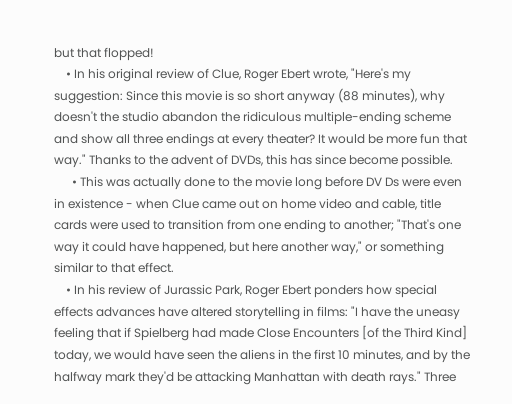but that flopped!
    • In his original review of Clue, Roger Ebert wrote, "Here's my suggestion: Since this movie is so short anyway (88 minutes), why doesn't the studio abandon the ridiculous multiple-ending scheme and show all three endings at every theater? It would be more fun that way." Thanks to the advent of DVDs, this has since become possible.
      • This was actually done to the movie long before DV Ds were even in existence - when Clue came out on home video and cable, title cards were used to transition from one ending to another; "That's one way it could have happened, but here another way," or something similar to that effect.
    • In his review of Jurassic Park, Roger Ebert ponders how special effects advances have altered storytelling in films: "I have the uneasy feeling that if Spielberg had made Close Encounters [of the Third Kind] today, we would have seen the aliens in the first 10 minutes, and by the halfway mark they'd be attacking Manhattan with death rays." Three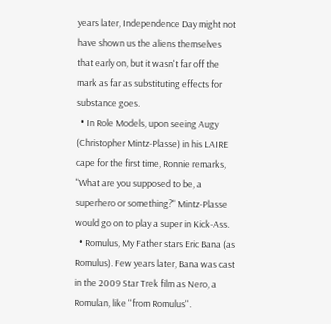years later, Independence Day might not have shown us the aliens themselves that early on, but it wasn't far off the mark as far as substituting effects for substance goes.
  • In Role Models, upon seeing Augy (Christopher Mintz-Plasse) in his LAIRE cape for the first time, Ronnie remarks, "What are you supposed to be, a superhero or something?" Mintz-Plasse would go on to play a super in Kick-Ass.
  • Romulus, My Father stars Eric Bana (as Romulus). Few years later, Bana was cast in the 2009 Star Trek film as Nero, a Romulan, like ''from Romulus''.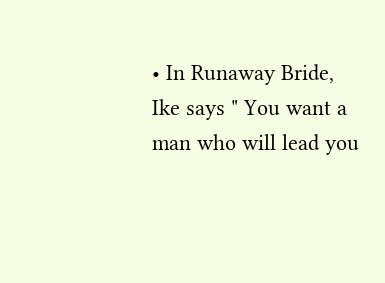• In Runaway Bride, Ike says " You want a man who will lead you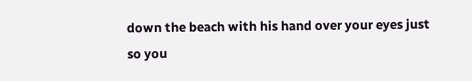down the beach with his hand over your eyes just so you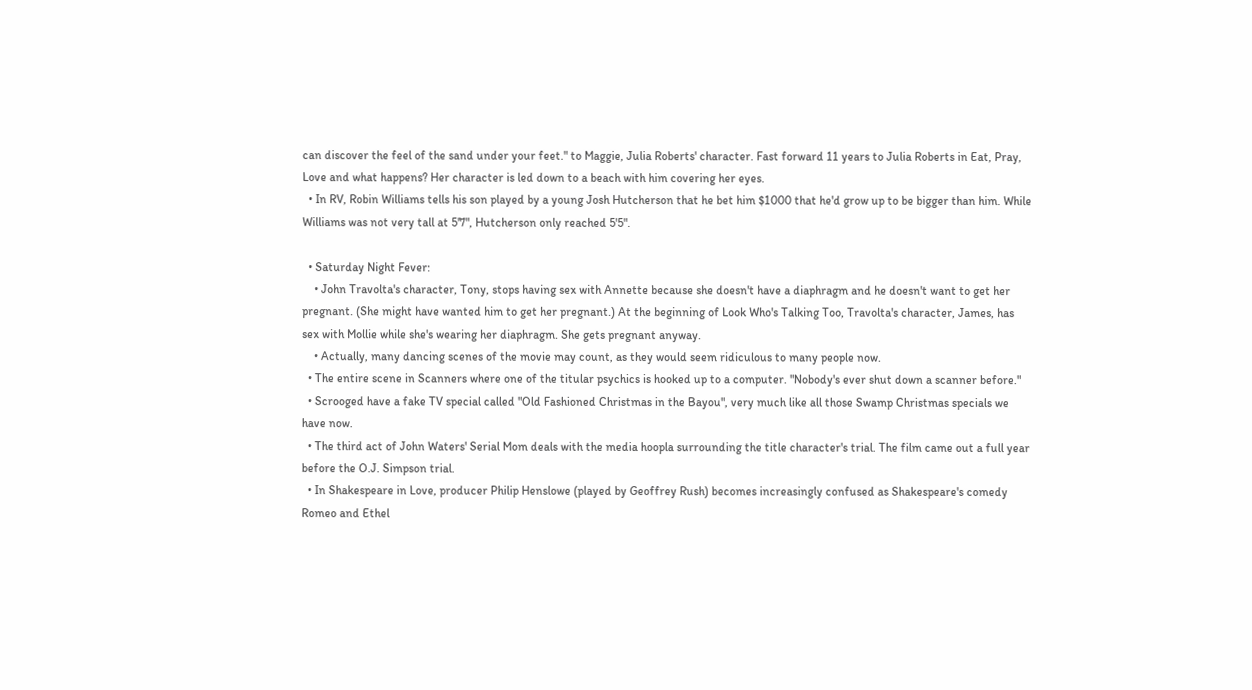can discover the feel of the sand under your feet." to Maggie, Julia Roberts' character. Fast forward 11 years to Julia Roberts in Eat, Pray, Love and what happens? Her character is led down to a beach with him covering her eyes.
  • In RV, Robin Williams tells his son played by a young Josh Hutcherson that he bet him $1000 that he'd grow up to be bigger than him. While Williams was not very tall at 5'7", Hutcherson only reached 5'5".

  • Saturday Night Fever:
    • John Travolta's character, Tony, stops having sex with Annette because she doesn't have a diaphragm and he doesn't want to get her pregnant. (She might have wanted him to get her pregnant.) At the beginning of Look Who's Talking Too, Travolta's character, James, has sex with Mollie while she's wearing her diaphragm. She gets pregnant anyway.
    • Actually, many dancing scenes of the movie may count, as they would seem ridiculous to many people now.
  • The entire scene in Scanners where one of the titular psychics is hooked up to a computer. "Nobody's ever shut down a scanner before."
  • Scrooged have a fake TV special called "Old Fashioned Christmas in the Bayou", very much like all those Swamp Christmas specials we have now.
  • The third act of John Waters' Serial Mom deals with the media hoopla surrounding the title character's trial. The film came out a full year before the O.J. Simpson trial.
  • In Shakespeare in Love, producer Philip Henslowe (played by Geoffrey Rush) becomes increasingly confused as Shakespeare's comedy Romeo and Ethel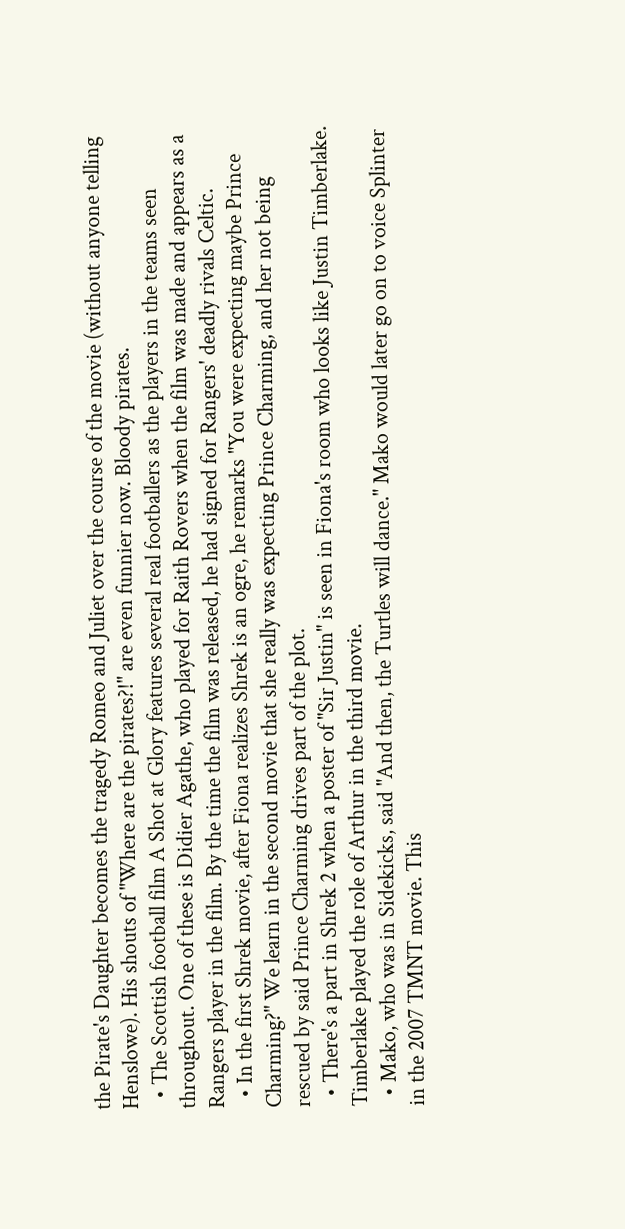the Pirate's Daughter becomes the tragedy Romeo and Juliet over the course of the movie (without anyone telling Henslowe). His shouts of "Where are the pirates?!" are even funnier now. Bloody pirates.
  • The Scottish football film A Shot at Glory features several real footballers as the players in the teams seen throughout. One of these is Didier Agathe, who played for Raith Rovers when the film was made and appears as a Rangers player in the film. By the time the film was released, he had signed for Rangers' deadly rivals Celtic.
  • In the first Shrek movie, after Fiona realizes Shrek is an ogre, he remarks "You were expecting maybe Prince Charming?" We learn in the second movie that she really was expecting Prince Charming, and her not being rescued by said Prince Charming drives part of the plot.
  • There's a part in Shrek 2 when a poster of "Sir Justin" is seen in Fiona's room who looks like Justin Timberlake. Timberlake played the role of Arthur in the third movie.
  • Mako, who was in Sidekicks, said "And then, the Turtles will dance." Mako would later go on to voice Splinter in the 2007 TMNT movie. This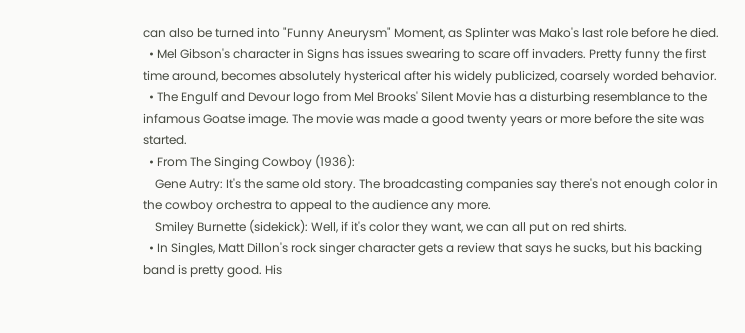can also be turned into "Funny Aneurysm" Moment, as Splinter was Mako's last role before he died.
  • Mel Gibson's character in Signs has issues swearing to scare off invaders. Pretty funny the first time around, becomes absolutely hysterical after his widely publicized, coarsely worded behavior.
  • The Engulf and Devour logo from Mel Brooks' Silent Movie has a disturbing resemblance to the infamous Goatse image. The movie was made a good twenty years or more before the site was started.
  • From The Singing Cowboy (1936):
    Gene Autry: It's the same old story. The broadcasting companies say there's not enough color in the cowboy orchestra to appeal to the audience any more.
    Smiley Burnette (sidekick): Well, if it's color they want, we can all put on red shirts.
  • In Singles, Matt Dillon's rock singer character gets a review that says he sucks, but his backing band is pretty good. His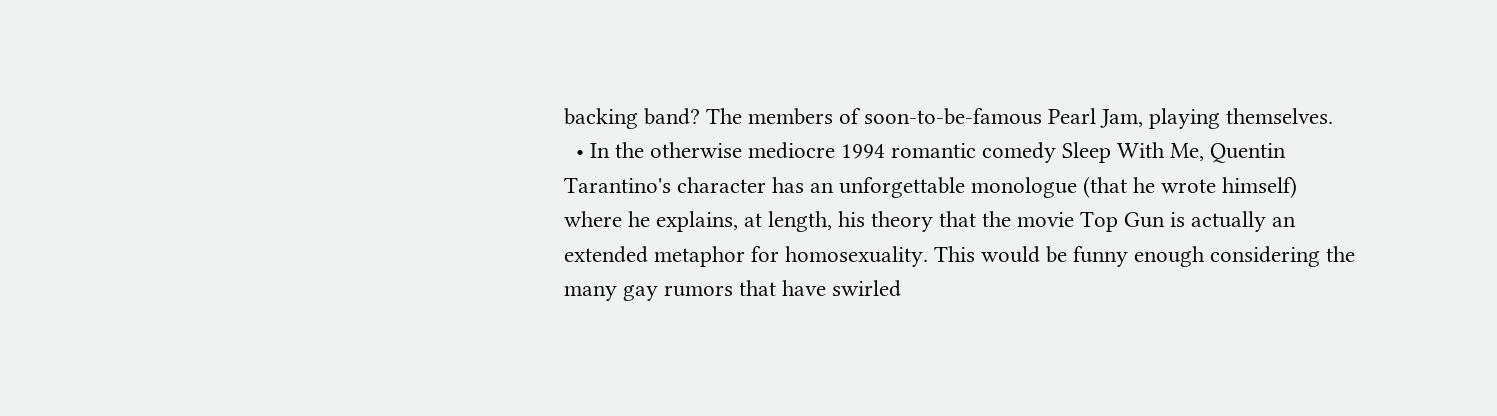backing band? The members of soon-to-be-famous Pearl Jam, playing themselves.
  • In the otherwise mediocre 1994 romantic comedy Sleep With Me, Quentin Tarantino's character has an unforgettable monologue (that he wrote himself) where he explains, at length, his theory that the movie Top Gun is actually an extended metaphor for homosexuality. This would be funny enough considering the many gay rumors that have swirled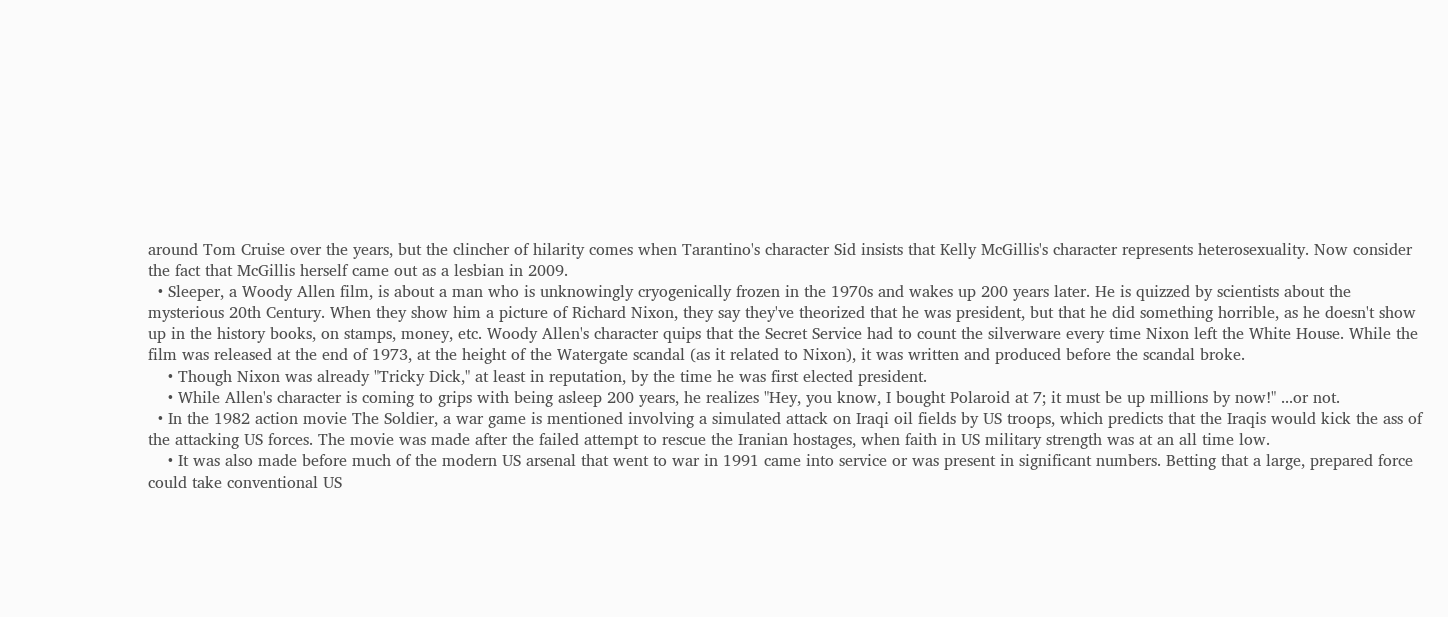around Tom Cruise over the years, but the clincher of hilarity comes when Tarantino's character Sid insists that Kelly McGillis's character represents heterosexuality. Now consider the fact that McGillis herself came out as a lesbian in 2009.
  • Sleeper, a Woody Allen film, is about a man who is unknowingly cryogenically frozen in the 1970s and wakes up 200 years later. He is quizzed by scientists about the mysterious 20th Century. When they show him a picture of Richard Nixon, they say they've theorized that he was president, but that he did something horrible, as he doesn't show up in the history books, on stamps, money, etc. Woody Allen's character quips that the Secret Service had to count the silverware every time Nixon left the White House. While the film was released at the end of 1973, at the height of the Watergate scandal (as it related to Nixon), it was written and produced before the scandal broke.
    • Though Nixon was already "Tricky Dick," at least in reputation, by the time he was first elected president.
    • While Allen's character is coming to grips with being asleep 200 years, he realizes "Hey, you know, I bought Polaroid at 7; it must be up millions by now!" ...or not.
  • In the 1982 action movie The Soldier, a war game is mentioned involving a simulated attack on Iraqi oil fields by US troops, which predicts that the Iraqis would kick the ass of the attacking US forces. The movie was made after the failed attempt to rescue the Iranian hostages, when faith in US military strength was at an all time low.
    • It was also made before much of the modern US arsenal that went to war in 1991 came into service or was present in significant numbers. Betting that a large, prepared force could take conventional US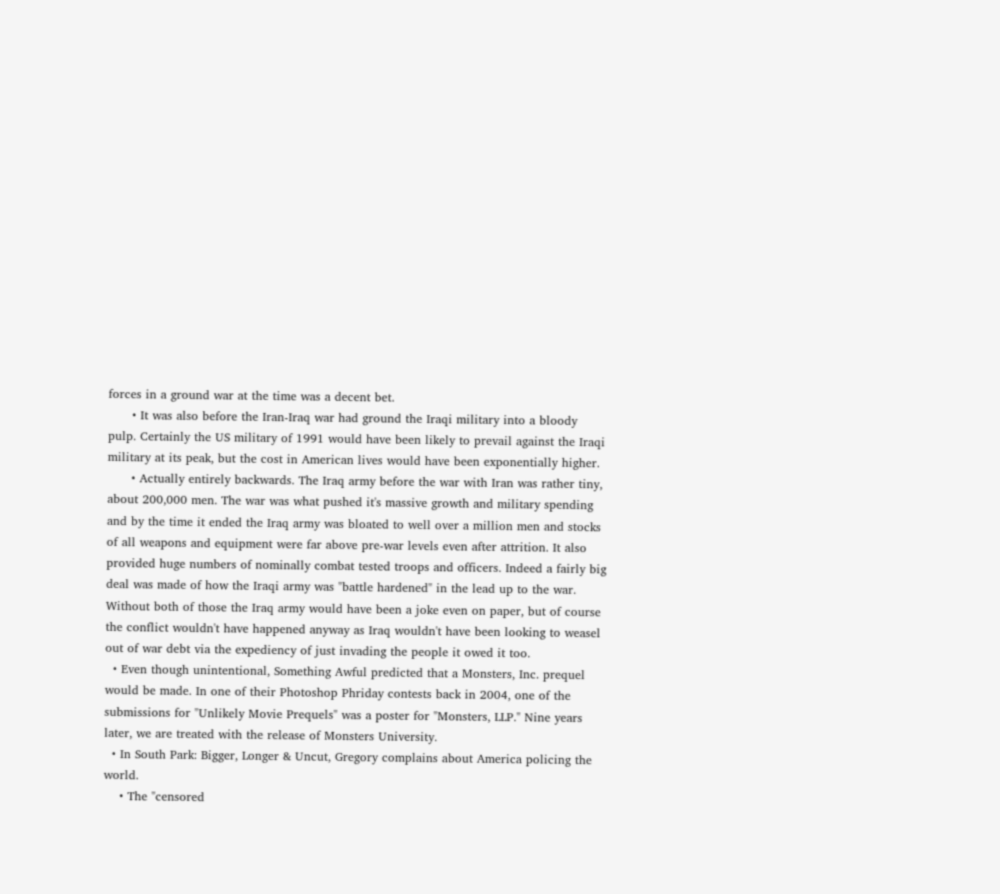forces in a ground war at the time was a decent bet.
      • It was also before the Iran-Iraq war had ground the Iraqi military into a bloody pulp. Certainly the US military of 1991 would have been likely to prevail against the Iraqi military at its peak, but the cost in American lives would have been exponentially higher.
      • Actually entirely backwards. The Iraq army before the war with Iran was rather tiny, about 200,000 men. The war was what pushed it's massive growth and military spending and by the time it ended the Iraq army was bloated to well over a million men and stocks of all weapons and equipment were far above pre-war levels even after attrition. It also provided huge numbers of nominally combat tested troops and officers. Indeed a fairly big deal was made of how the Iraqi army was "battle hardened" in the lead up to the war. Without both of those the Iraq army would have been a joke even on paper, but of course the conflict wouldn't have happened anyway as Iraq wouldn't have been looking to weasel out of war debt via the expediency of just invading the people it owed it too.
  • Even though unintentional, Something Awful predicted that a Monsters, Inc. prequel would be made. In one of their Photoshop Phriday contests back in 2004, one of the submissions for "Unlikely Movie Prequels" was a poster for "Monsters, LLP." Nine years later, we are treated with the release of Monsters University.
  • In South Park: Bigger, Longer & Uncut, Gregory complains about America policing the world.
    • The "censored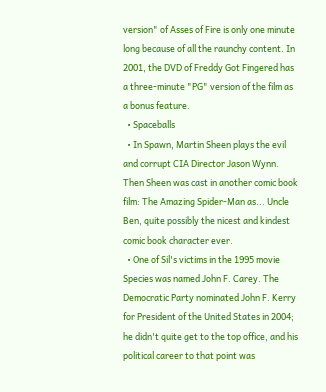version" of Asses of Fire is only one minute long because of all the raunchy content. In 2001, the DVD of Freddy Got Fingered has a three-minute "PG" version of the film as a bonus feature.
  • Spaceballs
  • In Spawn, Martin Sheen plays the evil and corrupt CIA Director Jason Wynn. Then Sheen was cast in another comic book film: The Amazing Spider-Man as... Uncle Ben, quite possibly the nicest and kindest comic book character ever.
  • One of Sil's victims in the 1995 movie Species was named John F. Carey. The Democratic Party nominated John F. Kerry for President of the United States in 2004; he didn't quite get to the top office, and his political career to that point was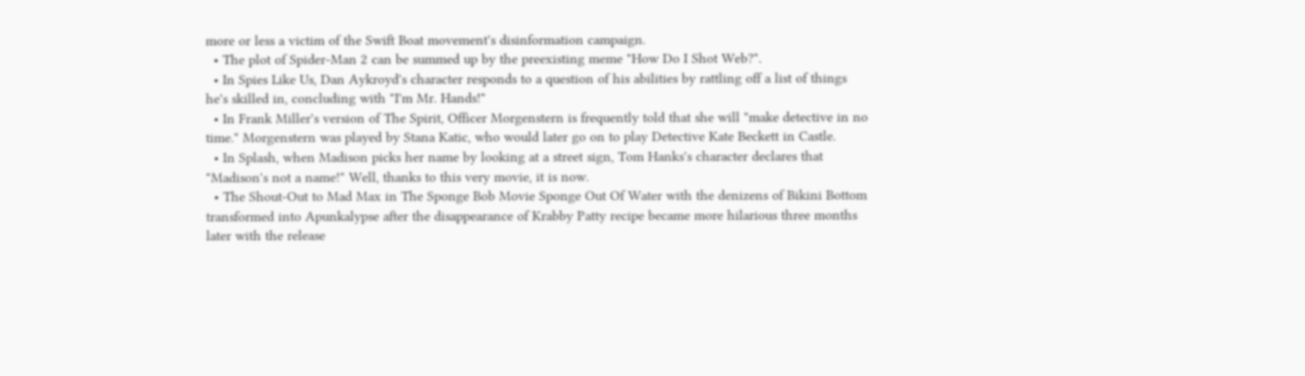more or less a victim of the Swift Boat movement's disinformation campaign.
  • The plot of Spider-Man 2 can be summed up by the preexisting meme "How Do I Shot Web?".
  • In Spies Like Us, Dan Aykroyd's character responds to a question of his abilities by rattling off a list of things he's skilled in, concluding with "I'm Mr. Hands!"
  • In Frank Miller's version of The Spirit, Officer Morgenstern is frequently told that she will "make detective in no time." Morgenstern was played by Stana Katic, who would later go on to play Detective Kate Beckett in Castle.
  • In Splash, when Madison picks her name by looking at a street sign, Tom Hanks's character declares that "Madison's not a name!" Well, thanks to this very movie, it is now.
  • The Shout-Out to Mad Max in The Sponge Bob Movie Sponge Out Of Water with the denizens of Bikini Bottom transformed into Apunkalypse after the disappearance of Krabby Patty recipe became more hilarious three months later with the release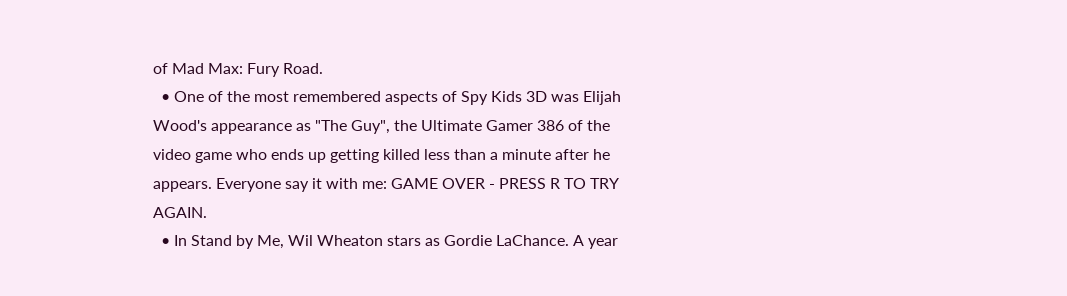of Mad Max: Fury Road.
  • One of the most remembered aspects of Spy Kids 3D was Elijah Wood's appearance as "The Guy", the Ultimate Gamer 386 of the video game who ends up getting killed less than a minute after he appears. Everyone say it with me: GAME OVER - PRESS R TO TRY AGAIN.
  • In Stand by Me, Wil Wheaton stars as Gordie LaChance. A year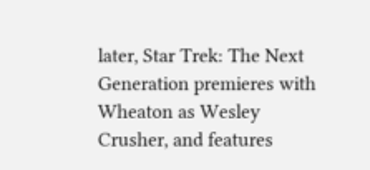later, Star Trek: The Next Generation premieres with Wheaton as Wesley Crusher, and features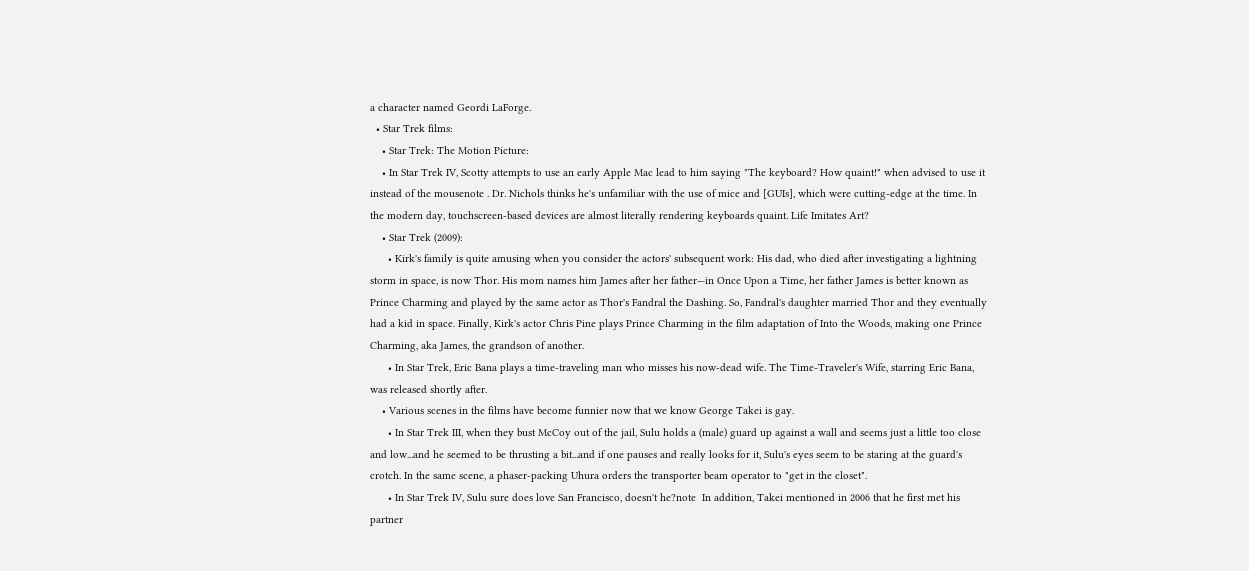a character named Geordi LaForge.
  • Star Trek films:
    • Star Trek: The Motion Picture:
    • In Star Trek IV, Scotty attempts to use an early Apple Mac lead to him saying "The keyboard? How quaint!" when advised to use it instead of the mousenote . Dr. Nichols thinks he's unfamiliar with the use of mice and [GUIs], which were cutting-edge at the time. In the modern day, touchscreen-based devices are almost literally rendering keyboards quaint. Life Imitates Art?
    • Star Trek (2009):
      • Kirk's family is quite amusing when you consider the actors' subsequent work: His dad, who died after investigating a lightning storm in space, is now Thor. His mom names him James after her father—in Once Upon a Time, her father James is better known as Prince Charming and played by the same actor as Thor's Fandral the Dashing. So, Fandral's daughter married Thor and they eventually had a kid in space. Finally, Kirk's actor Chris Pine plays Prince Charming in the film adaptation of Into the Woods, making one Prince Charming, aka James, the grandson of another.
      • In Star Trek, Eric Bana plays a time-traveling man who misses his now-dead wife. The Time-Traveler's Wife, starring Eric Bana, was released shortly after.
    • Various scenes in the films have become funnier now that we know George Takei is gay.
      • In Star Trek III, when they bust McCoy out of the jail, Sulu holds a (male) guard up against a wall and seems just a little too close and low...and he seemed to be thrusting a bit...and if one pauses and really looks for it, Sulu's eyes seem to be staring at the guard's crotch. In the same scene, a phaser-packing Uhura orders the transporter beam operator to "get in the closet".
      • In Star Trek IV, Sulu sure does love San Francisco, doesn't he?note  In addition, Takei mentioned in 2006 that he first met his partner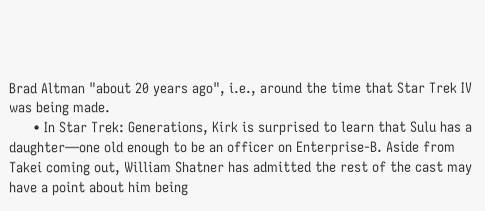Brad Altman "about 20 years ago", i.e., around the time that Star Trek IV was being made.
      • In Star Trek: Generations, Kirk is surprised to learn that Sulu has a daughter—one old enough to be an officer on Enterprise-B. Aside from Takei coming out, William Shatner has admitted the rest of the cast may have a point about him being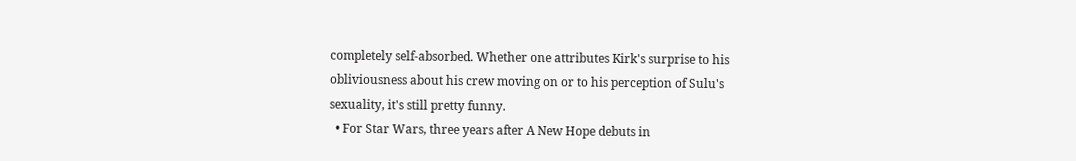completely self-absorbed. Whether one attributes Kirk's surprise to his obliviousness about his crew moving on or to his perception of Sulu's sexuality, it's still pretty funny.
  • For Star Wars, three years after A New Hope debuts in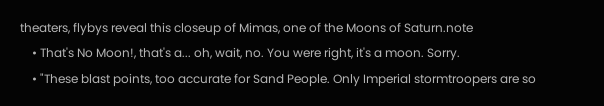theaters, flybys reveal this closeup of Mimas, one of the Moons of Saturn.note
    • That's No Moon!, that's a... oh, wait, no. You were right, it's a moon. Sorry.
    • "These blast points, too accurate for Sand People. Only Imperial stormtroopers are so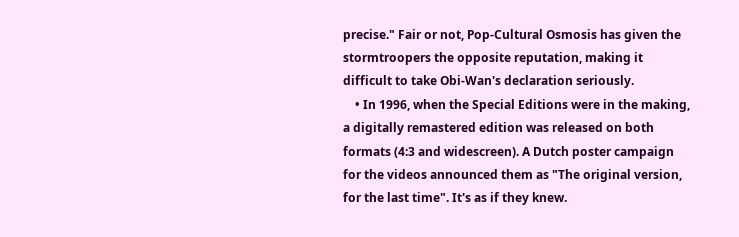precise." Fair or not, Pop-Cultural Osmosis has given the stormtroopers the opposite reputation, making it difficult to take Obi-Wan's declaration seriously.
    • In 1996, when the Special Editions were in the making, a digitally remastered edition was released on both formats (4:3 and widescreen). A Dutch poster campaign for the videos announced them as "The original version, for the last time". It's as if they knew.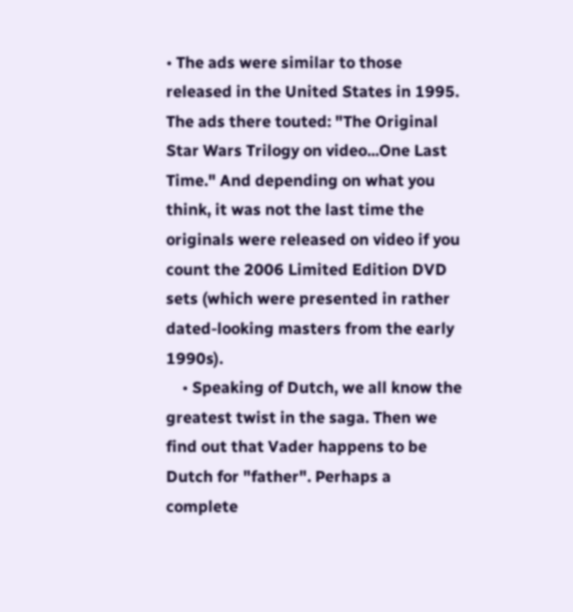• The ads were similar to those released in the United States in 1995. The ads there touted: "The Original Star Wars Trilogy on video...One Last Time." And depending on what you think, it was not the last time the originals were released on video if you count the 2006 Limited Edition DVD sets (which were presented in rather dated-looking masters from the early 1990s).
    • Speaking of Dutch, we all know the greatest twist in the saga. Then we find out that Vader happens to be Dutch for "father". Perhaps a complete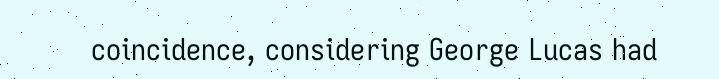coincidence, considering George Lucas had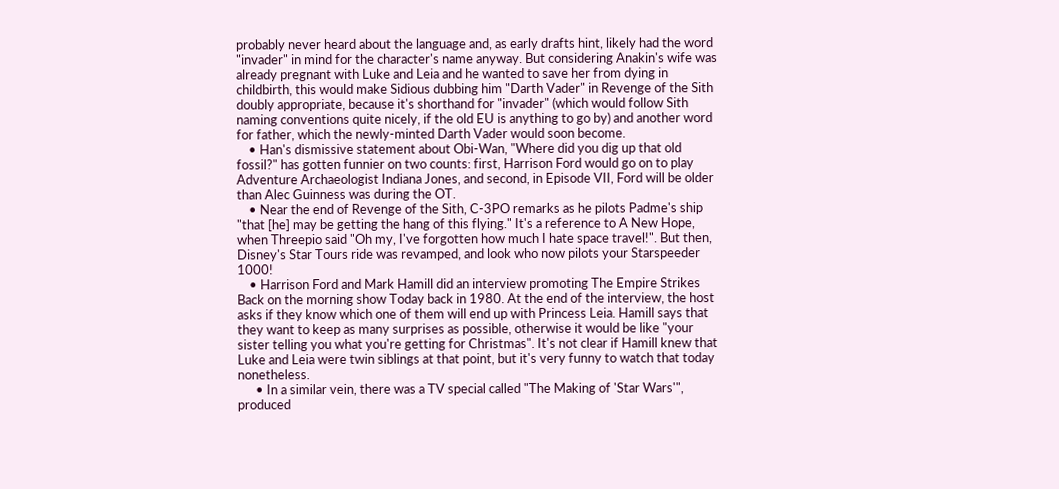probably never heard about the language and, as early drafts hint, likely had the word "invader" in mind for the character's name anyway. But considering Anakin's wife was already pregnant with Luke and Leia and he wanted to save her from dying in childbirth, this would make Sidious dubbing him "Darth Vader" in Revenge of the Sith doubly appropriate, because it's shorthand for "invader" (which would follow Sith naming conventions quite nicely, if the old EU is anything to go by) and another word for father, which the newly-minted Darth Vader would soon become.
    • Han's dismissive statement about Obi-Wan, "Where did you dig up that old fossil?" has gotten funnier on two counts: first, Harrison Ford would go on to play Adventure Archaeologist Indiana Jones, and second, in Episode VII, Ford will be older than Alec Guinness was during the OT.
    • Near the end of Revenge of the Sith, C-3PO remarks as he pilots Padme's ship "that [he] may be getting the hang of this flying." It's a reference to A New Hope, when Threepio said "Oh my, I've forgotten how much I hate space travel!". But then, Disney's Star Tours ride was revamped, and look who now pilots your Starspeeder 1000!
    • Harrison Ford and Mark Hamill did an interview promoting The Empire Strikes Back on the morning show Today back in 1980. At the end of the interview, the host asks if they know which one of them will end up with Princess Leia. Hamill says that they want to keep as many surprises as possible, otherwise it would be like "your sister telling you what you're getting for Christmas". It's not clear if Hamill knew that Luke and Leia were twin siblings at that point, but it's very funny to watch that today nonetheless.
      • In a similar vein, there was a TV special called "The Making of 'Star Wars'", produced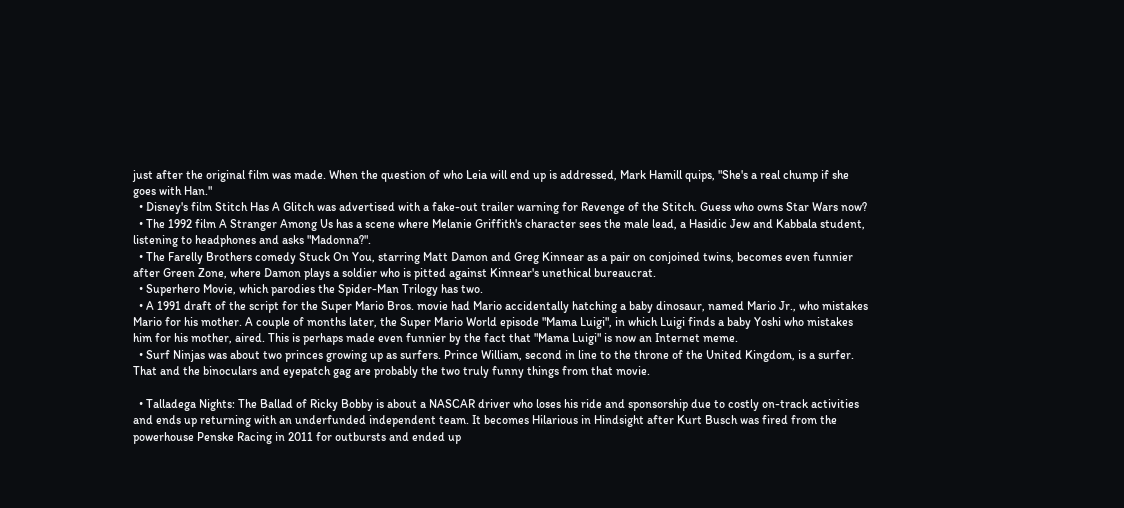just after the original film was made. When the question of who Leia will end up is addressed, Mark Hamill quips, "She's a real chump if she goes with Han."
  • Disney's film Stitch Has A Glitch was advertised with a fake-out trailer warning for Revenge of the Stitch. Guess who owns Star Wars now?
  • The 1992 film A Stranger Among Us has a scene where Melanie Griffith's character sees the male lead, a Hasidic Jew and Kabbala student, listening to headphones and asks "Madonna?".
  • The Farelly Brothers comedy Stuck On You, starring Matt Damon and Greg Kinnear as a pair on conjoined twins, becomes even funnier after Green Zone, where Damon plays a soldier who is pitted against Kinnear's unethical bureaucrat.
  • Superhero Movie, which parodies the Spider-Man Trilogy has two.
  • A 1991 draft of the script for the Super Mario Bros. movie had Mario accidentally hatching a baby dinosaur, named Mario Jr., who mistakes Mario for his mother. A couple of months later, the Super Mario World episode "Mama Luigi", in which Luigi finds a baby Yoshi who mistakes him for his mother, aired. This is perhaps made even funnier by the fact that "Mama Luigi" is now an Internet meme.
  • Surf Ninjas was about two princes growing up as surfers. Prince William, second in line to the throne of the United Kingdom, is a surfer. That and the binoculars and eyepatch gag are probably the two truly funny things from that movie.

  • Talladega Nights: The Ballad of Ricky Bobby is about a NASCAR driver who loses his ride and sponsorship due to costly on-track activities and ends up returning with an underfunded independent team. It becomes Hilarious in Hindsight after Kurt Busch was fired from the powerhouse Penske Racing in 2011 for outbursts and ended up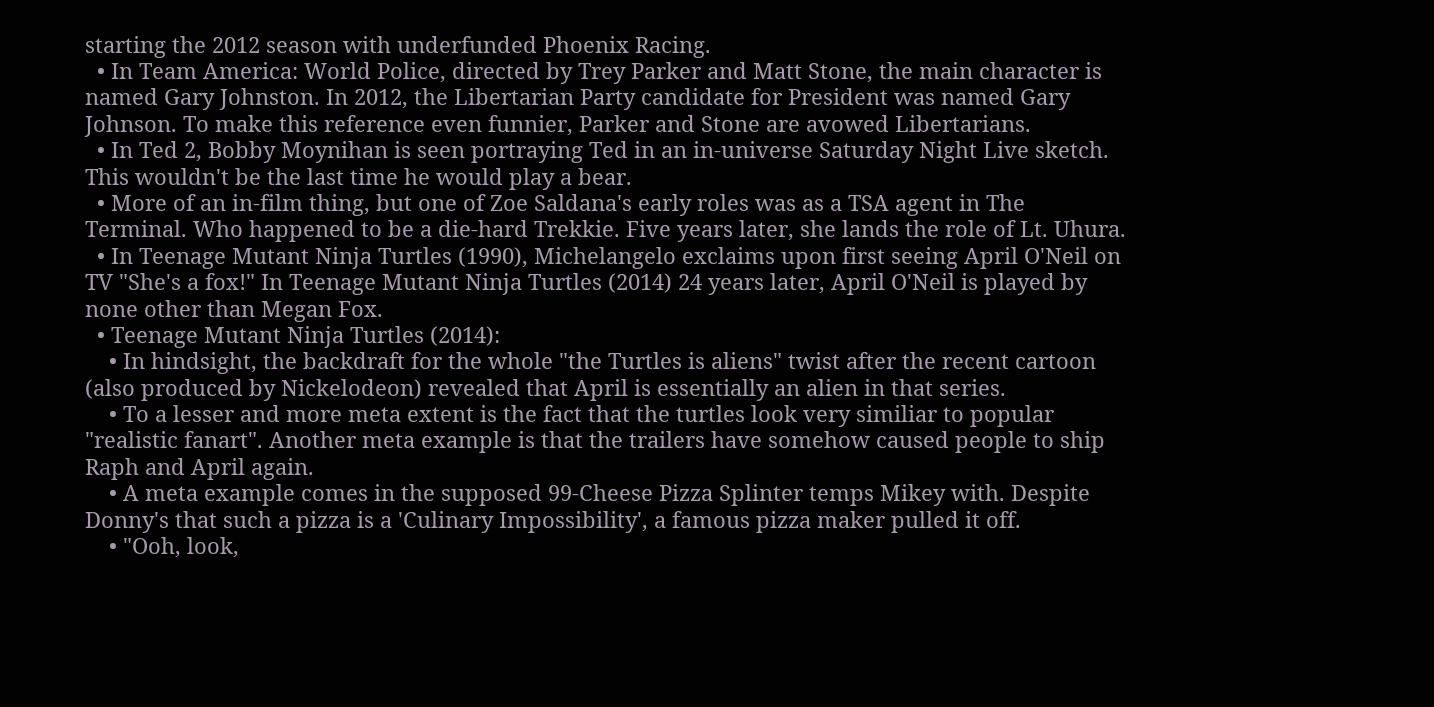starting the 2012 season with underfunded Phoenix Racing.
  • In Team America: World Police, directed by Trey Parker and Matt Stone, the main character is named Gary Johnston. In 2012, the Libertarian Party candidate for President was named Gary Johnson. To make this reference even funnier, Parker and Stone are avowed Libertarians.
  • In Ted 2, Bobby Moynihan is seen portraying Ted in an in-universe Saturday Night Live sketch. This wouldn't be the last time he would play a bear.
  • More of an in-film thing, but one of Zoe Saldana's early roles was as a TSA agent in The Terminal. Who happened to be a die-hard Trekkie. Five years later, she lands the role of Lt. Uhura.
  • In Teenage Mutant Ninja Turtles (1990), Michelangelo exclaims upon first seeing April O'Neil on TV "She's a fox!" In Teenage Mutant Ninja Turtles (2014) 24 years later, April O'Neil is played by none other than Megan Fox.
  • Teenage Mutant Ninja Turtles (2014):
    • In hindsight, the backdraft for the whole "the Turtles is aliens" twist after the recent cartoon (also produced by Nickelodeon) revealed that April is essentially an alien in that series.
    • To a lesser and more meta extent is the fact that the turtles look very similiar to popular "realistic fanart". Another meta example is that the trailers have somehow caused people to ship Raph and April again.
    • A meta example comes in the supposed 99-Cheese Pizza Splinter temps Mikey with. Despite Donny's that such a pizza is a 'Culinary Impossibility', a famous pizza maker pulled it off.
    • "Ooh, look,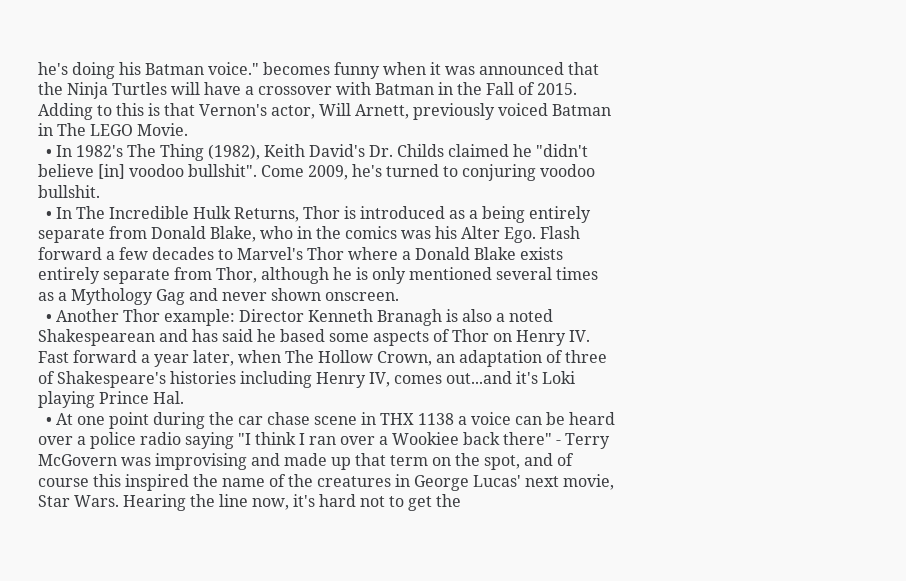he's doing his Batman voice." becomes funny when it was announced that the Ninja Turtles will have a crossover with Batman in the Fall of 2015. Adding to this is that Vernon's actor, Will Arnett, previously voiced Batman in The LEGO Movie.
  • In 1982's The Thing (1982), Keith David's Dr. Childs claimed he "didn't believe [in] voodoo bullshit". Come 2009, he's turned to conjuring voodoo bullshit.
  • In The Incredible Hulk Returns, Thor is introduced as a being entirely separate from Donald Blake, who in the comics was his Alter Ego. Flash forward a few decades to Marvel's Thor where a Donald Blake exists entirely separate from Thor, although he is only mentioned several times as a Mythology Gag and never shown onscreen.
  • Another Thor example: Director Kenneth Branagh is also a noted Shakespearean and has said he based some aspects of Thor on Henry IV. Fast forward a year later, when The Hollow Crown, an adaptation of three of Shakespeare's histories including Henry IV, comes out...and it's Loki playing Prince Hal.
  • At one point during the car chase scene in THX 1138 a voice can be heard over a police radio saying "I think I ran over a Wookiee back there" - Terry McGovern was improvising and made up that term on the spot, and of course this inspired the name of the creatures in George Lucas' next movie, Star Wars. Hearing the line now, it's hard not to get the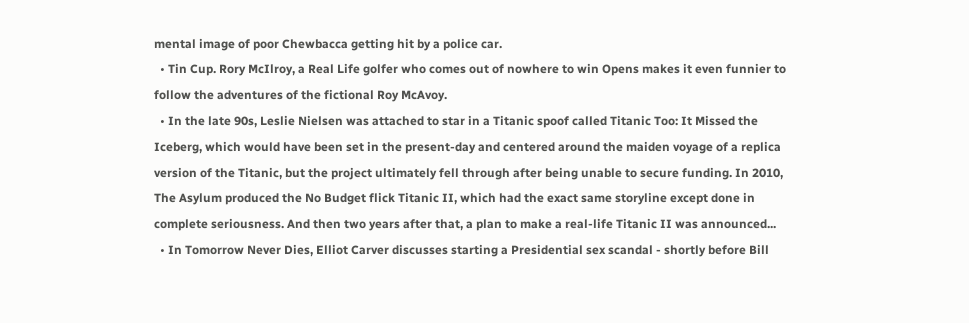mental image of poor Chewbacca getting hit by a police car.
  • Tin Cup. Rory McIlroy, a Real Life golfer who comes out of nowhere to win Opens makes it even funnier to follow the adventures of the fictional Roy McAvoy.
  • In the late 90s, Leslie Nielsen was attached to star in a Titanic spoof called Titanic Too: It Missed the Iceberg, which would have been set in the present-day and centered around the maiden voyage of a replica version of the Titanic, but the project ultimately fell through after being unable to secure funding. In 2010, The Asylum produced the No Budget flick Titanic II, which had the exact same storyline except done in complete seriousness. And then two years after that, a plan to make a real-life Titanic II was announced...
  • In Tomorrow Never Dies, Elliot Carver discusses starting a Presidential sex scandal - shortly before Bill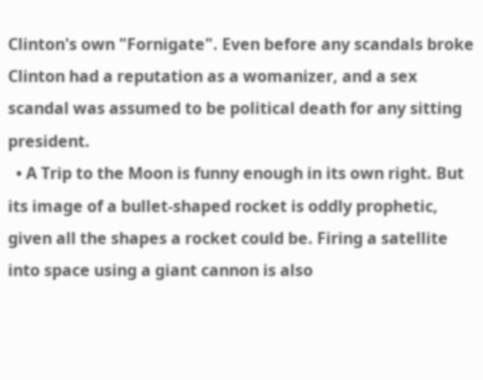Clinton's own "Fornigate". Even before any scandals broke Clinton had a reputation as a womanizer, and a sex scandal was assumed to be political death for any sitting president.
  • A Trip to the Moon is funny enough in its own right. But its image of a bullet-shaped rocket is oddly prophetic, given all the shapes a rocket could be. Firing a satellite into space using a giant cannon is also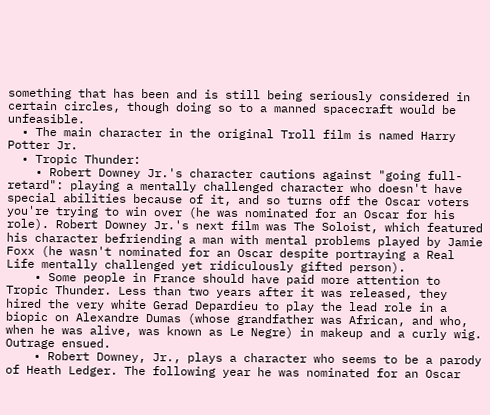something that has been and is still being seriously considered in certain circles, though doing so to a manned spacecraft would be unfeasible.
  • The main character in the original Troll film is named Harry Potter Jr.
  • Tropic Thunder:
    • Robert Downey Jr.'s character cautions against "going full-retard": playing a mentally challenged character who doesn't have special abilities because of it, and so turns off the Oscar voters you're trying to win over (he was nominated for an Oscar for his role). Robert Downey Jr.'s next film was The Soloist, which featured his character befriending a man with mental problems played by Jamie Foxx (he wasn't nominated for an Oscar despite portraying a Real Life mentally challenged yet ridiculously gifted person).
    • Some people in France should have paid more attention to Tropic Thunder. Less than two years after it was released, they hired the very white Gerad Depardieu to play the lead role in a biopic on Alexandre Dumas (whose grandfather was African, and who, when he was alive, was known as Le Negre) in makeup and a curly wig. Outrage ensued.
    • Robert Downey, Jr., plays a character who seems to be a parody of Heath Ledger. The following year he was nominated for an Oscar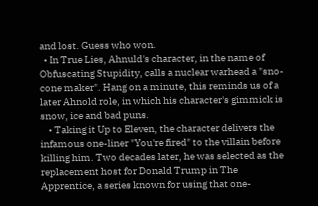and lost. Guess who won.
  • In True Lies, Ahnuld's character, in the name of Obfuscating Stupidity, calls a nuclear warhead a "sno-cone maker". Hang on a minute, this reminds us of a later Ahnold role, in which his character's gimmick is snow, ice and bad puns.
    • Taking it Up to Eleven, the character delivers the infamous one-liner "You're fired" to the villain before killing him. Two decades later, he was selected as the replacement host for Donald Trump in The Apprentice, a series known for using that one-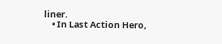liner.
    • In Last Action Hero,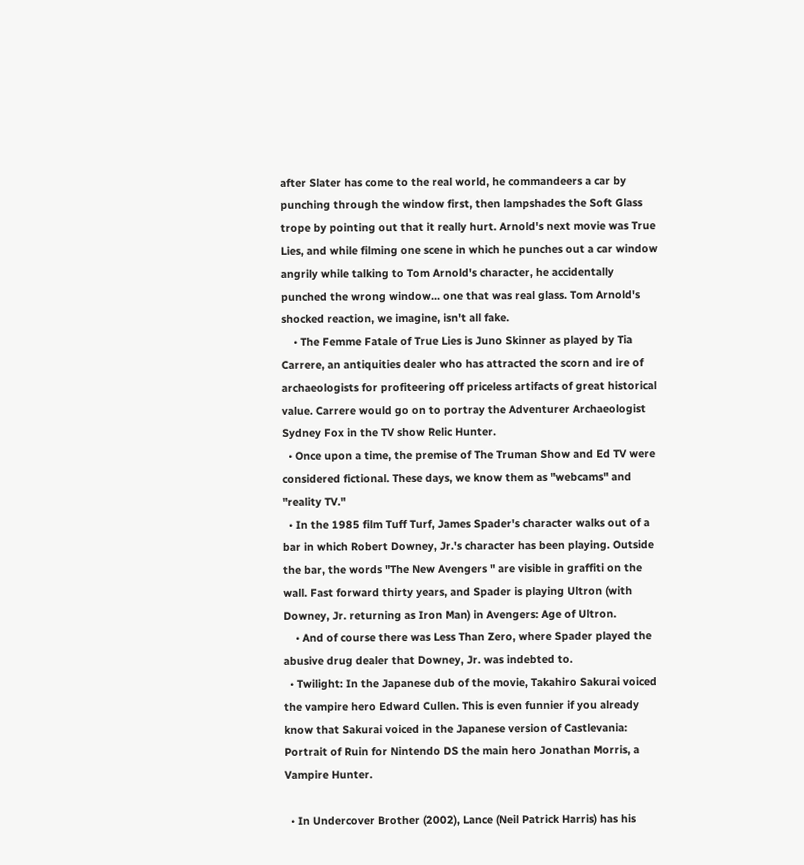after Slater has come to the real world, he commandeers a car by punching through the window first, then lampshades the Soft Glass trope by pointing out that it really hurt. Arnold's next movie was True Lies, and while filming one scene in which he punches out a car window angrily while talking to Tom Arnold's character, he accidentally punched the wrong window... one that was real glass. Tom Arnold's shocked reaction, we imagine, isn't all fake.
    • The Femme Fatale of True Lies is Juno Skinner as played by Tia Carrere, an antiquities dealer who has attracted the scorn and ire of archaeologists for profiteering off priceless artifacts of great historical value. Carrere would go on to portray the Adventurer Archaeologist Sydney Fox in the TV show Relic Hunter.
  • Once upon a time, the premise of The Truman Show and Ed TV were considered fictional. These days, we know them as "webcams" and "reality TV."
  • In the 1985 film Tuff Turf, James Spader's character walks out of a bar in which Robert Downey, Jr.'s character has been playing. Outside the bar, the words "The New Avengers " are visible in graffiti on the wall. Fast forward thirty years, and Spader is playing Ultron (with Downey, Jr. returning as Iron Man) in Avengers: Age of Ultron.
    • And of course there was Less Than Zero, where Spader played the abusive drug dealer that Downey, Jr. was indebted to.
  • Twilight: In the Japanese dub of the movie, Takahiro Sakurai voiced the vampire hero Edward Cullen. This is even funnier if you already know that Sakurai voiced in the Japanese version of Castlevania: Portrait of Ruin for Nintendo DS the main hero Jonathan Morris, a Vampire Hunter.

  • In Undercover Brother (2002), Lance (Neil Patrick Harris) has his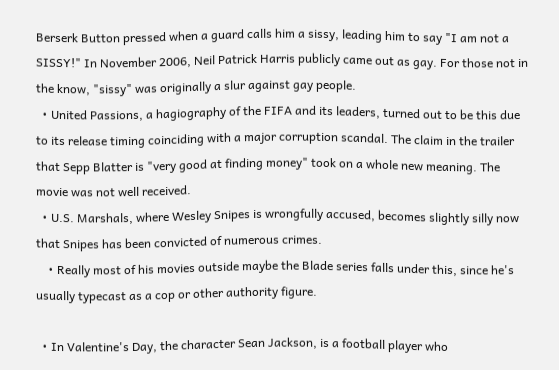Berserk Button pressed when a guard calls him a sissy, leading him to say "I am not a SISSY!" In November 2006, Neil Patrick Harris publicly came out as gay. For those not in the know, "sissy" was originally a slur against gay people.
  • United Passions, a hagiography of the FIFA and its leaders, turned out to be this due to its release timing coinciding with a major corruption scandal. The claim in the trailer that Sepp Blatter is "very good at finding money" took on a whole new meaning. The movie was not well received.
  • U.S. Marshals, where Wesley Snipes is wrongfully accused, becomes slightly silly now that Snipes has been convicted of numerous crimes.
    • Really most of his movies outside maybe the Blade series falls under this, since he's usually typecast as a cop or other authority figure.

  • In Valentine's Day, the character Sean Jackson, is a football player who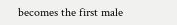becomes the first male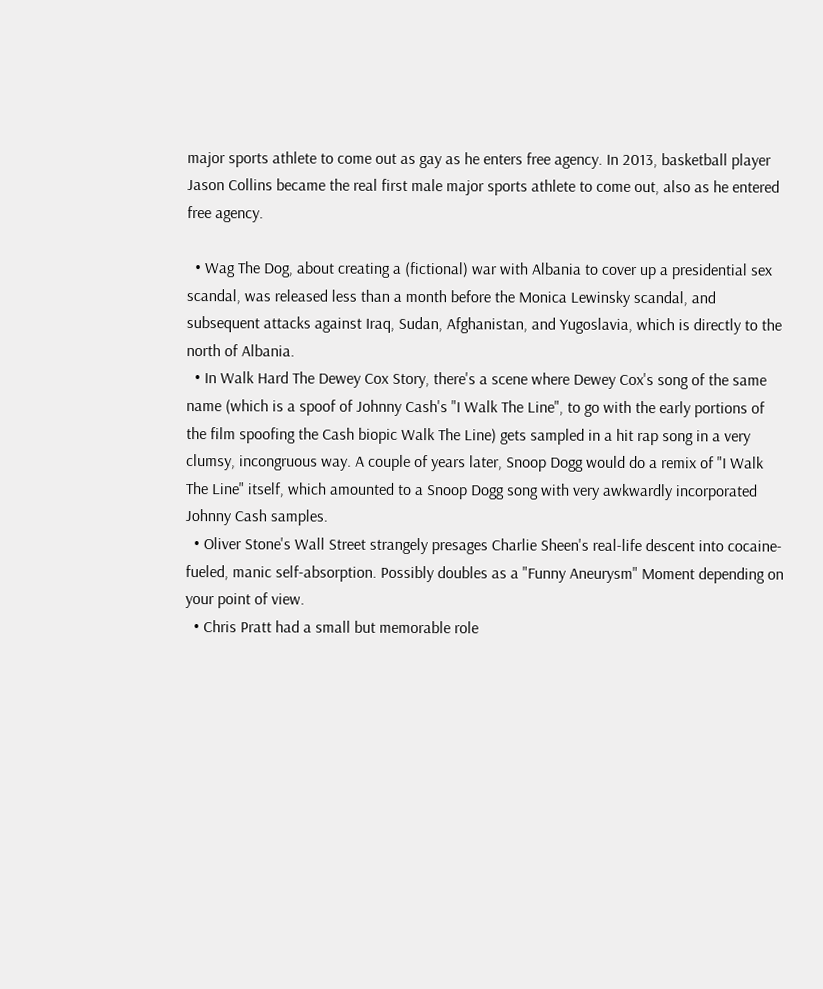major sports athlete to come out as gay as he enters free agency. In 2013, basketball player Jason Collins became the real first male major sports athlete to come out, also as he entered free agency.

  • Wag The Dog, about creating a (fictional) war with Albania to cover up a presidential sex scandal, was released less than a month before the Monica Lewinsky scandal, and subsequent attacks against Iraq, Sudan, Afghanistan, and Yugoslavia, which is directly to the north of Albania.
  • In Walk Hard The Dewey Cox Story, there's a scene where Dewey Cox's song of the same name (which is a spoof of Johnny Cash's "I Walk The Line", to go with the early portions of the film spoofing the Cash biopic Walk The Line) gets sampled in a hit rap song in a very clumsy, incongruous way. A couple of years later, Snoop Dogg would do a remix of "I Walk The Line" itself, which amounted to a Snoop Dogg song with very awkwardly incorporated Johnny Cash samples.
  • Oliver Stone's Wall Street strangely presages Charlie Sheen's real-life descent into cocaine-fueled, manic self-absorption. Possibly doubles as a "Funny Aneurysm" Moment depending on your point of view.
  • Chris Pratt had a small but memorable role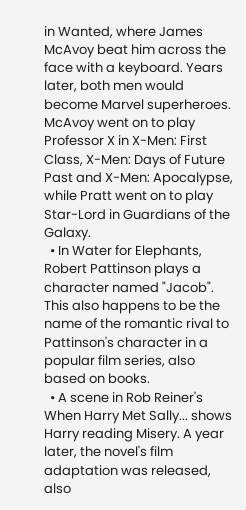in Wanted, where James McAvoy beat him across the face with a keyboard. Years later, both men would become Marvel superheroes. McAvoy went on to play Professor X in X-Men: First Class, X-Men: Days of Future Past and X-Men: Apocalypse, while Pratt went on to play Star-Lord in Guardians of the Galaxy.
  • In Water for Elephants, Robert Pattinson plays a character named "Jacob". This also happens to be the name of the romantic rival to Pattinson's character in a popular film series, also based on books.
  • A scene in Rob Reiner's When Harry Met Sally... shows Harry reading Misery. A year later, the novel's film adaptation was released, also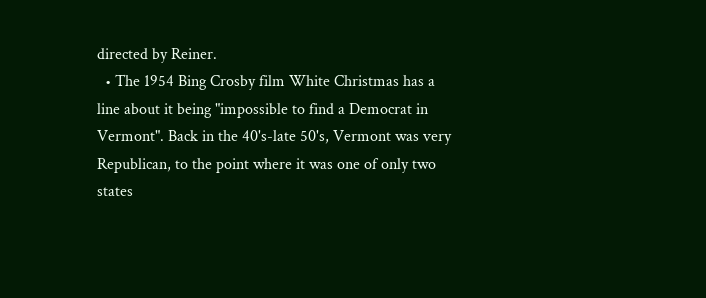directed by Reiner.
  • The 1954 Bing Crosby film White Christmas has a line about it being "impossible to find a Democrat in Vermont". Back in the 40's-late 50's, Vermont was very Republican, to the point where it was one of only two states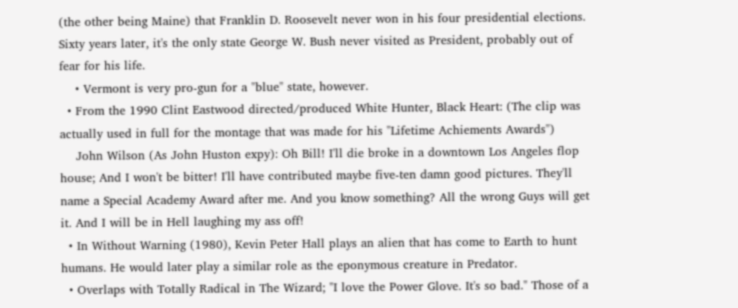(the other being Maine) that Franklin D. Roosevelt never won in his four presidential elections. Sixty years later, it's the only state George W. Bush never visited as President, probably out of fear for his life.
    • Vermont is very pro-gun for a "blue" state, however.
  • From the 1990 Clint Eastwood directed/produced White Hunter, Black Heart: (The clip was actually used in full for the montage that was made for his "Lifetime Achiements Awards")
    John Wilson (As John Huston expy): Oh Bill! I'll die broke in a downtown Los Angeles flop house; And I won't be bitter! I'll have contributed maybe five-ten damn good pictures. They'll name a Special Academy Award after me. And you know something? All the wrong Guys will get it. And I will be in Hell laughing my ass off!
  • In Without Warning (1980), Kevin Peter Hall plays an alien that has come to Earth to hunt humans. He would later play a similar role as the eponymous creature in Predator.
  • Overlaps with Totally Radical in The Wizard; "I love the Power Glove. It's so bad." Those of a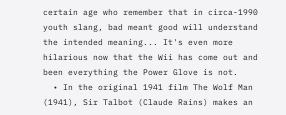certain age who remember that in circa-1990 youth slang, bad meant good will understand the intended meaning... It's even more hilarious now that the Wii has come out and been everything the Power Glove is not.
  • In the original 1941 film The Wolf Man (1941), Sir Talbot (Claude Rains) makes an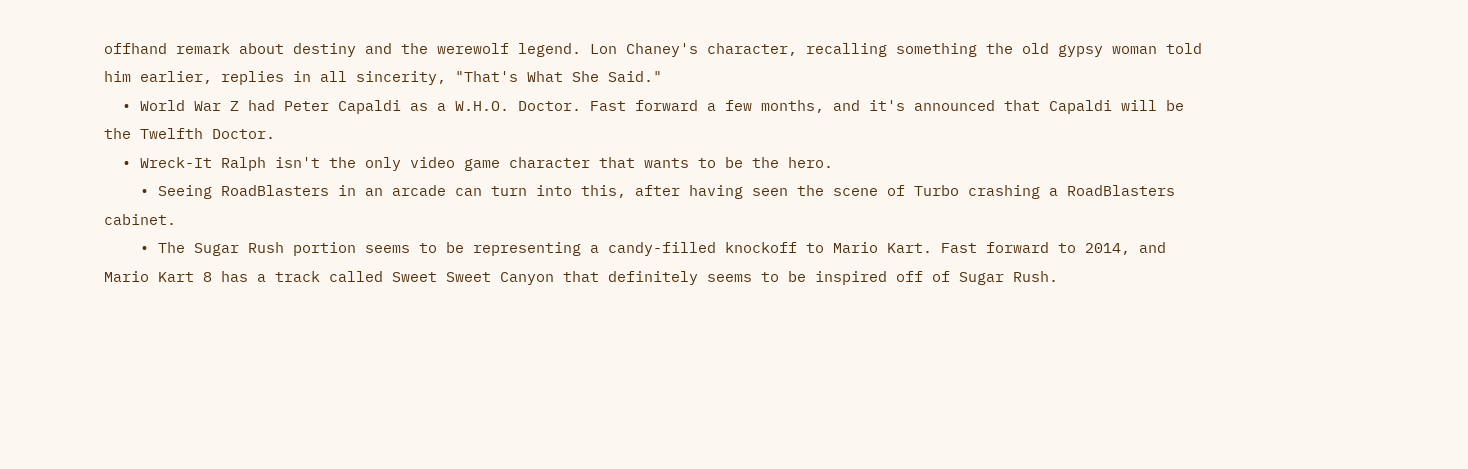offhand remark about destiny and the werewolf legend. Lon Chaney's character, recalling something the old gypsy woman told him earlier, replies in all sincerity, "That's What She Said."
  • World War Z had Peter Capaldi as a W.H.O. Doctor. Fast forward a few months, and it's announced that Capaldi will be the Twelfth Doctor.
  • Wreck-It Ralph isn't the only video game character that wants to be the hero.
    • Seeing RoadBlasters in an arcade can turn into this, after having seen the scene of Turbo crashing a RoadBlasters cabinet.
    • The Sugar Rush portion seems to be representing a candy-filled knockoff to Mario Kart. Fast forward to 2014, and Mario Kart 8 has a track called Sweet Sweet Canyon that definitely seems to be inspired off of Sugar Rush.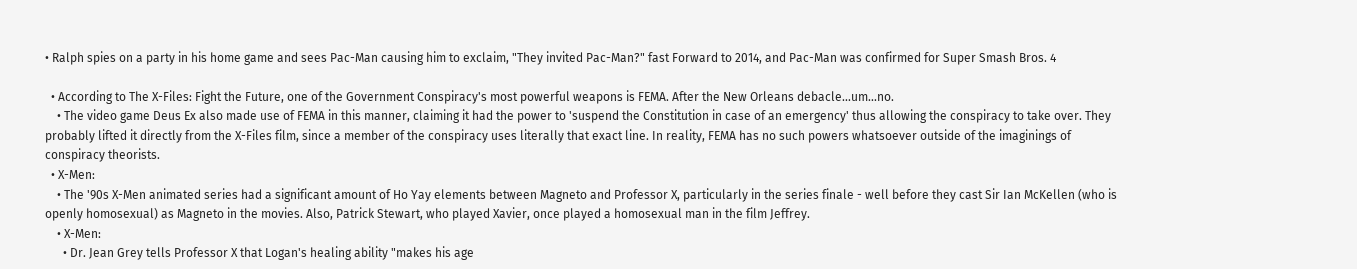• Ralph spies on a party in his home game and sees Pac-Man causing him to exclaim, "They invited Pac-Man?" fast Forward to 2014, and Pac-Man was confirmed for Super Smash Bros. 4

  • According to The X-Files: Fight the Future, one of the Government Conspiracy's most powerful weapons is FEMA. After the New Orleans debacle...um...no.
    • The video game Deus Ex also made use of FEMA in this manner, claiming it had the power to 'suspend the Constitution in case of an emergency' thus allowing the conspiracy to take over. They probably lifted it directly from the X-Files film, since a member of the conspiracy uses literally that exact line. In reality, FEMA has no such powers whatsoever outside of the imaginings of conspiracy theorists.
  • X-Men:
    • The '90s X-Men animated series had a significant amount of Ho Yay elements between Magneto and Professor X, particularly in the series finale - well before they cast Sir Ian McKellen (who is openly homosexual) as Magneto in the movies. Also, Patrick Stewart, who played Xavier, once played a homosexual man in the film Jeffrey.
    • X-Men:
      • Dr. Jean Grey tells Professor X that Logan's healing ability "makes his age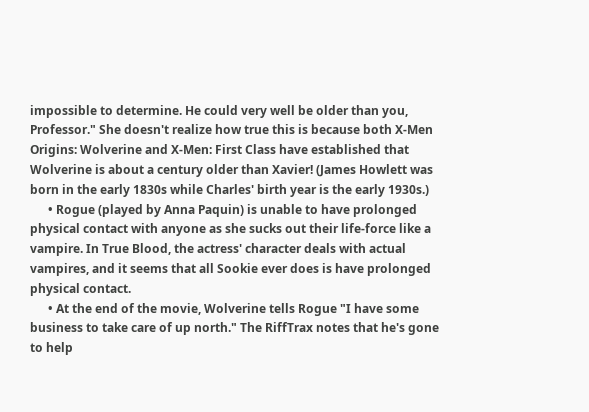impossible to determine. He could very well be older than you, Professor." She doesn't realize how true this is because both X-Men Origins: Wolverine and X-Men: First Class have established that Wolverine is about a century older than Xavier! (James Howlett was born in the early 1830s while Charles' birth year is the early 1930s.)
      • Rogue (played by Anna Paquin) is unable to have prolonged physical contact with anyone as she sucks out their life-force like a vampire. In True Blood, the actress' character deals with actual vampires, and it seems that all Sookie ever does is have prolonged physical contact.
      • At the end of the movie, Wolverine tells Rogue "I have some business to take care of up north." The RiffTrax notes that he's gone to help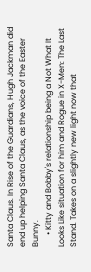Santa Claus. In Rise of the Guardians, Hugh Jackman did end up helping Santa Claus, as the voice of the Easter Bunny.
      • Kitty and Bobby's relationship being a Not What It Looks Like situation for him and Rogue in X-Men: The Last Stand. Takes on a slightly new light now that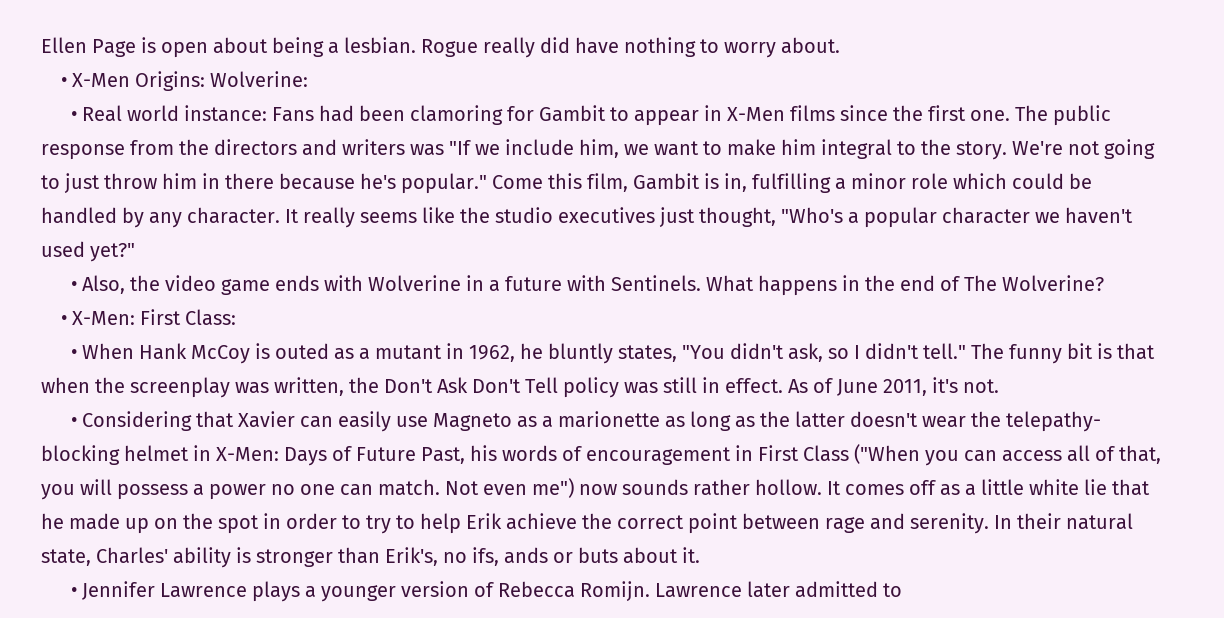Ellen Page is open about being a lesbian. Rogue really did have nothing to worry about.
    • X-Men Origins: Wolverine:
      • Real world instance: Fans had been clamoring for Gambit to appear in X-Men films since the first one. The public response from the directors and writers was "If we include him, we want to make him integral to the story. We're not going to just throw him in there because he's popular." Come this film, Gambit is in, fulfilling a minor role which could be handled by any character. It really seems like the studio executives just thought, "Who's a popular character we haven't used yet?"
      • Also, the video game ends with Wolverine in a future with Sentinels. What happens in the end of The Wolverine?
    • X-Men: First Class:
      • When Hank McCoy is outed as a mutant in 1962, he bluntly states, "You didn't ask, so I didn't tell." The funny bit is that when the screenplay was written, the Don't Ask Don't Tell policy was still in effect. As of June 2011, it's not.
      • Considering that Xavier can easily use Magneto as a marionette as long as the latter doesn't wear the telepathy-blocking helmet in X-Men: Days of Future Past, his words of encouragement in First Class ("When you can access all of that, you will possess a power no one can match. Not even me") now sounds rather hollow. It comes off as a little white lie that he made up on the spot in order to try to help Erik achieve the correct point between rage and serenity. In their natural state, Charles' ability is stronger than Erik's, no ifs, ands or buts about it.
      • Jennifer Lawrence plays a younger version of Rebecca Romijn. Lawrence later admitted to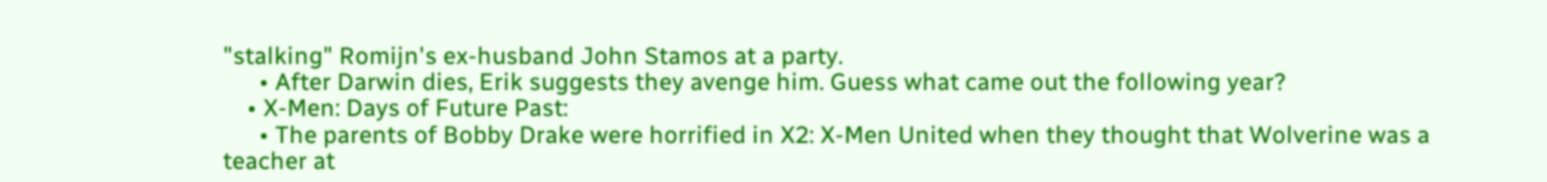"stalking" Romijn's ex-husband John Stamos at a party.
      • After Darwin dies, Erik suggests they avenge him. Guess what came out the following year?
    • X-Men: Days of Future Past:
      • The parents of Bobby Drake were horrified in X2: X-Men United when they thought that Wolverine was a teacher at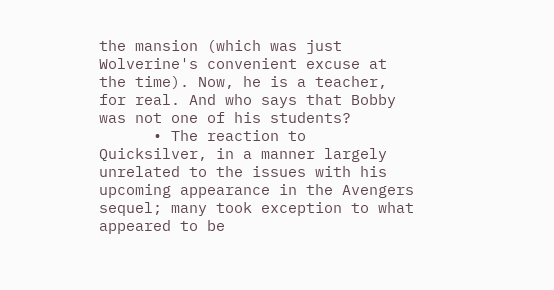the mansion (which was just Wolverine's convenient excuse at the time). Now, he is a teacher, for real. And who says that Bobby was not one of his students?
      • The reaction to Quicksilver, in a manner largely unrelated to the issues with his upcoming appearance in the Avengers sequel; many took exception to what appeared to be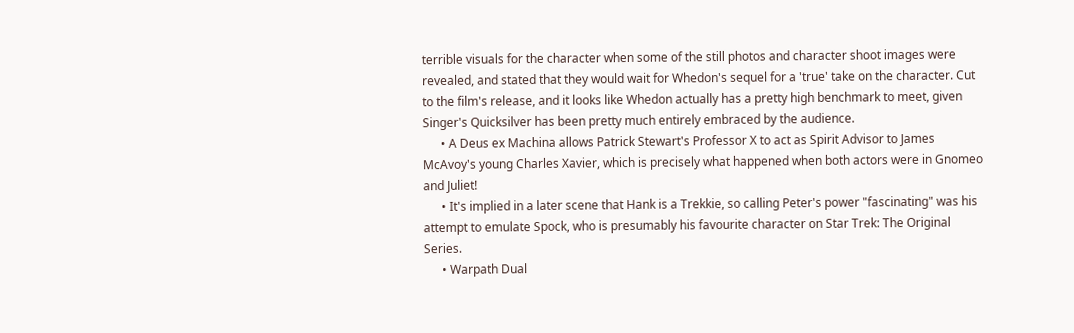terrible visuals for the character when some of the still photos and character shoot images were revealed, and stated that they would wait for Whedon's sequel for a 'true' take on the character. Cut to the film's release, and it looks like Whedon actually has a pretty high benchmark to meet, given Singer's Quicksilver has been pretty much entirely embraced by the audience.
      • A Deus ex Machina allows Patrick Stewart's Professor X to act as Spirit Advisor to James McAvoy's young Charles Xavier, which is precisely what happened when both actors were in Gnomeo and Juliet!
      • It's implied in a later scene that Hank is a Trekkie, so calling Peter's power "fascinating" was his attempt to emulate Spock, who is presumably his favourite character on Star Trek: The Original Series.
      • Warpath Dual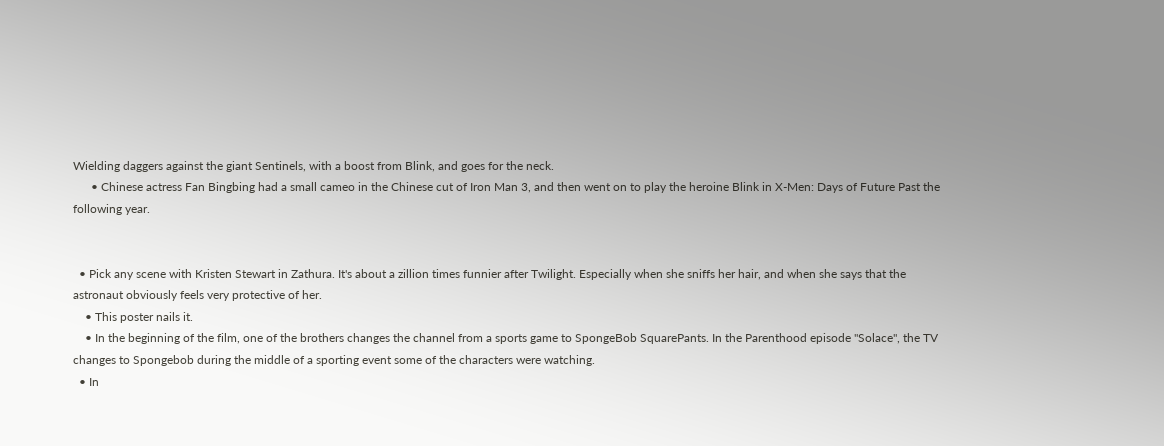Wielding daggers against the giant Sentinels, with a boost from Blink, and goes for the neck.
      • Chinese actress Fan Bingbing had a small cameo in the Chinese cut of Iron Man 3, and then went on to play the heroine Blink in X-Men: Days of Future Past the following year.


  • Pick any scene with Kristen Stewart in Zathura. It's about a zillion times funnier after Twilight. Especially when she sniffs her hair, and when she says that the astronaut obviously feels very protective of her.
    • This poster nails it.
    • In the beginning of the film, one of the brothers changes the channel from a sports game to SpongeBob SquarePants. In the Parenthood episode "Solace", the TV changes to Spongebob during the middle of a sporting event some of the characters were watching.
  • In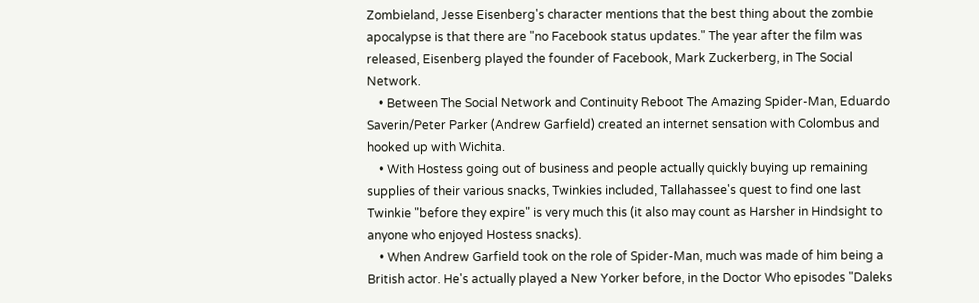Zombieland, Jesse Eisenberg's character mentions that the best thing about the zombie apocalypse is that there are "no Facebook status updates." The year after the film was released, Eisenberg played the founder of Facebook, Mark Zuckerberg, in The Social Network.
    • Between The Social Network and Continuity Reboot The Amazing Spider-Man, Eduardo Saverin/Peter Parker (Andrew Garfield) created an internet sensation with Colombus and hooked up with Wichita.
    • With Hostess going out of business and people actually quickly buying up remaining supplies of their various snacks, Twinkies included, Tallahassee's quest to find one last Twinkie "before they expire" is very much this (it also may count as Harsher in Hindsight to anyone who enjoyed Hostess snacks).
    • When Andrew Garfield took on the role of Spider-Man, much was made of him being a British actor. He's actually played a New Yorker before, in the Doctor Who episodes "Daleks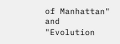of Manhattan" and "Evolution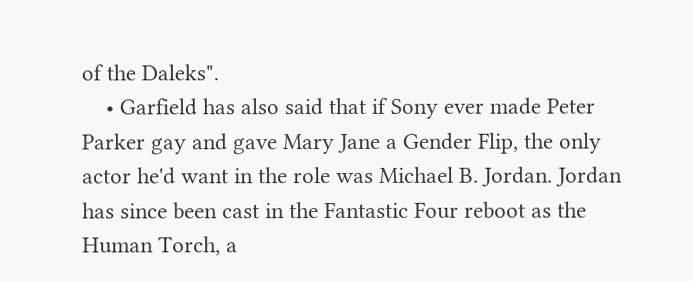of the Daleks".
    • Garfield has also said that if Sony ever made Peter Parker gay and gave Mary Jane a Gender Flip, the only actor he'd want in the role was Michael B. Jordan. Jordan has since been cast in the Fantastic Four reboot as the Human Torch, a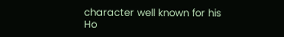character well known for his Ho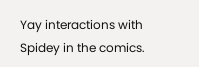Yay interactions with Spidey in the comics.